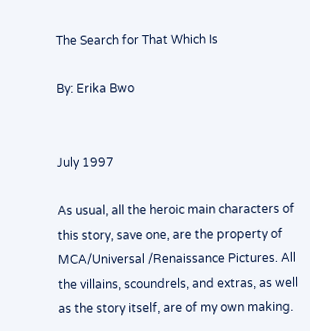The Search for That Which Is

By: Erika Bwo


July 1997

As usual, all the heroic main characters of this story, save one, are the property of MCA/Universal /Renaissance Pictures. All the villains, scoundrels, and extras, as well as the story itself, are of my own making.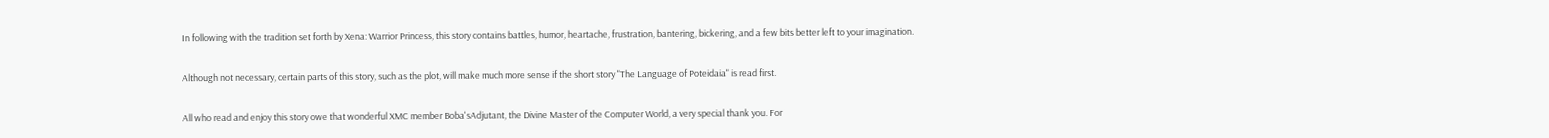In following with the tradition set forth by Xena: Warrior Princess, this story contains battles, humor, heartache, frustration, bantering, bickering, and a few bits better left to your imagination.

Although not necessary, certain parts of this story, such as the plot, will make much more sense if the short story "The Language of Poteidaia" is read first.

All who read and enjoy this story owe that wonderful XMC member Boba'sAdjutant, the Divine Master of the Computer World, a very special thank you. For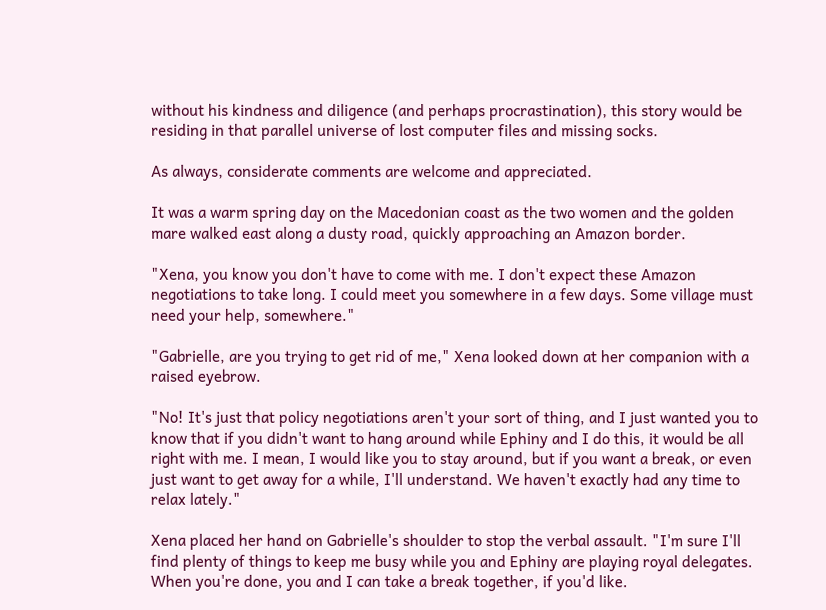without his kindness and diligence (and perhaps procrastination), this story would be residing in that parallel universe of lost computer files and missing socks.

As always, considerate comments are welcome and appreciated.

It was a warm spring day on the Macedonian coast as the two women and the golden mare walked east along a dusty road, quickly approaching an Amazon border.

"Xena, you know you don't have to come with me. I don't expect these Amazon negotiations to take long. I could meet you somewhere in a few days. Some village must need your help, somewhere."

"Gabrielle, are you trying to get rid of me," Xena looked down at her companion with a raised eyebrow.

"No! It's just that policy negotiations aren't your sort of thing, and I just wanted you to know that if you didn't want to hang around while Ephiny and I do this, it would be all right with me. I mean, I would like you to stay around, but if you want a break, or even just want to get away for a while, I'll understand. We haven't exactly had any time to relax lately."

Xena placed her hand on Gabrielle's shoulder to stop the verbal assault. "I'm sure I'll find plenty of things to keep me busy while you and Ephiny are playing royal delegates. When you're done, you and I can take a break together, if you'd like.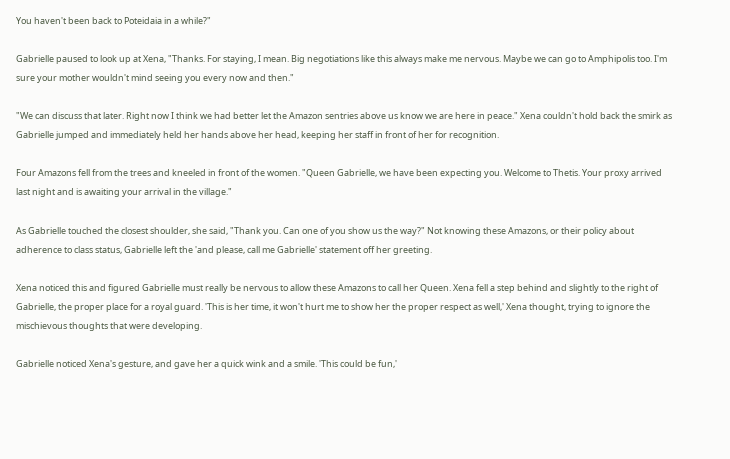You haven't been back to Poteidaia in a while?"

Gabrielle paused to look up at Xena, "Thanks. For staying, I mean. Big negotiations like this always make me nervous. Maybe we can go to Amphipolis too. I'm sure your mother wouldn't mind seeing you every now and then."

"We can discuss that later. Right now I think we had better let the Amazon sentries above us know we are here in peace." Xena couldn't hold back the smirk as Gabrielle jumped and immediately held her hands above her head, keeping her staff in front of her for recognition.

Four Amazons fell from the trees and kneeled in front of the women. "Queen Gabrielle, we have been expecting you. Welcome to Thetis. Your proxy arrived last night and is awaiting your arrival in the village."

As Gabrielle touched the closest shoulder, she said, "Thank you. Can one of you show us the way?" Not knowing these Amazons, or their policy about adherence to class status, Gabrielle left the 'and please, call me Gabrielle' statement off her greeting.

Xena noticed this and figured Gabrielle must really be nervous to allow these Amazons to call her Queen. Xena fell a step behind and slightly to the right of Gabrielle, the proper place for a royal guard. 'This is her time, it won't hurt me to show her the proper respect as well,' Xena thought, trying to ignore the mischievous thoughts that were developing.

Gabrielle noticed Xena's gesture, and gave her a quick wink and a smile. 'This could be fun,'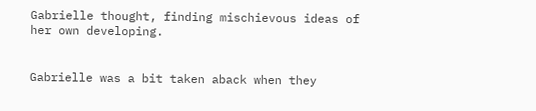Gabrielle thought, finding mischievous ideas of her own developing.


Gabrielle was a bit taken aback when they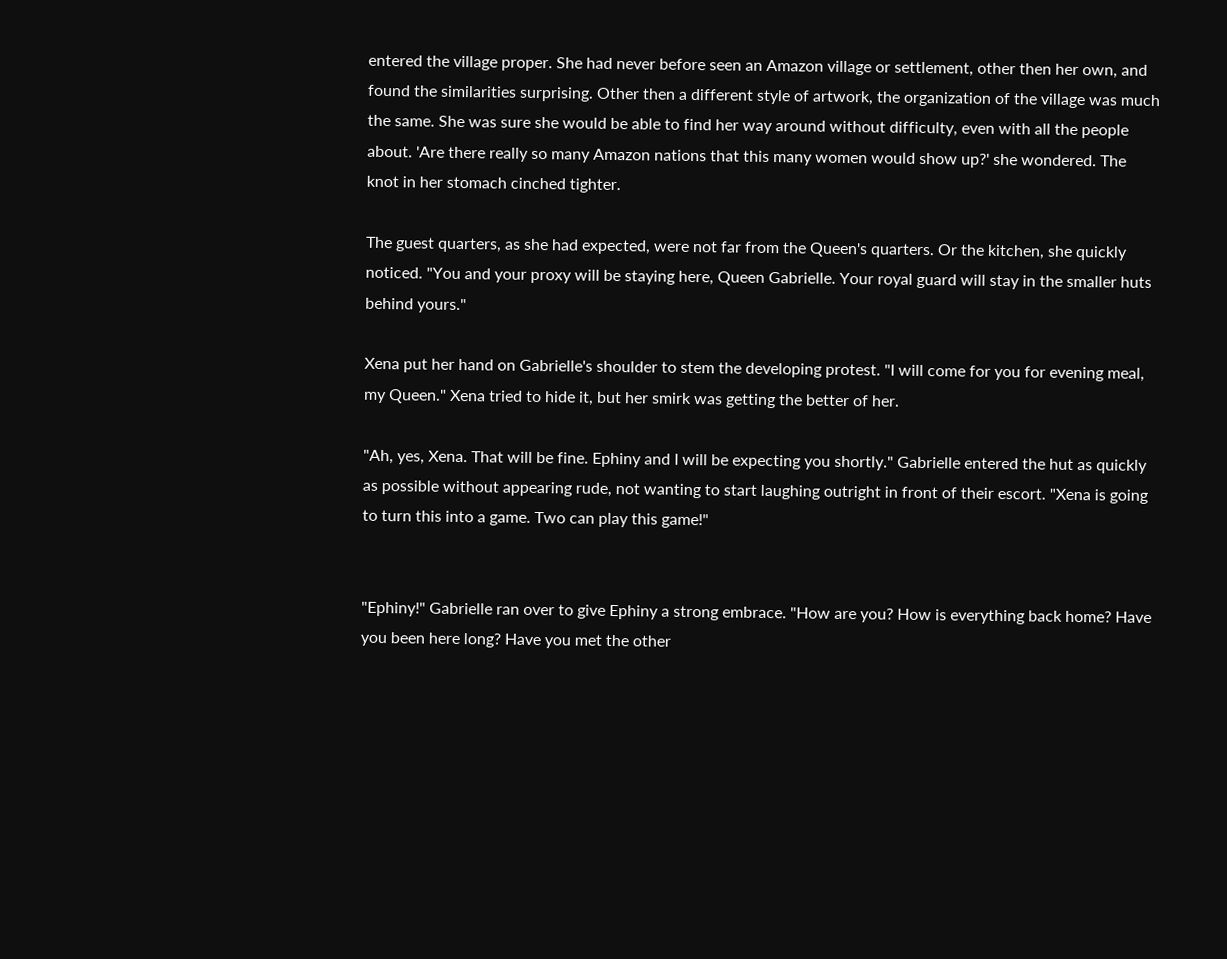entered the village proper. She had never before seen an Amazon village or settlement, other then her own, and found the similarities surprising. Other then a different style of artwork, the organization of the village was much the same. She was sure she would be able to find her way around without difficulty, even with all the people about. 'Are there really so many Amazon nations that this many women would show up?' she wondered. The knot in her stomach cinched tighter.

The guest quarters, as she had expected, were not far from the Queen's quarters. Or the kitchen, she quickly noticed. "You and your proxy will be staying here, Queen Gabrielle. Your royal guard will stay in the smaller huts behind yours."

Xena put her hand on Gabrielle's shoulder to stem the developing protest. "I will come for you for evening meal, my Queen." Xena tried to hide it, but her smirk was getting the better of her.

"Ah, yes, Xena. That will be fine. Ephiny and I will be expecting you shortly." Gabrielle entered the hut as quickly as possible without appearing rude, not wanting to start laughing outright in front of their escort. "Xena is going to turn this into a game. Two can play this game!"


"Ephiny!" Gabrielle ran over to give Ephiny a strong embrace. "How are you? How is everything back home? Have you been here long? Have you met the other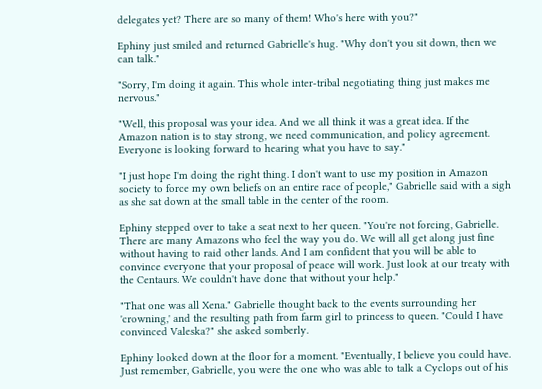delegates yet? There are so many of them! Who's here with you?"

Ephiny just smiled and returned Gabrielle's hug. "Why don't you sit down, then we can talk."

"Sorry, I'm doing it again. This whole inter-tribal negotiating thing just makes me nervous."

"Well, this proposal was your idea. And we all think it was a great idea. If the Amazon nation is to stay strong, we need communication, and policy agreement. Everyone is looking forward to hearing what you have to say."

"I just hope I'm doing the right thing. I don't want to use my position in Amazon society to force my own beliefs on an entire race of people," Gabrielle said with a sigh as she sat down at the small table in the center of the room.

Ephiny stepped over to take a seat next to her queen. "You're not forcing, Gabrielle. There are many Amazons who feel the way you do. We will all get along just fine without having to raid other lands. And I am confident that you will be able to convince everyone that your proposal of peace will work. Just look at our treaty with the Centaurs. We couldn't have done that without your help."

"That one was all Xena." Gabrielle thought back to the events surrounding her 'crowning,' and the resulting path from farm girl to princess to queen. "Could I have convinced Valeska?" she asked somberly.

Ephiny looked down at the floor for a moment. "Eventually, I believe you could have. Just remember, Gabrielle, you were the one who was able to talk a Cyclops out of his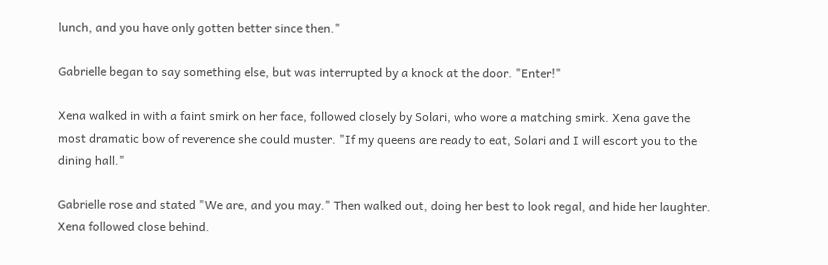lunch, and you have only gotten better since then."

Gabrielle began to say something else, but was interrupted by a knock at the door. "Enter!"

Xena walked in with a faint smirk on her face, followed closely by Solari, who wore a matching smirk. Xena gave the most dramatic bow of reverence she could muster. "If my queens are ready to eat, Solari and I will escort you to the dining hall."

Gabrielle rose and stated "We are, and you may." Then walked out, doing her best to look regal, and hide her laughter. Xena followed close behind.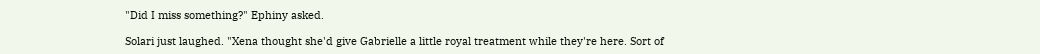"Did I miss something?" Ephiny asked.

Solari just laughed. "Xena thought she'd give Gabrielle a little royal treatment while they're here. Sort of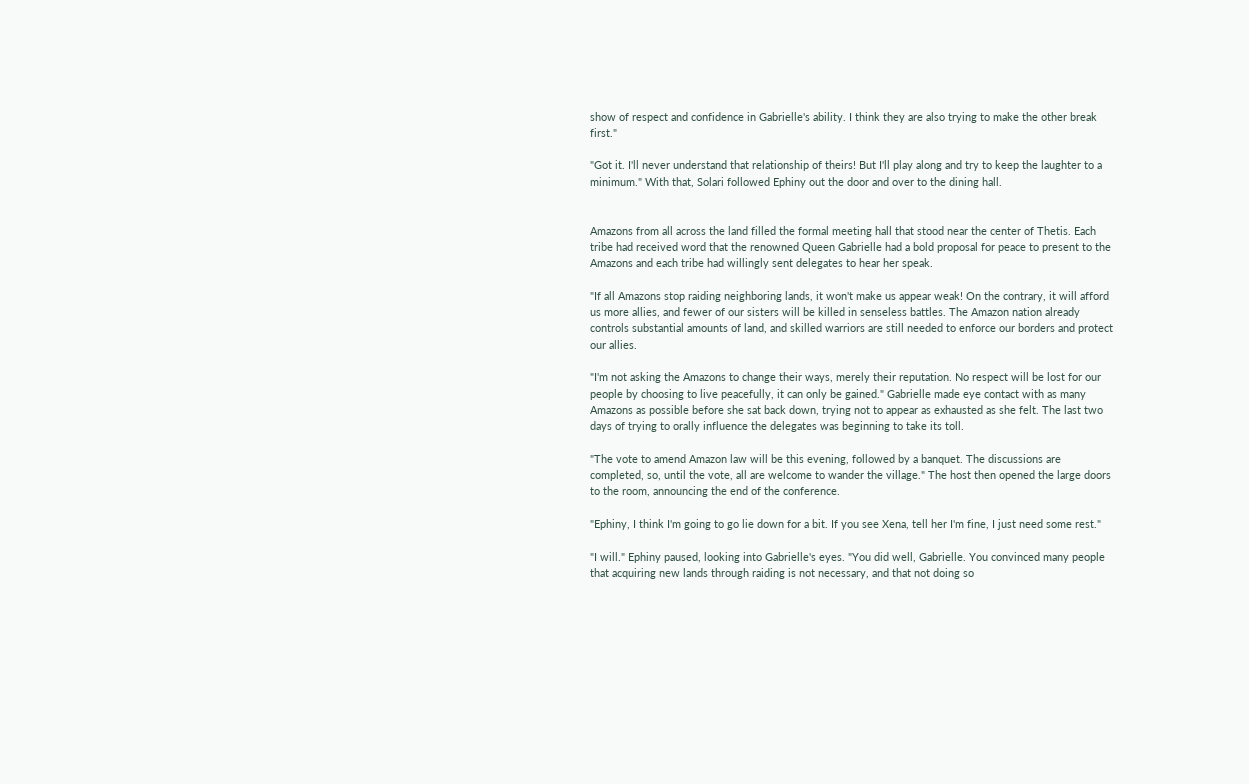show of respect and confidence in Gabrielle's ability. I think they are also trying to make the other break first."

"Got it. I'll never understand that relationship of theirs! But I'll play along and try to keep the laughter to a minimum." With that, Solari followed Ephiny out the door and over to the dining hall.


Amazons from all across the land filled the formal meeting hall that stood near the center of Thetis. Each tribe had received word that the renowned Queen Gabrielle had a bold proposal for peace to present to the Amazons and each tribe had willingly sent delegates to hear her speak.

"If all Amazons stop raiding neighboring lands, it won't make us appear weak! On the contrary, it will afford us more allies, and fewer of our sisters will be killed in senseless battles. The Amazon nation already controls substantial amounts of land, and skilled warriors are still needed to enforce our borders and protect our allies.

"I'm not asking the Amazons to change their ways, merely their reputation. No respect will be lost for our people by choosing to live peacefully, it can only be gained." Gabrielle made eye contact with as many Amazons as possible before she sat back down, trying not to appear as exhausted as she felt. The last two days of trying to orally influence the delegates was beginning to take its toll.

"The vote to amend Amazon law will be this evening, followed by a banquet. The discussions are completed, so, until the vote, all are welcome to wander the village." The host then opened the large doors to the room, announcing the end of the conference.

"Ephiny, I think I'm going to go lie down for a bit. If you see Xena, tell her I'm fine, I just need some rest."

"I will." Ephiny paused, looking into Gabrielle's eyes. "You did well, Gabrielle. You convinced many people that acquiring new lands through raiding is not necessary, and that not doing so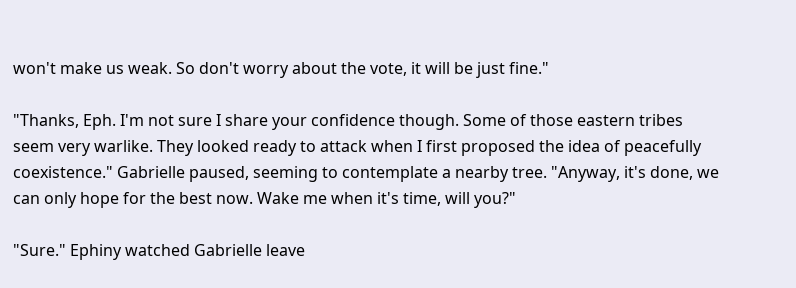won't make us weak. So don't worry about the vote, it will be just fine."

"Thanks, Eph. I'm not sure I share your confidence though. Some of those eastern tribes seem very warlike. They looked ready to attack when I first proposed the idea of peacefully coexistence." Gabrielle paused, seeming to contemplate a nearby tree. "Anyway, it's done, we can only hope for the best now. Wake me when it's time, will you?"

"Sure." Ephiny watched Gabrielle leave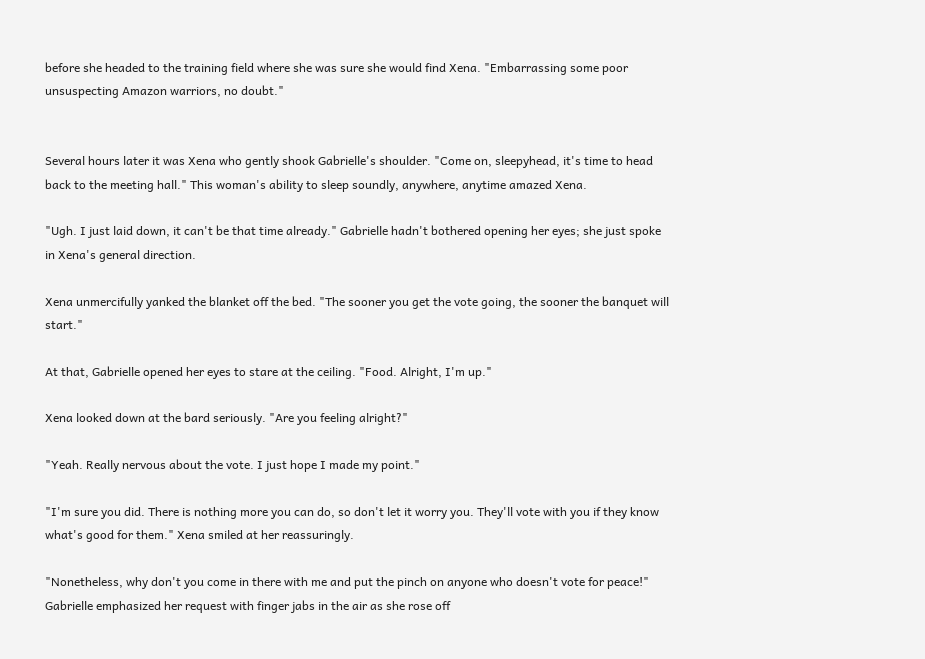before she headed to the training field where she was sure she would find Xena. "Embarrassing some poor unsuspecting Amazon warriors, no doubt."


Several hours later it was Xena who gently shook Gabrielle's shoulder. "Come on, sleepyhead, it's time to head back to the meeting hall." This woman's ability to sleep soundly, anywhere, anytime amazed Xena.

"Ugh. I just laid down, it can't be that time already." Gabrielle hadn't bothered opening her eyes; she just spoke in Xena's general direction.

Xena unmercifully yanked the blanket off the bed. "The sooner you get the vote going, the sooner the banquet will start."

At that, Gabrielle opened her eyes to stare at the ceiling. "Food. Alright, I'm up."

Xena looked down at the bard seriously. "Are you feeling alright?"

"Yeah. Really nervous about the vote. I just hope I made my point."

"I'm sure you did. There is nothing more you can do, so don't let it worry you. They'll vote with you if they know what's good for them." Xena smiled at her reassuringly.

"Nonetheless, why don't you come in there with me and put the pinch on anyone who doesn't vote for peace!" Gabrielle emphasized her request with finger jabs in the air as she rose off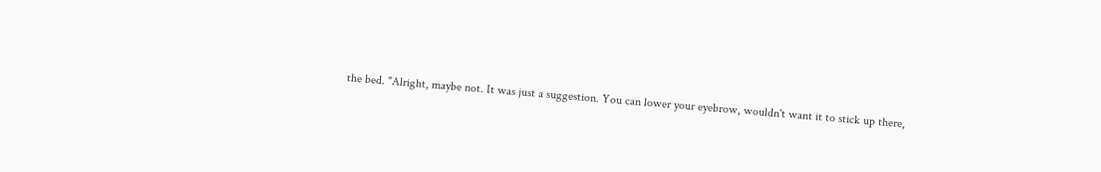the bed. "Alright, maybe not. It was just a suggestion. You can lower your eyebrow, wouldn't want it to stick up there,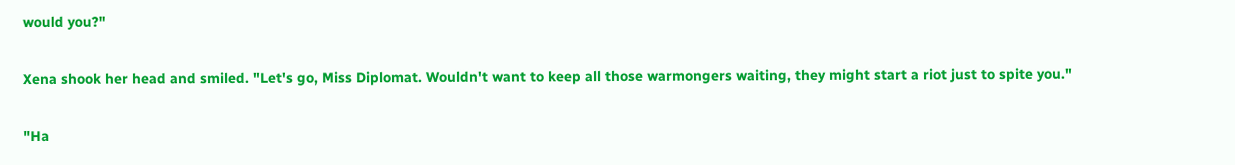would you?"

Xena shook her head and smiled. "Let's go, Miss Diplomat. Wouldn't want to keep all those warmongers waiting, they might start a riot just to spite you."

"Ha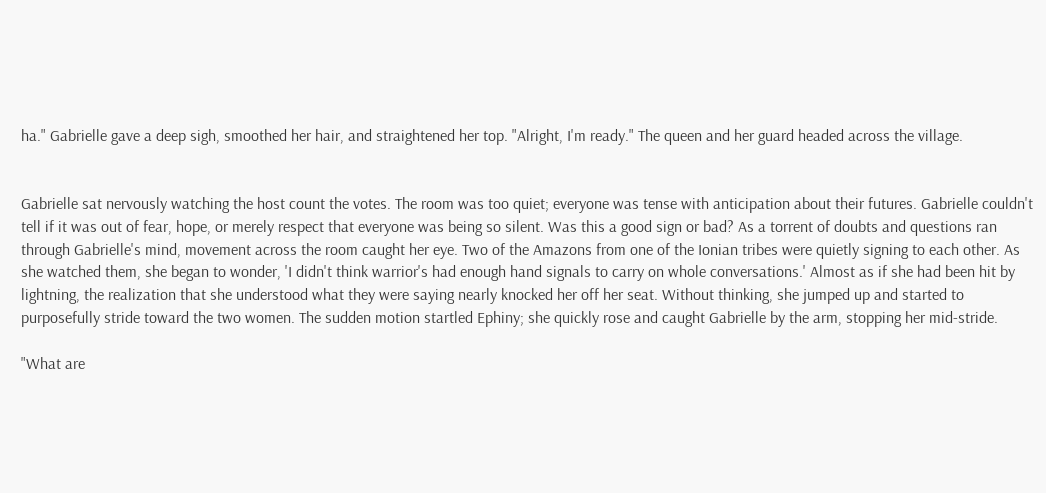ha." Gabrielle gave a deep sigh, smoothed her hair, and straightened her top. "Alright, I'm ready." The queen and her guard headed across the village.


Gabrielle sat nervously watching the host count the votes. The room was too quiet; everyone was tense with anticipation about their futures. Gabrielle couldn't tell if it was out of fear, hope, or merely respect that everyone was being so silent. Was this a good sign or bad? As a torrent of doubts and questions ran through Gabrielle's mind, movement across the room caught her eye. Two of the Amazons from one of the Ionian tribes were quietly signing to each other. As she watched them, she began to wonder, 'I didn't think warrior's had enough hand signals to carry on whole conversations.' Almost as if she had been hit by lightning, the realization that she understood what they were saying nearly knocked her off her seat. Without thinking, she jumped up and started to purposefully stride toward the two women. The sudden motion startled Ephiny; she quickly rose and caught Gabrielle by the arm, stopping her mid-stride.

"What are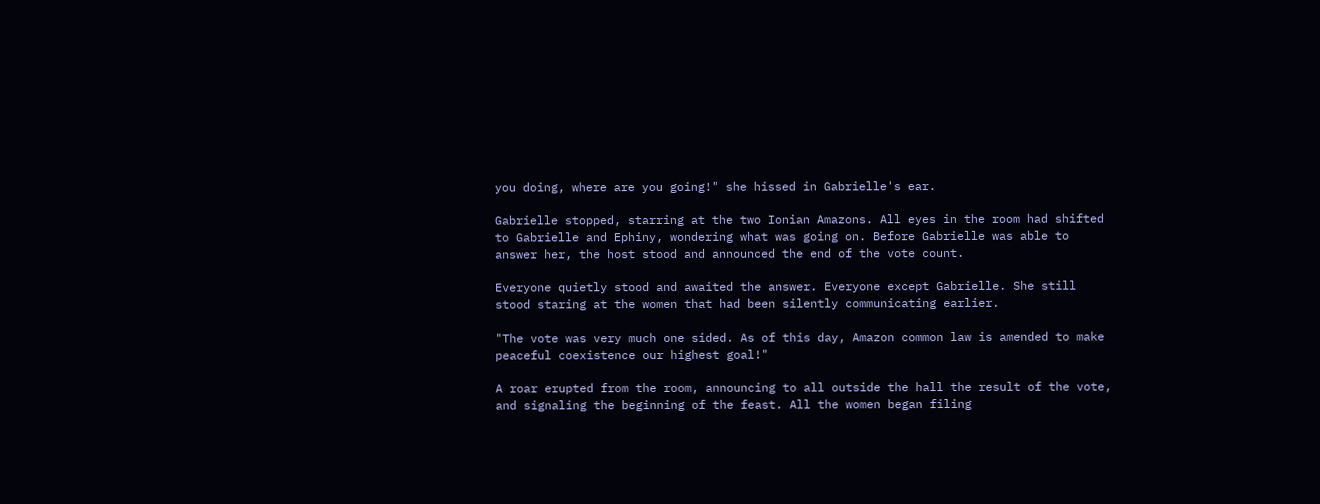you doing, where are you going!" she hissed in Gabrielle's ear.

Gabrielle stopped, starring at the two Ionian Amazons. All eyes in the room had shifted to Gabrielle and Ephiny, wondering what was going on. Before Gabrielle was able to answer her, the host stood and announced the end of the vote count.

Everyone quietly stood and awaited the answer. Everyone except Gabrielle. She still stood staring at the women that had been silently communicating earlier.

"The vote was very much one sided. As of this day, Amazon common law is amended to make peaceful coexistence our highest goal!"

A roar erupted from the room, announcing to all outside the hall the result of the vote, and signaling the beginning of the feast. All the women began filing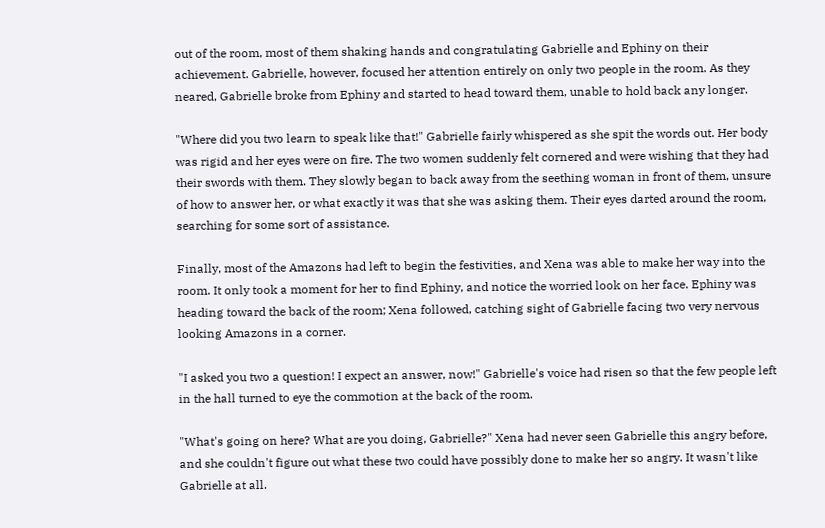out of the room, most of them shaking hands and congratulating Gabrielle and Ephiny on their achievement. Gabrielle, however, focused her attention entirely on only two people in the room. As they neared, Gabrielle broke from Ephiny and started to head toward them, unable to hold back any longer.

"Where did you two learn to speak like that!" Gabrielle fairly whispered as she spit the words out. Her body was rigid and her eyes were on fire. The two women suddenly felt cornered and were wishing that they had their swords with them. They slowly began to back away from the seething woman in front of them, unsure of how to answer her, or what exactly it was that she was asking them. Their eyes darted around the room, searching for some sort of assistance.

Finally, most of the Amazons had left to begin the festivities, and Xena was able to make her way into the room. It only took a moment for her to find Ephiny, and notice the worried look on her face. Ephiny was heading toward the back of the room; Xena followed, catching sight of Gabrielle facing two very nervous looking Amazons in a corner.

"I asked you two a question! I expect an answer, now!" Gabrielle's voice had risen so that the few people left in the hall turned to eye the commotion at the back of the room.

"What's going on here? What are you doing, Gabrielle?" Xena had never seen Gabrielle this angry before, and she couldn't figure out what these two could have possibly done to make her so angry. It wasn't like Gabrielle at all.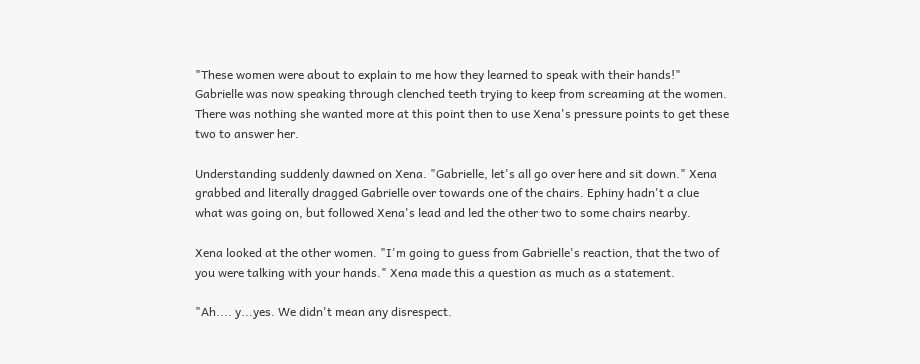"These women were about to explain to me how they learned to speak with their hands!" Gabrielle was now speaking through clenched teeth trying to keep from screaming at the women. There was nothing she wanted more at this point then to use Xena's pressure points to get these two to answer her.

Understanding suddenly dawned on Xena. "Gabrielle, let's all go over here and sit down." Xena grabbed and literally dragged Gabrielle over towards one of the chairs. Ephiny hadn't a clue what was going on, but followed Xena's lead and led the other two to some chairs nearby.

Xena looked at the other women. "I'm going to guess from Gabrielle's reaction, that the two of you were talking with your hands." Xena made this a question as much as a statement.

"Ah.... y...yes. We didn't mean any disrespect.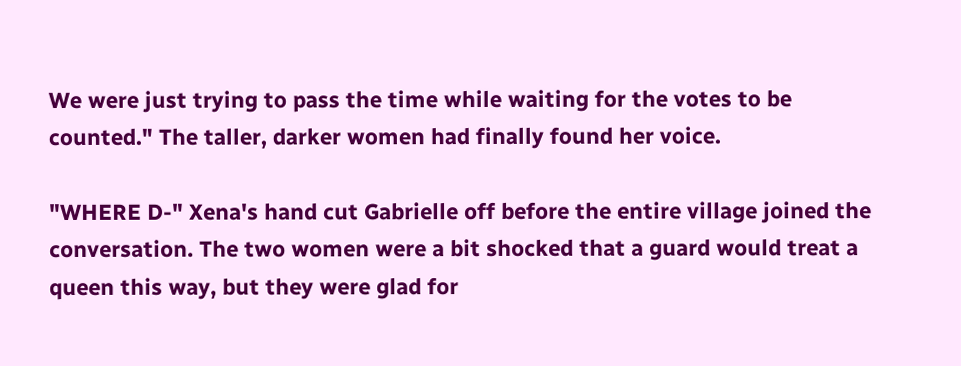We were just trying to pass the time while waiting for the votes to be counted." The taller, darker women had finally found her voice.

"WHERE D-" Xena's hand cut Gabrielle off before the entire village joined the conversation. The two women were a bit shocked that a guard would treat a queen this way, but they were glad for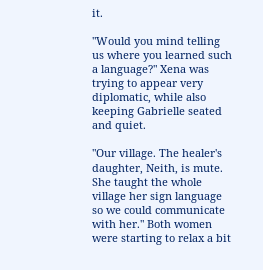it.

"Would you mind telling us where you learned such a language?" Xena was trying to appear very diplomatic, while also keeping Gabrielle seated and quiet.

"Our village. The healer's daughter, Neith, is mute. She taught the whole village her sign language so we could communicate with her." Both women were starting to relax a bit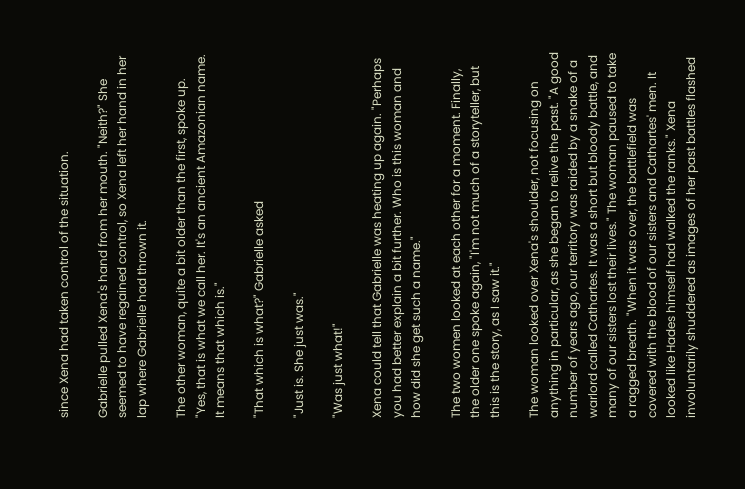since Xena had taken control of the situation.

Gabrielle pulled Xena's hand from her mouth. "Neith?" She seemed to have regained control, so Xena left her hand in her lap where Gabrielle had thrown it.

The other woman, quite a bit older than the first, spoke up. "Yes, that is what we call her. It's an ancient Amazonian name. It means that which is."

"That which is what?" Gabrielle asked

"Just is. She just was."

"Was just what!"

Xena could tell that Gabrielle was heating up again. "Perhaps you had better explain a bit further. Who is this woman and how did she get such a name."

The two women looked at each other for a moment. Finally, the older one spoke again, "I'm not much of a storyteller, but this is the story, as I saw it."

The woman looked over Xena's shoulder, not focusing on anything in particular, as she began to relive the past. "A good number of years ago, our territory was raided by a snake of a warlord called Cathartes. It was a short but bloody battle, and many of our sisters lost their lives." The woman paused to take a ragged breath. "When it was over, the battlefield was covered with the blood of our sisters and Cathartes' men. It looked like Hades himself had walked the ranks." Xena involuntarily shuddered as images of her past battles flashed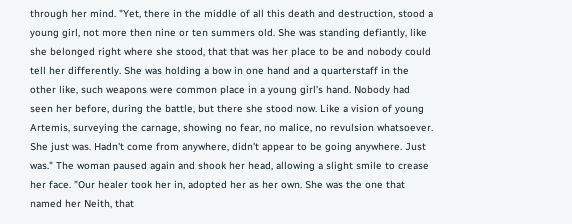through her mind. "Yet, there in the middle of all this death and destruction, stood a young girl, not more then nine or ten summers old. She was standing defiantly, like she belonged right where she stood, that that was her place to be and nobody could tell her differently. She was holding a bow in one hand and a quarterstaff in the other like, such weapons were common place in a young girl's hand. Nobody had seen her before, during the battle, but there she stood now. Like a vision of young Artemis, surveying the carnage, showing no fear, no malice, no revulsion whatsoever. She just was. Hadn't come from anywhere, didn't appear to be going anywhere. Just was." The woman paused again and shook her head, allowing a slight smile to crease her face. "Our healer took her in, adopted her as her own. She was the one that named her Neith, that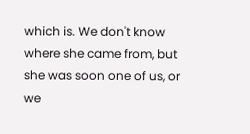which is. We don't know where she came from, but she was soon one of us, or we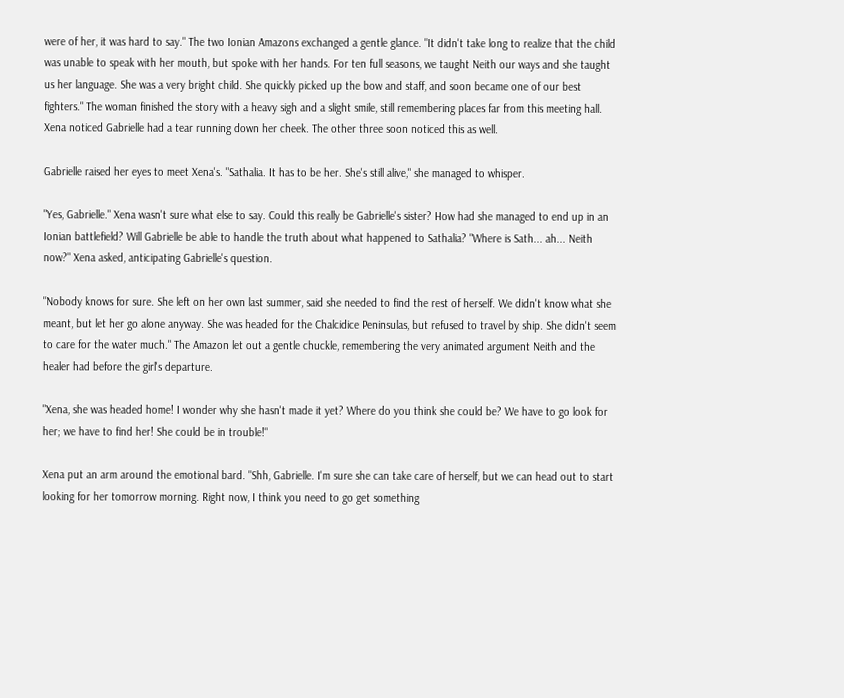were of her, it was hard to say." The two Ionian Amazons exchanged a gentle glance. "It didn't take long to realize that the child was unable to speak with her mouth, but spoke with her hands. For ten full seasons, we taught Neith our ways and she taught us her language. She was a very bright child. She quickly picked up the bow and staff, and soon became one of our best fighters." The woman finished the story with a heavy sigh and a slight smile, still remembering places far from this meeting hall. Xena noticed Gabrielle had a tear running down her cheek. The other three soon noticed this as well.

Gabrielle raised her eyes to meet Xena's. "Sathalia. It has to be her. She's still alive," she managed to whisper.

"Yes, Gabrielle." Xena wasn't sure what else to say. Could this really be Gabrielle's sister? How had she managed to end up in an Ionian battlefield? Will Gabrielle be able to handle the truth about what happened to Sathalia? "Where is Sath... ah... Neith now?" Xena asked, anticipating Gabrielle's question.

"Nobody knows for sure. She left on her own last summer, said she needed to find the rest of herself. We didn't know what she meant, but let her go alone anyway. She was headed for the Chalcidice Peninsulas, but refused to travel by ship. She didn't seem to care for the water much." The Amazon let out a gentle chuckle, remembering the very animated argument Neith and the healer had before the girl's departure.

"Xena, she was headed home! I wonder why she hasn't made it yet? Where do you think she could be? We have to go look for her; we have to find her! She could be in trouble!"

Xena put an arm around the emotional bard. "Shh, Gabrielle. I'm sure she can take care of herself, but we can head out to start looking for her tomorrow morning. Right now, I think you need to go get something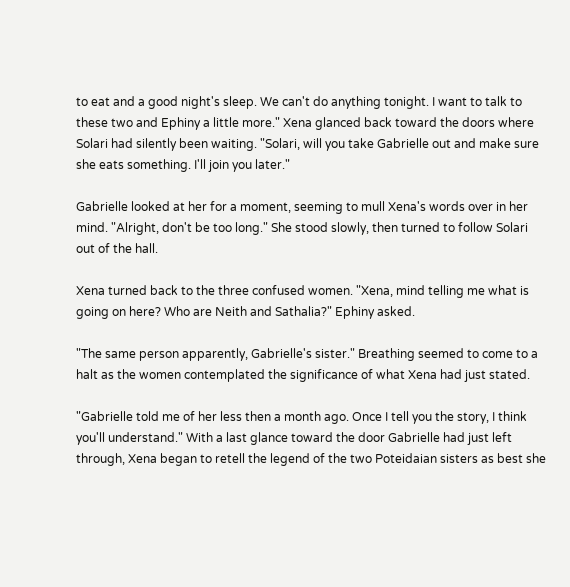to eat and a good night's sleep. We can't do anything tonight. I want to talk to these two and Ephiny a little more." Xena glanced back toward the doors where Solari had silently been waiting. "Solari, will you take Gabrielle out and make sure she eats something. I'll join you later."

Gabrielle looked at her for a moment, seeming to mull Xena's words over in her mind. "Alright, don't be too long." She stood slowly, then turned to follow Solari out of the hall.

Xena turned back to the three confused women. "Xena, mind telling me what is going on here? Who are Neith and Sathalia?" Ephiny asked.

"The same person apparently, Gabrielle's sister." Breathing seemed to come to a halt as the women contemplated the significance of what Xena had just stated.

"Gabrielle told me of her less then a month ago. Once I tell you the story, I think you'll understand." With a last glance toward the door Gabrielle had just left through, Xena began to retell the legend of the two Poteidaian sisters as best she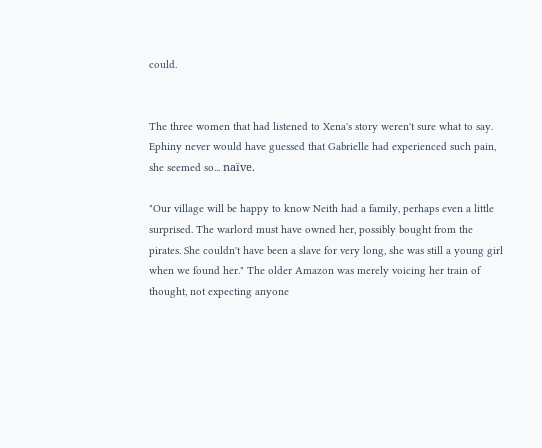could.


The three women that had listened to Xena's story weren't sure what to say. Ephiny never would have guessed that Gabrielle had experienced such pain, she seemed so... naïve.

"Our village will be happy to know Neith had a family, perhaps even a little surprised. The warlord must have owned her, possibly bought from the pirates. She couldn't have been a slave for very long, she was still a young girl when we found her." The older Amazon was merely voicing her train of thought, not expecting anyone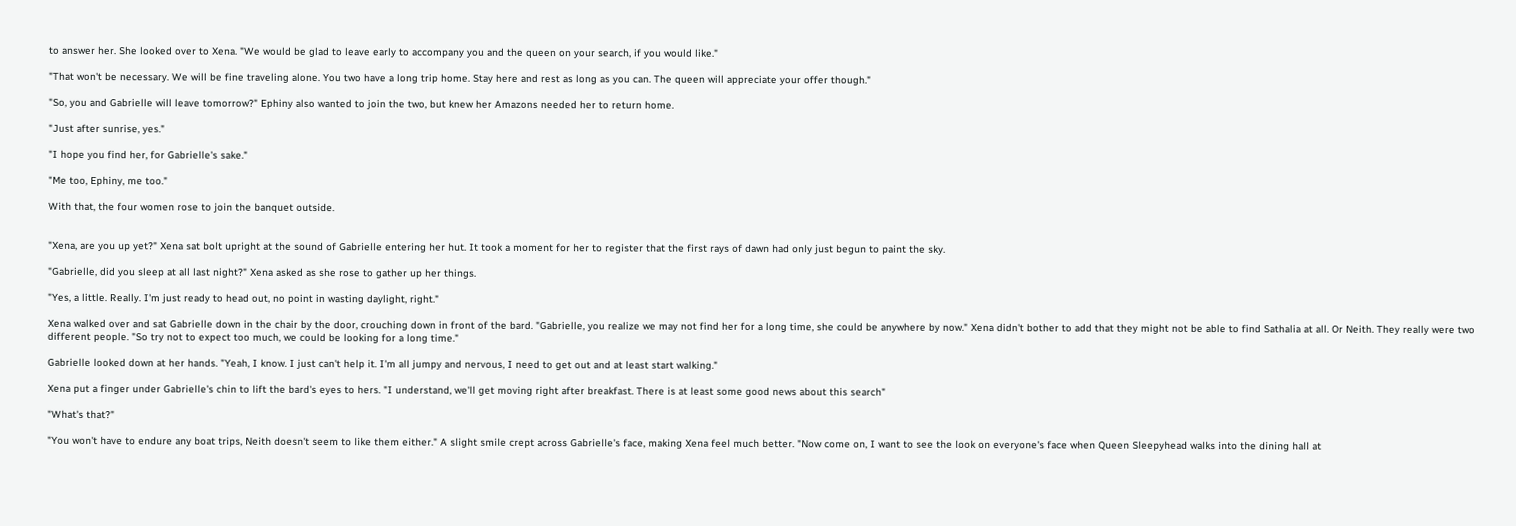to answer her. She looked over to Xena. "We would be glad to leave early to accompany you and the queen on your search, if you would like."

"That won't be necessary. We will be fine traveling alone. You two have a long trip home. Stay here and rest as long as you can. The queen will appreciate your offer though."

"So, you and Gabrielle will leave tomorrow?" Ephiny also wanted to join the two, but knew her Amazons needed her to return home.

"Just after sunrise, yes."

"I hope you find her, for Gabrielle's sake."

"Me too, Ephiny, me too."

With that, the four women rose to join the banquet outside.


"Xena, are you up yet?" Xena sat bolt upright at the sound of Gabrielle entering her hut. It took a moment for her to register that the first rays of dawn had only just begun to paint the sky.

"Gabrielle, did you sleep at all last night?" Xena asked as she rose to gather up her things.

"Yes, a little. Really. I'm just ready to head out, no point in wasting daylight, right."

Xena walked over and sat Gabrielle down in the chair by the door, crouching down in front of the bard. "Gabrielle, you realize we may not find her for a long time, she could be anywhere by now." Xena didn't bother to add that they might not be able to find Sathalia at all. Or Neith. They really were two different people. "So try not to expect too much, we could be looking for a long time."

Gabrielle looked down at her hands. "Yeah, I know. I just can't help it. I'm all jumpy and nervous, I need to get out and at least start walking."

Xena put a finger under Gabrielle's chin to lift the bard's eyes to hers. "I understand, we'll get moving right after breakfast. There is at least some good news about this search"

"What's that?"

"You won't have to endure any boat trips, Neith doesn't seem to like them either." A slight smile crept across Gabrielle's face, making Xena feel much better. "Now come on, I want to see the look on everyone's face when Queen Sleepyhead walks into the dining hall at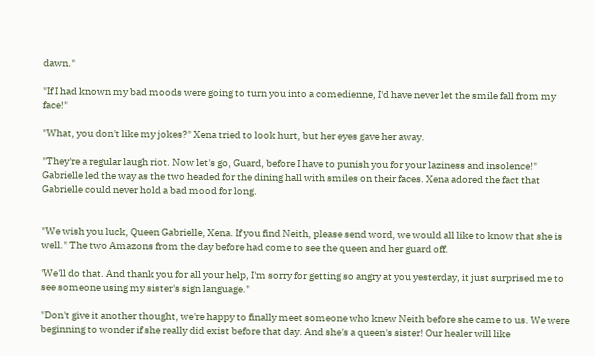dawn."

"If I had known my bad moods were going to turn you into a comedienne, I'd have never let the smile fall from my face!"

"What, you don't like my jokes?" Xena tried to look hurt, but her eyes gave her away.

"They're a regular laugh riot. Now let's go, Guard, before I have to punish you for your laziness and insolence!" Gabrielle led the way as the two headed for the dining hall with smiles on their faces. Xena adored the fact that Gabrielle could never hold a bad mood for long.


"We wish you luck, Queen Gabrielle, Xena. If you find Neith, please send word, we would all like to know that she is well." The two Amazons from the day before had come to see the queen and her guard off.

'We'll do that. And thank you for all your help, I'm sorry for getting so angry at you yesterday, it just surprised me to see someone using my sister's sign language."

"Don't give it another thought, we're happy to finally meet someone who knew Neith before she came to us. We were beginning to wonder if she really did exist before that day. And she's a queen's sister! Our healer will like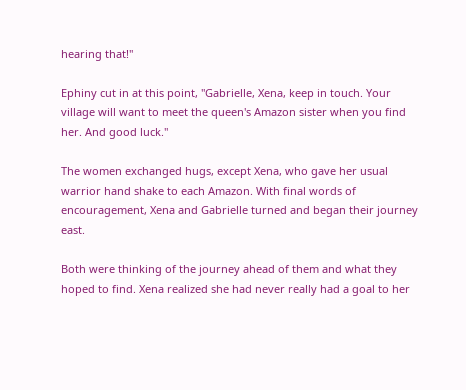hearing that!"

Ephiny cut in at this point, "Gabrielle, Xena, keep in touch. Your village will want to meet the queen's Amazon sister when you find her. And good luck."

The women exchanged hugs, except Xena, who gave her usual warrior hand shake to each Amazon. With final words of encouragement, Xena and Gabrielle turned and began their journey east.

Both were thinking of the journey ahead of them and what they hoped to find. Xena realized she had never really had a goal to her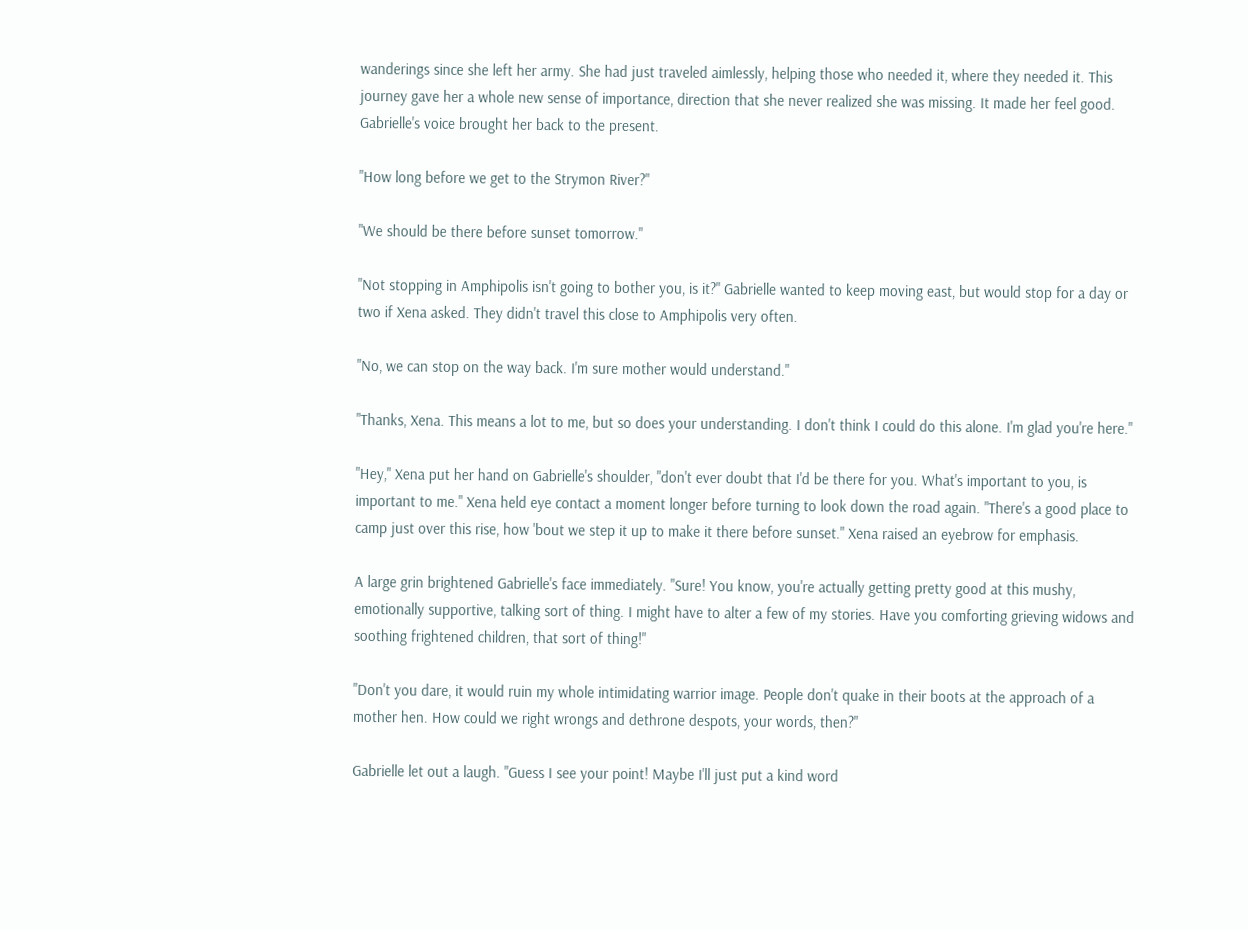wanderings since she left her army. She had just traveled aimlessly, helping those who needed it, where they needed it. This journey gave her a whole new sense of importance, direction that she never realized she was missing. It made her feel good. Gabrielle's voice brought her back to the present.

"How long before we get to the Strymon River?"

"We should be there before sunset tomorrow."

"Not stopping in Amphipolis isn't going to bother you, is it?" Gabrielle wanted to keep moving east, but would stop for a day or two if Xena asked. They didn't travel this close to Amphipolis very often.

"No, we can stop on the way back. I'm sure mother would understand."

"Thanks, Xena. This means a lot to me, but so does your understanding. I don't think I could do this alone. I'm glad you're here."

"Hey," Xena put her hand on Gabrielle's shoulder, "don't ever doubt that I'd be there for you. What's important to you, is important to me." Xena held eye contact a moment longer before turning to look down the road again. "There's a good place to camp just over this rise, how 'bout we step it up to make it there before sunset." Xena raised an eyebrow for emphasis.

A large grin brightened Gabrielle's face immediately. "Sure! You know, you're actually getting pretty good at this mushy, emotionally supportive, talking sort of thing. I might have to alter a few of my stories. Have you comforting grieving widows and soothing frightened children, that sort of thing!"

"Don't you dare, it would ruin my whole intimidating warrior image. People don't quake in their boots at the approach of a mother hen. How could we right wrongs and dethrone despots, your words, then?"

Gabrielle let out a laugh. "Guess I see your point! Maybe I'll just put a kind word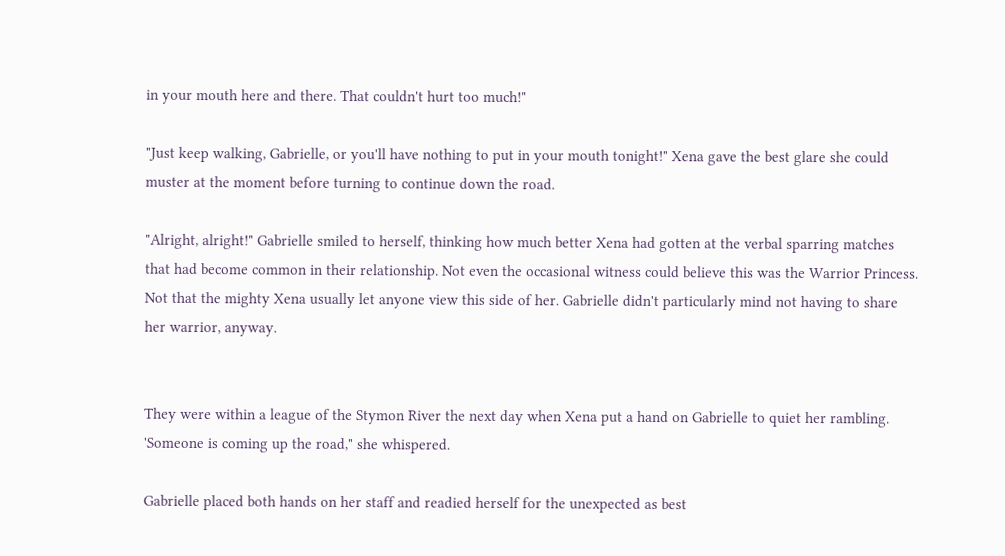in your mouth here and there. That couldn't hurt too much!"

"Just keep walking, Gabrielle, or you'll have nothing to put in your mouth tonight!" Xena gave the best glare she could muster at the moment before turning to continue down the road.

"Alright, alright!" Gabrielle smiled to herself, thinking how much better Xena had gotten at the verbal sparring matches that had become common in their relationship. Not even the occasional witness could believe this was the Warrior Princess. Not that the mighty Xena usually let anyone view this side of her. Gabrielle didn't particularly mind not having to share her warrior, anyway.


They were within a league of the Stymon River the next day when Xena put a hand on Gabrielle to quiet her rambling. 'Someone is coming up the road," she whispered.

Gabrielle placed both hands on her staff and readied herself for the unexpected as best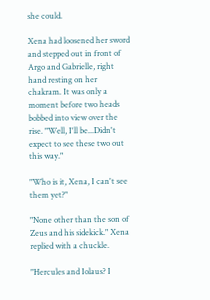she could.

Xena had loosened her sword and stepped out in front of Argo and Gabrielle, right hand resting on her chakram. It was only a moment before two heads bobbed into view over the rise. "Well, I'll be...Didn't expect to see these two out this way."

"Who is it, Xena, I can't see them yet?"

"None other than the son of Zeus and his sidekick." Xena replied with a chuckle.

"Hercules and Iolaus? I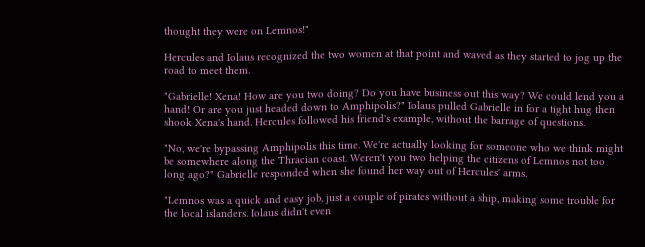thought they were on Lemnos!"

Hercules and Iolaus recognized the two women at that point and waved as they started to jog up the road to meet them.

"Gabrielle! Xena! How are you two doing? Do you have business out this way? We could lend you a hand! Or are you just headed down to Amphipolis?" Iolaus pulled Gabrielle in for a tight hug then shook Xena's hand. Hercules followed his friend's example, without the barrage of questions.

"No, we're bypassing Amphipolis this time. We're actually looking for someone who we think might be somewhere along the Thracian coast. Weren't you two helping the citizens of Lemnos not too long ago?" Gabrielle responded when she found her way out of Hercules' arms.

"Lemnos was a quick and easy job, just a couple of pirates without a ship, making some trouble for the local islanders. Iolaus didn't even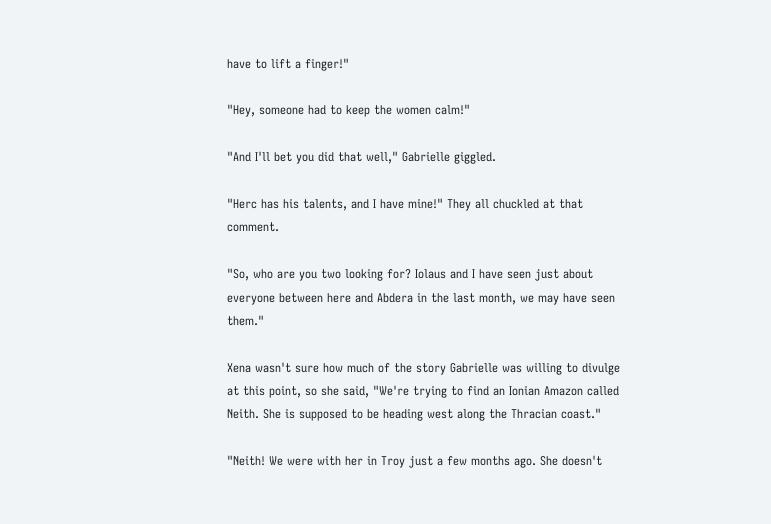have to lift a finger!"

"Hey, someone had to keep the women calm!"

"And I'll bet you did that well," Gabrielle giggled.

"Herc has his talents, and I have mine!" They all chuckled at that comment.

"So, who are you two looking for? Iolaus and I have seen just about everyone between here and Abdera in the last month, we may have seen them."

Xena wasn't sure how much of the story Gabrielle was willing to divulge at this point, so she said, "We're trying to find an Ionian Amazon called Neith. She is supposed to be heading west along the Thracian coast."

"Neith! We were with her in Troy just a few months ago. She doesn't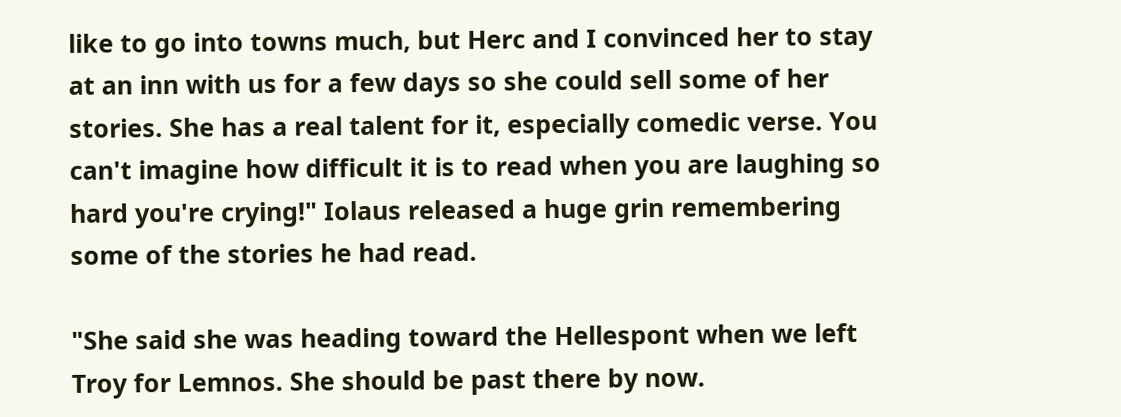like to go into towns much, but Herc and I convinced her to stay at an inn with us for a few days so she could sell some of her stories. She has a real talent for it, especially comedic verse. You can't imagine how difficult it is to read when you are laughing so hard you're crying!" Iolaus released a huge grin remembering some of the stories he had read.

"She said she was heading toward the Hellespont when we left Troy for Lemnos. She should be past there by now.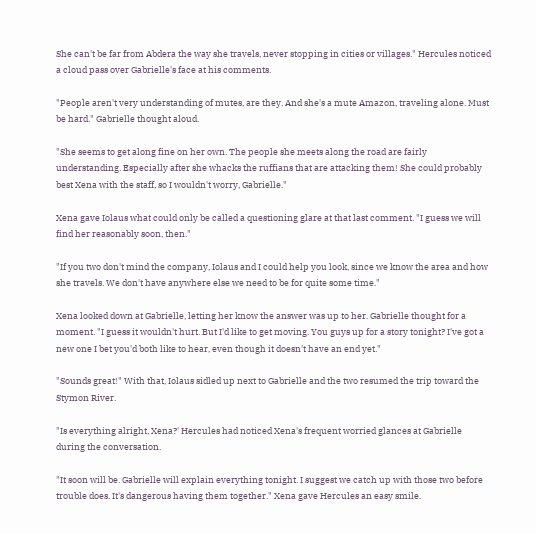She can't be far from Abdera the way she travels, never stopping in cities or villages." Hercules noticed a cloud pass over Gabrielle's face at his comments.

"People aren't very understanding of mutes, are they. And she's a mute Amazon, traveling alone. Must be hard." Gabrielle thought aloud.

"She seems to get along fine on her own. The people she meets along the road are fairly understanding. Especially after she whacks the ruffians that are attacking them! She could probably best Xena with the staff, so I wouldn't worry, Gabrielle."

Xena gave Iolaus what could only be called a questioning glare at that last comment. "I guess we will find her reasonably soon, then."

"If you two don't mind the company, Iolaus and I could help you look, since we know the area and how she travels. We don't have anywhere else we need to be for quite some time."

Xena looked down at Gabrielle, letting her know the answer was up to her. Gabrielle thought for a moment. "I guess it wouldn't hurt. But I'd like to get moving. You guys up for a story tonight? I've got a new one I bet you'd both like to hear, even though it doesn't have an end yet."

"Sounds great!" With that, Iolaus sidled up next to Gabrielle and the two resumed the trip toward the Stymon River.

"Is everything alright, Xena?' Hercules had noticed Xena's frequent worried glances at Gabrielle during the conversation.

"It soon will be. Gabrielle will explain everything tonight. I suggest we catch up with those two before trouble does. It's dangerous having them together." Xena gave Hercules an easy smile.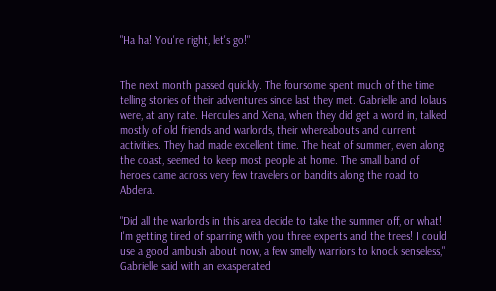"Ha ha! You're right, let's go!"


The next month passed quickly. The foursome spent much of the time telling stories of their adventures since last they met. Gabrielle and Iolaus were, at any rate. Hercules and Xena, when they did get a word in, talked mostly of old friends and warlords, their whereabouts and current activities. They had made excellent time. The heat of summer, even along the coast, seemed to keep most people at home. The small band of heroes came across very few travelers or bandits along the road to Abdera.

"Did all the warlords in this area decide to take the summer off, or what! I'm getting tired of sparring with you three experts and the trees! I could use a good ambush about now, a few smelly warriors to knock senseless," Gabrielle said with an exasperated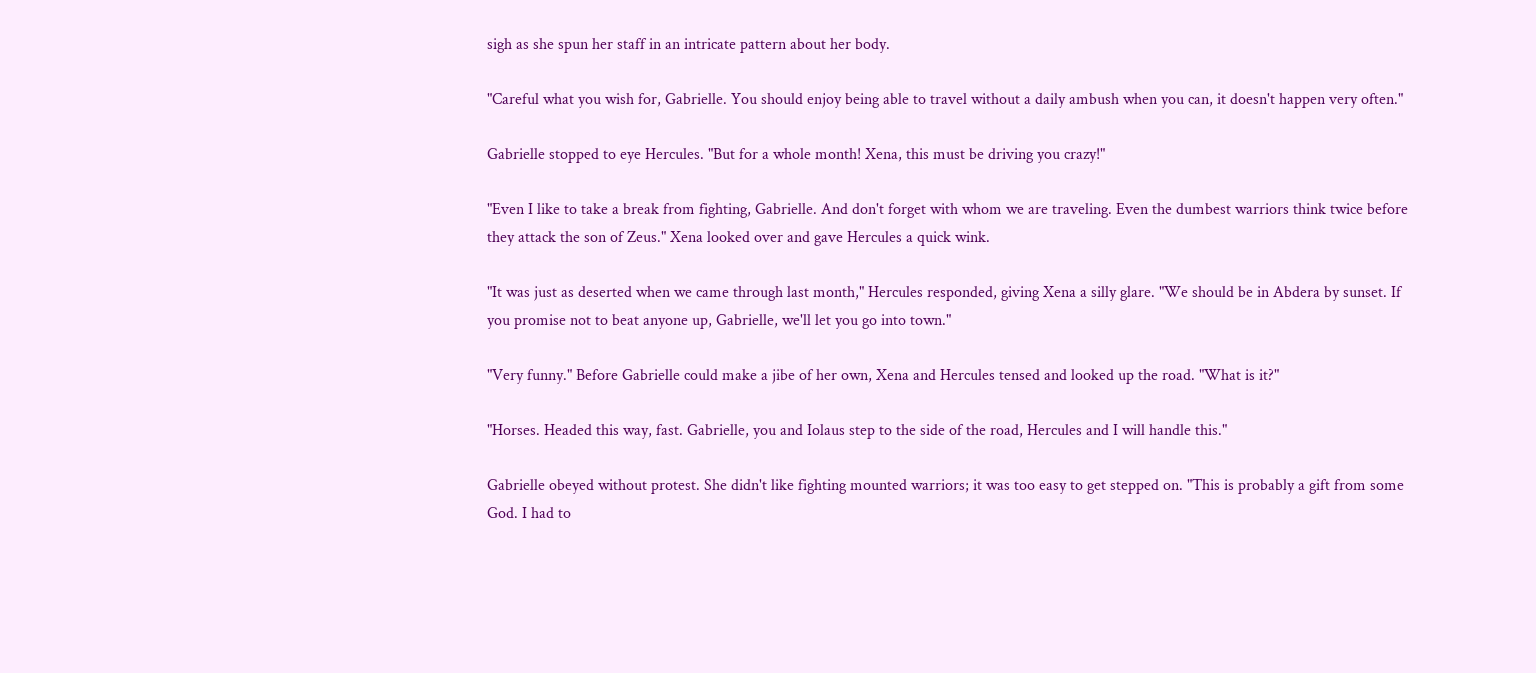sigh as she spun her staff in an intricate pattern about her body.

"Careful what you wish for, Gabrielle. You should enjoy being able to travel without a daily ambush when you can, it doesn't happen very often."

Gabrielle stopped to eye Hercules. "But for a whole month! Xena, this must be driving you crazy!"

"Even I like to take a break from fighting, Gabrielle. And don't forget with whom we are traveling. Even the dumbest warriors think twice before they attack the son of Zeus." Xena looked over and gave Hercules a quick wink.

"It was just as deserted when we came through last month," Hercules responded, giving Xena a silly glare. "We should be in Abdera by sunset. If you promise not to beat anyone up, Gabrielle, we'll let you go into town."

"Very funny." Before Gabrielle could make a jibe of her own, Xena and Hercules tensed and looked up the road. "What is it?"

"Horses. Headed this way, fast. Gabrielle, you and Iolaus step to the side of the road, Hercules and I will handle this."

Gabrielle obeyed without protest. She didn't like fighting mounted warriors; it was too easy to get stepped on. "This is probably a gift from some God. I had to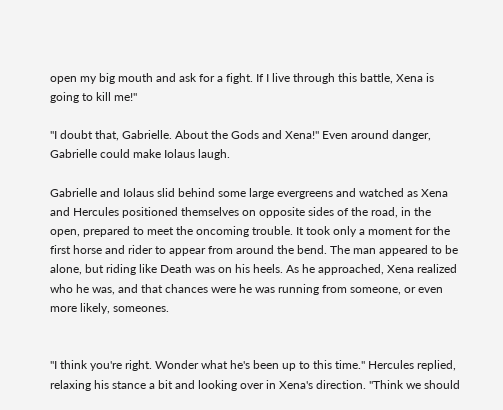open my big mouth and ask for a fight. If I live through this battle, Xena is going to kill me!"

"I doubt that, Gabrielle. About the Gods and Xena!" Even around danger, Gabrielle could make Iolaus laugh.

Gabrielle and Iolaus slid behind some large evergreens and watched as Xena and Hercules positioned themselves on opposite sides of the road, in the open, prepared to meet the oncoming trouble. It took only a moment for the first horse and rider to appear from around the bend. The man appeared to be alone, but riding like Death was on his heels. As he approached, Xena realized who he was, and that chances were he was running from someone, or even more likely, someones.


"I think you're right. Wonder what he's been up to this time." Hercules replied, relaxing his stance a bit and looking over in Xena's direction. "Think we should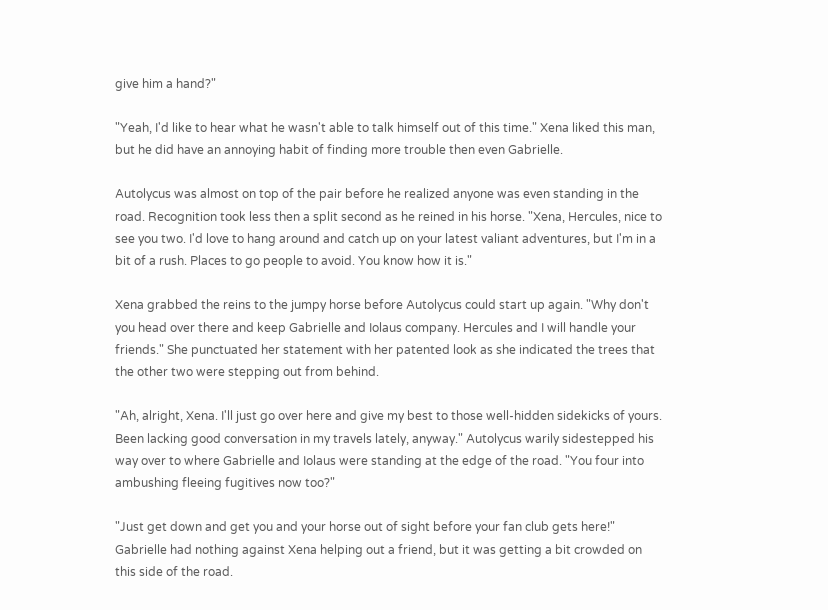give him a hand?"

"Yeah, I'd like to hear what he wasn't able to talk himself out of this time." Xena liked this man, but he did have an annoying habit of finding more trouble then even Gabrielle.

Autolycus was almost on top of the pair before he realized anyone was even standing in the road. Recognition took less then a split second as he reined in his horse. "Xena, Hercules, nice to see you two. I'd love to hang around and catch up on your latest valiant adventures, but I'm in a bit of a rush. Places to go people to avoid. You know how it is."

Xena grabbed the reins to the jumpy horse before Autolycus could start up again. "Why don't you head over there and keep Gabrielle and Iolaus company. Hercules and I will handle your friends." She punctuated her statement with her patented look as she indicated the trees that the other two were stepping out from behind.

"Ah, alright, Xena. I'll just go over here and give my best to those well-hidden sidekicks of yours. Been lacking good conversation in my travels lately, anyway." Autolycus warily sidestepped his way over to where Gabrielle and Iolaus were standing at the edge of the road. "You four into ambushing fleeing fugitives now too?"

"Just get down and get you and your horse out of sight before your fan club gets here!" Gabrielle had nothing against Xena helping out a friend, but it was getting a bit crowded on this side of the road.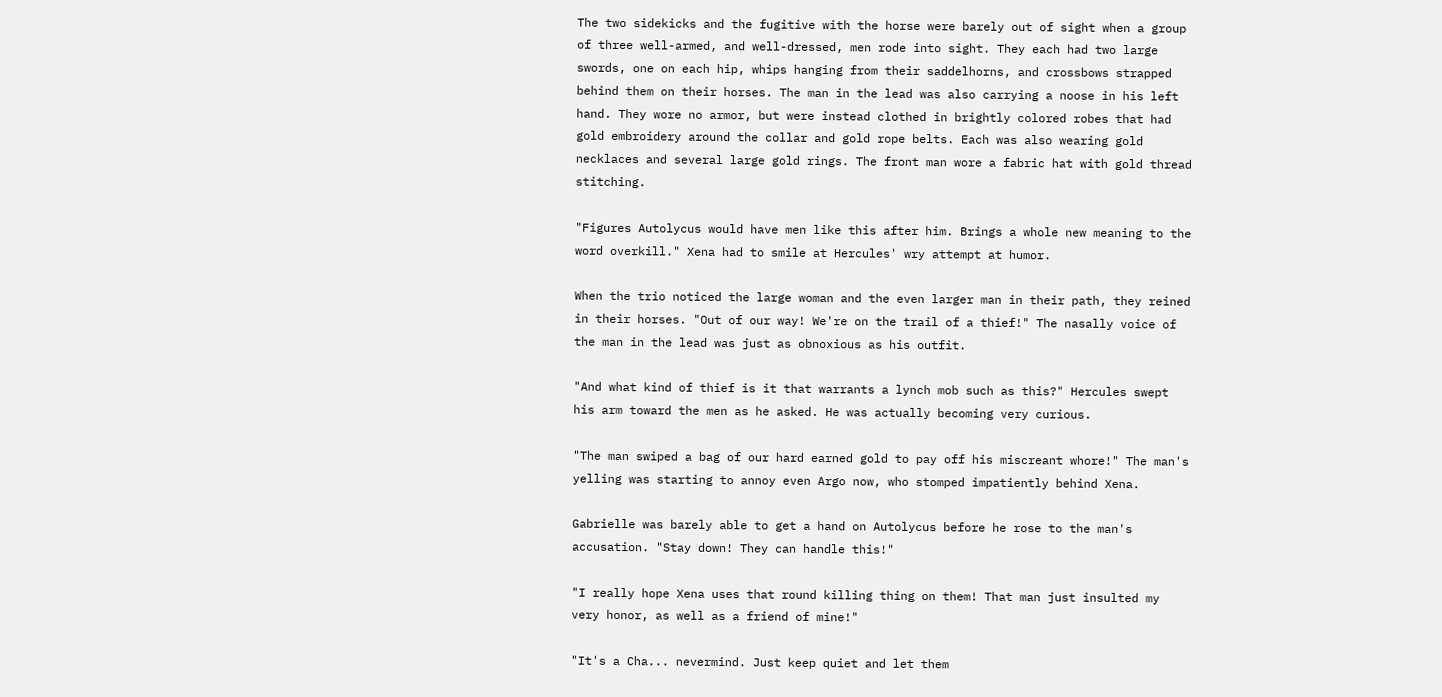The two sidekicks and the fugitive with the horse were barely out of sight when a group of three well-armed, and well-dressed, men rode into sight. They each had two large swords, one on each hip, whips hanging from their saddelhorns, and crossbows strapped behind them on their horses. The man in the lead was also carrying a noose in his left hand. They wore no armor, but were instead clothed in brightly colored robes that had gold embroidery around the collar and gold rope belts. Each was also wearing gold necklaces and several large gold rings. The front man wore a fabric hat with gold thread stitching.

"Figures Autolycus would have men like this after him. Brings a whole new meaning to the word overkill." Xena had to smile at Hercules' wry attempt at humor.

When the trio noticed the large woman and the even larger man in their path, they reined in their horses. "Out of our way! We're on the trail of a thief!" The nasally voice of the man in the lead was just as obnoxious as his outfit.

"And what kind of thief is it that warrants a lynch mob such as this?" Hercules swept his arm toward the men as he asked. He was actually becoming very curious.

"The man swiped a bag of our hard earned gold to pay off his miscreant whore!" The man's yelling was starting to annoy even Argo now, who stomped impatiently behind Xena.

Gabrielle was barely able to get a hand on Autolycus before he rose to the man's accusation. "Stay down! They can handle this!"

"I really hope Xena uses that round killing thing on them! That man just insulted my very honor, as well as a friend of mine!"

"It's a Cha... nevermind. Just keep quiet and let them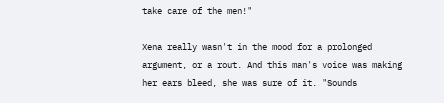take care of the men!"

Xena really wasn't in the mood for a prolonged argument, or a rout. And this man's voice was making her ears bleed, she was sure of it. "Sounds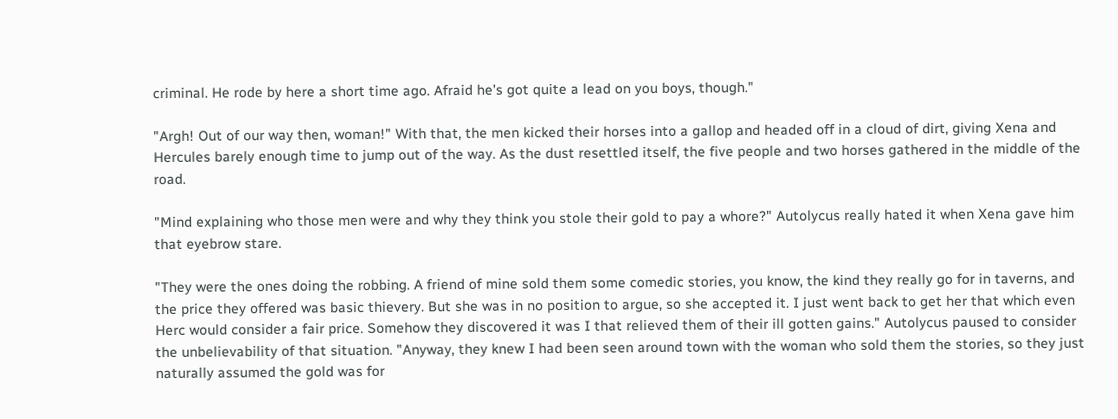criminal. He rode by here a short time ago. Afraid he's got quite a lead on you boys, though."

"Argh! Out of our way then, woman!" With that, the men kicked their horses into a gallop and headed off in a cloud of dirt, giving Xena and Hercules barely enough time to jump out of the way. As the dust resettled itself, the five people and two horses gathered in the middle of the road.

"Mind explaining who those men were and why they think you stole their gold to pay a whore?" Autolycus really hated it when Xena gave him that eyebrow stare.

"They were the ones doing the robbing. A friend of mine sold them some comedic stories, you know, the kind they really go for in taverns, and the price they offered was basic thievery. But she was in no position to argue, so she accepted it. I just went back to get her that which even Herc would consider a fair price. Somehow they discovered it was I that relieved them of their ill gotten gains." Autolycus paused to consider the unbelievability of that situation. "Anyway, they knew I had been seen around town with the woman who sold them the stories, so they just naturally assumed the gold was for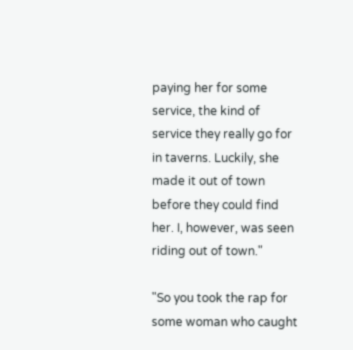paying her for some service, the kind of service they really go for in taverns. Luckily, she made it out of town before they could find her. I, however, was seen riding out of town."

"So you took the rap for some woman who caught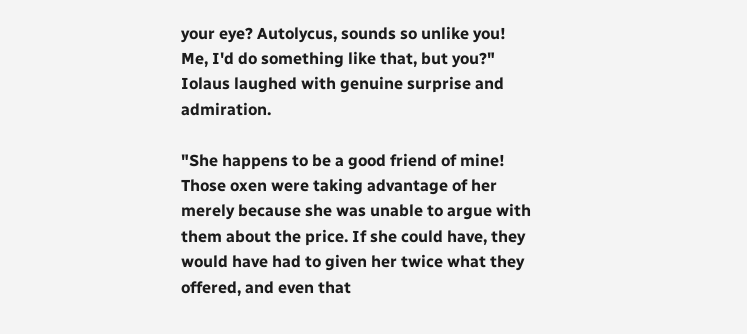your eye? Autolycus, sounds so unlike you! Me, I'd do something like that, but you?" Iolaus laughed with genuine surprise and admiration.

"She happens to be a good friend of mine! Those oxen were taking advantage of her merely because she was unable to argue with them about the price. If she could have, they would have had to given her twice what they offered, and even that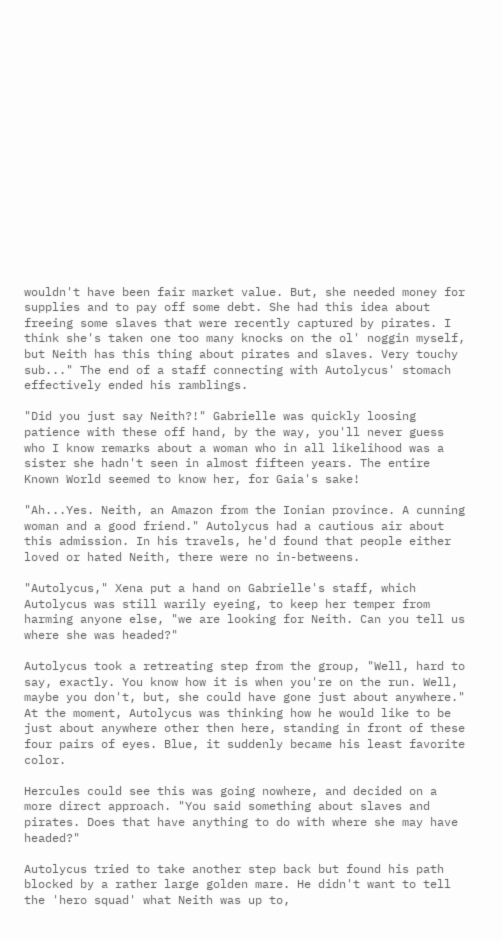wouldn't have been fair market value. But, she needed money for supplies and to pay off some debt. She had this idea about freeing some slaves that were recently captured by pirates. I think she's taken one too many knocks on the ol' noggin myself, but Neith has this thing about pirates and slaves. Very touchy sub..." The end of a staff connecting with Autolycus' stomach effectively ended his ramblings.

"Did you just say Neith?!" Gabrielle was quickly loosing patience with these off hand, by the way, you'll never guess who I know remarks about a woman who in all likelihood was a sister she hadn't seen in almost fifteen years. The entire Known World seemed to know her, for Gaia's sake!

"Ah...Yes. Neith, an Amazon from the Ionian province. A cunning woman and a good friend." Autolycus had a cautious air about this admission. In his travels, he'd found that people either loved or hated Neith, there were no in-betweens.

"Autolycus," Xena put a hand on Gabrielle's staff, which Autolycus was still warily eyeing, to keep her temper from harming anyone else, "we are looking for Neith. Can you tell us where she was headed?"

Autolycus took a retreating step from the group, "Well, hard to say, exactly. You know how it is when you're on the run. Well, maybe you don't, but, she could have gone just about anywhere." At the moment, Autolycus was thinking how he would like to be just about anywhere other then here, standing in front of these four pairs of eyes. Blue, it suddenly became his least favorite color.

Hercules could see this was going nowhere, and decided on a more direct approach. "You said something about slaves and pirates. Does that have anything to do with where she may have headed?"

Autolycus tried to take another step back but found his path blocked by a rather large golden mare. He didn't want to tell the 'hero squad' what Neith was up to,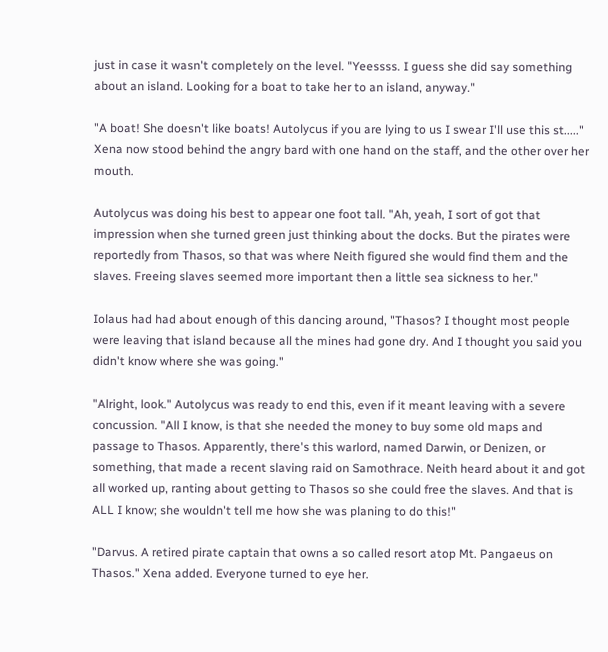just in case it wasn't completely on the level. "Yeessss. I guess she did say something about an island. Looking for a boat to take her to an island, anyway."

"A boat! She doesn't like boats! Autolycus if you are lying to us I swear I'll use this st....." Xena now stood behind the angry bard with one hand on the staff, and the other over her mouth.

Autolycus was doing his best to appear one foot tall. "Ah, yeah, I sort of got that impression when she turned green just thinking about the docks. But the pirates were reportedly from Thasos, so that was where Neith figured she would find them and the slaves. Freeing slaves seemed more important then a little sea sickness to her."

Iolaus had had about enough of this dancing around, "Thasos? I thought most people were leaving that island because all the mines had gone dry. And I thought you said you didn't know where she was going."

"Alright, look." Autolycus was ready to end this, even if it meant leaving with a severe concussion. "All I know, is that she needed the money to buy some old maps and passage to Thasos. Apparently, there's this warlord, named Darwin, or Denizen, or something, that made a recent slaving raid on Samothrace. Neith heard about it and got all worked up, ranting about getting to Thasos so she could free the slaves. And that is ALL I know; she wouldn't tell me how she was planing to do this!"

"Darvus. A retired pirate captain that owns a so called resort atop Mt. Pangaeus on Thasos." Xena added. Everyone turned to eye her.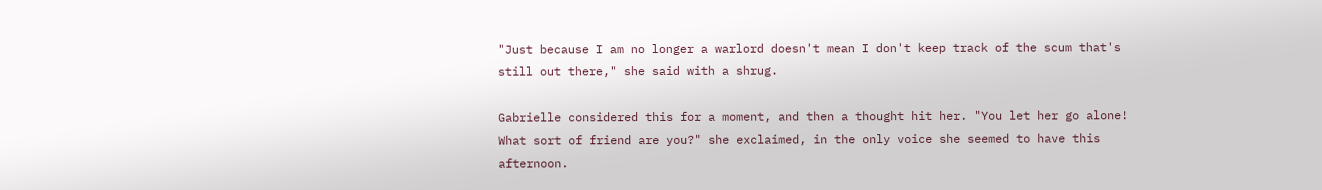"Just because I am no longer a warlord doesn't mean I don't keep track of the scum that's still out there," she said with a shrug.

Gabrielle considered this for a moment, and then a thought hit her. "You let her go alone! What sort of friend are you?" she exclaimed, in the only voice she seemed to have this afternoon.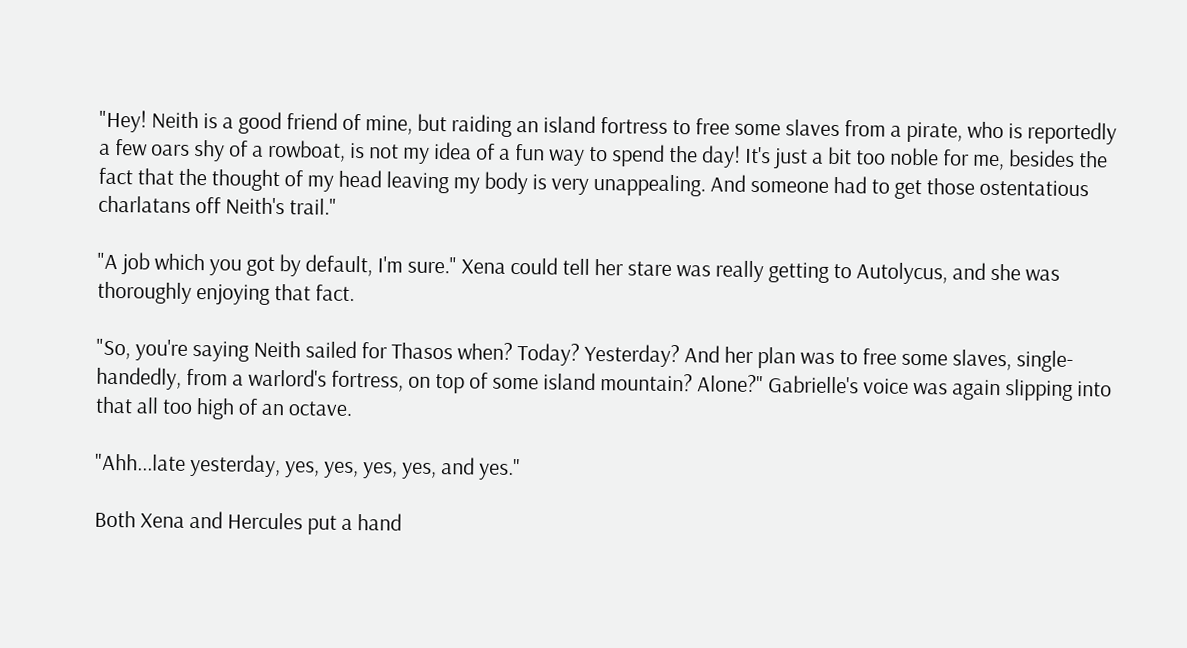"Hey! Neith is a good friend of mine, but raiding an island fortress to free some slaves from a pirate, who is reportedly a few oars shy of a rowboat, is not my idea of a fun way to spend the day! It's just a bit too noble for me, besides the fact that the thought of my head leaving my body is very unappealing. And someone had to get those ostentatious charlatans off Neith's trail."

"A job which you got by default, I'm sure." Xena could tell her stare was really getting to Autolycus, and she was thoroughly enjoying that fact.

"So, you're saying Neith sailed for Thasos when? Today? Yesterday? And her plan was to free some slaves, single-handedly, from a warlord's fortress, on top of some island mountain? Alone?" Gabrielle's voice was again slipping into that all too high of an octave.

"Ahh...late yesterday, yes, yes, yes, yes, and yes."

Both Xena and Hercules put a hand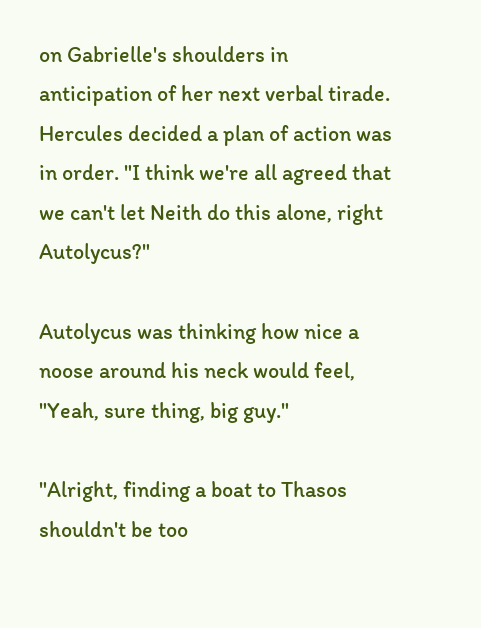on Gabrielle's shoulders in anticipation of her next verbal tirade. Hercules decided a plan of action was in order. "I think we're all agreed that we can't let Neith do this alone, right Autolycus?"

Autolycus was thinking how nice a noose around his neck would feel, "Yeah, sure thing, big guy."

"Alright, finding a boat to Thasos shouldn't be too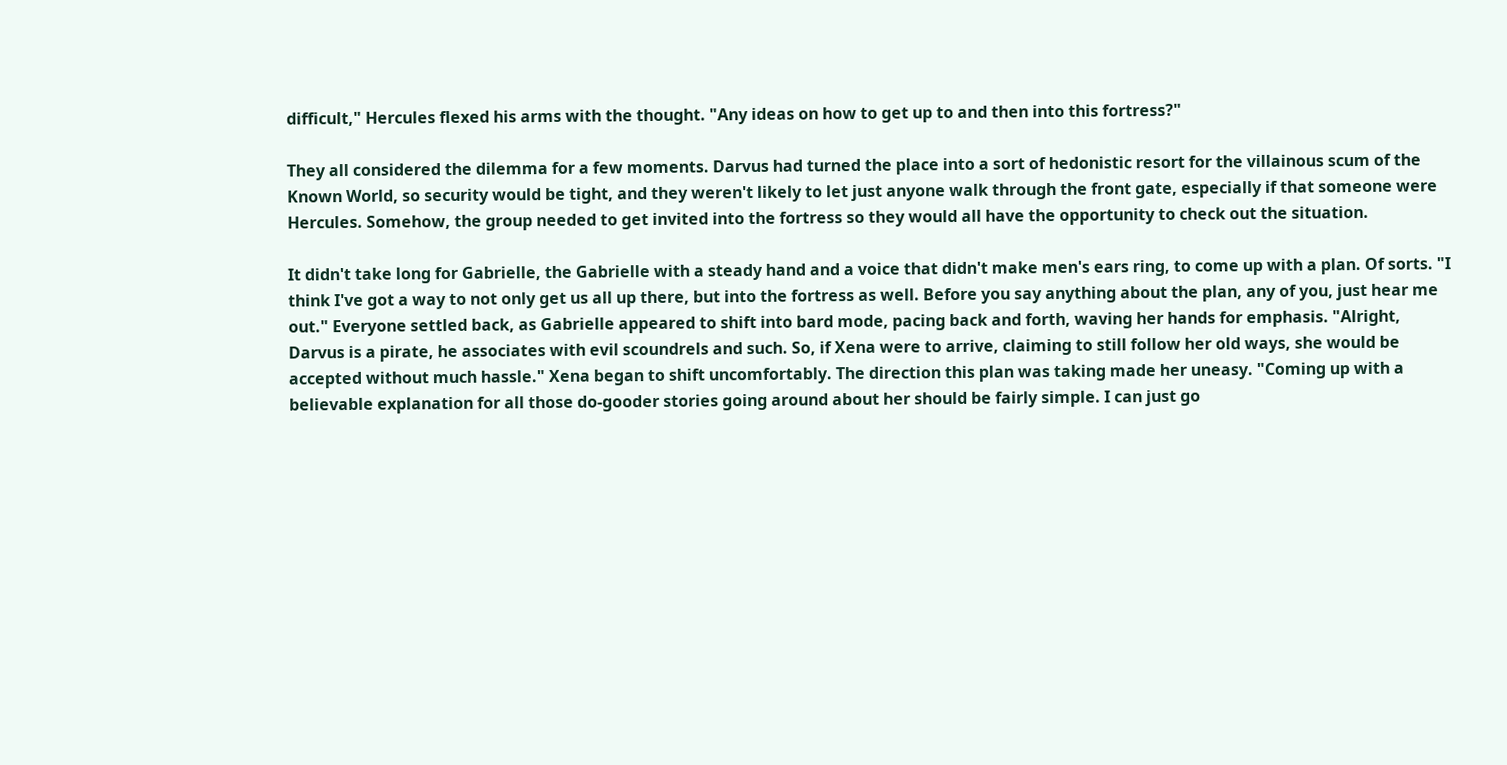difficult," Hercules flexed his arms with the thought. "Any ideas on how to get up to and then into this fortress?"

They all considered the dilemma for a few moments. Darvus had turned the place into a sort of hedonistic resort for the villainous scum of the Known World, so security would be tight, and they weren't likely to let just anyone walk through the front gate, especially if that someone were Hercules. Somehow, the group needed to get invited into the fortress so they would all have the opportunity to check out the situation.

It didn't take long for Gabrielle, the Gabrielle with a steady hand and a voice that didn't make men's ears ring, to come up with a plan. Of sorts. "I think I've got a way to not only get us all up there, but into the fortress as well. Before you say anything about the plan, any of you, just hear me out." Everyone settled back, as Gabrielle appeared to shift into bard mode, pacing back and forth, waving her hands for emphasis. "Alright, Darvus is a pirate, he associates with evil scoundrels and such. So, if Xena were to arrive, claiming to still follow her old ways, she would be accepted without much hassle." Xena began to shift uncomfortably. The direction this plan was taking made her uneasy. "Coming up with a believable explanation for all those do-gooder stories going around about her should be fairly simple. I can just go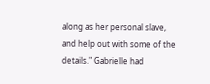along as her personal slave, and help out with some of the details." Gabrielle had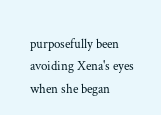purposefully been avoiding Xena's eyes when she began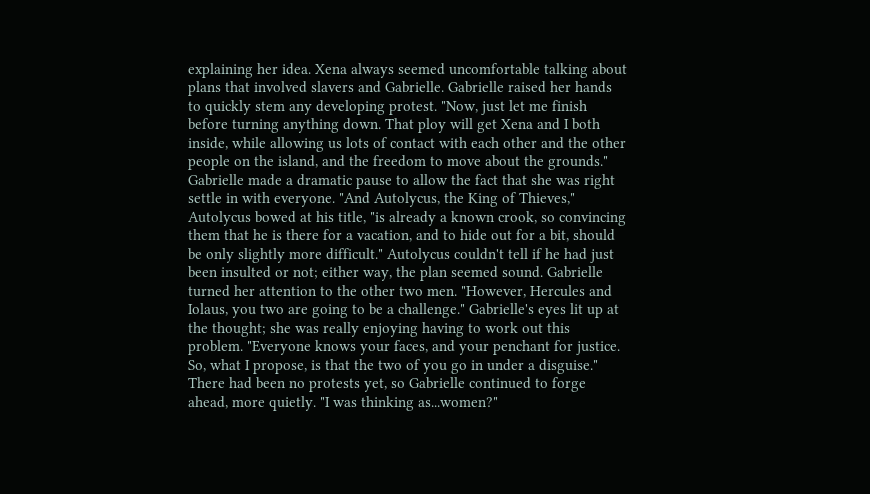explaining her idea. Xena always seemed uncomfortable talking about plans that involved slavers and Gabrielle. Gabrielle raised her hands to quickly stem any developing protest. "Now, just let me finish before turning anything down. That ploy will get Xena and I both inside, while allowing us lots of contact with each other and the other people on the island, and the freedom to move about the grounds." Gabrielle made a dramatic pause to allow the fact that she was right settle in with everyone. "And Autolycus, the King of Thieves," Autolycus bowed at his title, "is already a known crook, so convincing them that he is there for a vacation, and to hide out for a bit, should be only slightly more difficult." Autolycus couldn't tell if he had just been insulted or not; either way, the plan seemed sound. Gabrielle turned her attention to the other two men. "However, Hercules and Iolaus, you two are going to be a challenge." Gabrielle's eyes lit up at the thought; she was really enjoying having to work out this problem. "Everyone knows your faces, and your penchant for justice. So, what I propose, is that the two of you go in under a disguise." There had been no protests yet, so Gabrielle continued to forge ahead, more quietly. "I was thinking as...women?"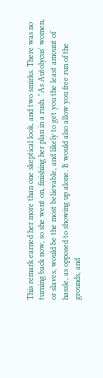This remark earned her more than one skeptical look, and two smirks. There was no turning back now, so she went on, finishing her plan in a rush. "As Autolycus' women, or slaves, would be the most believable, and likely to get you the least amount of hassle, as opposed to showing up alone. It would also allow you free run of the grounds, and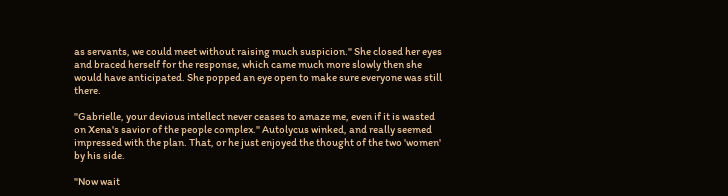as servants, we could meet without raising much suspicion." She closed her eyes and braced herself for the response, which came much more slowly then she would have anticipated. She popped an eye open to make sure everyone was still there.

"Gabrielle, your devious intellect never ceases to amaze me, even if it is wasted on Xena's savior of the people complex." Autolycus winked, and really seemed impressed with the plan. That, or he just enjoyed the thought of the two 'women' by his side.

"Now wait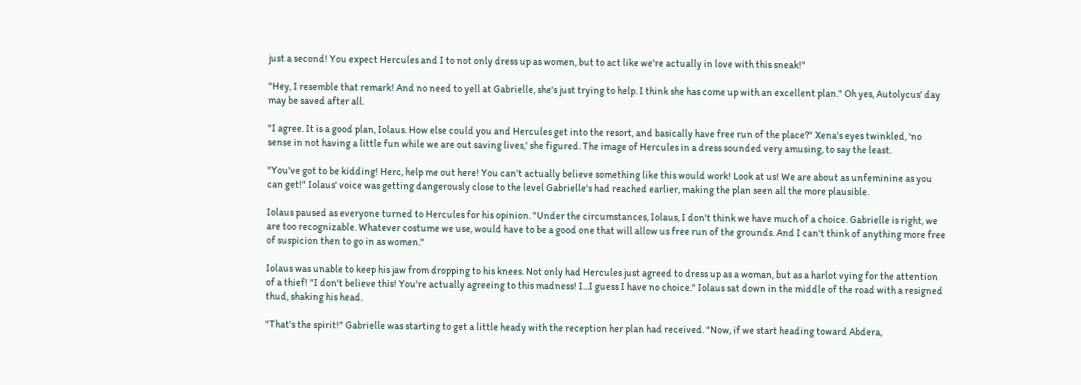just a second! You expect Hercules and I to not only dress up as women, but to act like we're actually in love with this sneak!"

"Hey, I resemble that remark! And no need to yell at Gabrielle, she's just trying to help. I think she has come up with an excellent plan." Oh yes, Autolycus' day may be saved after all.

"I agree. It is a good plan, Iolaus. How else could you and Hercules get into the resort, and basically have free run of the place?" Xena's eyes twinkled, 'no sense in not having a little fun while we are out saving lives,' she figured. The image of Hercules in a dress sounded very amusing, to say the least.

"You've got to be kidding! Herc, help me out here! You can't actually believe something like this would work! Look at us! We are about as unfeminine as you can get!" Iolaus' voice was getting dangerously close to the level Gabrielle's had reached earlier, making the plan seen all the more plausible.

Iolaus paused as everyone turned to Hercules for his opinion. "Under the circumstances, Iolaus, I don't think we have much of a choice. Gabrielle is right, we are too recognizable. Whatever costume we use, would have to be a good one that will allow us free run of the grounds. And I can't think of anything more free of suspicion then to go in as women."

Iolaus was unable to keep his jaw from dropping to his knees. Not only had Hercules just agreed to dress up as a woman, but as a harlot vying for the attention of a thief! "I don't believe this! You're actually agreeing to this madness! I...I guess I have no choice." Iolaus sat down in the middle of the road with a resigned thud, shaking his head.

"That's the spirit!" Gabrielle was starting to get a little heady with the reception her plan had received. "Now, if we start heading toward Abdera,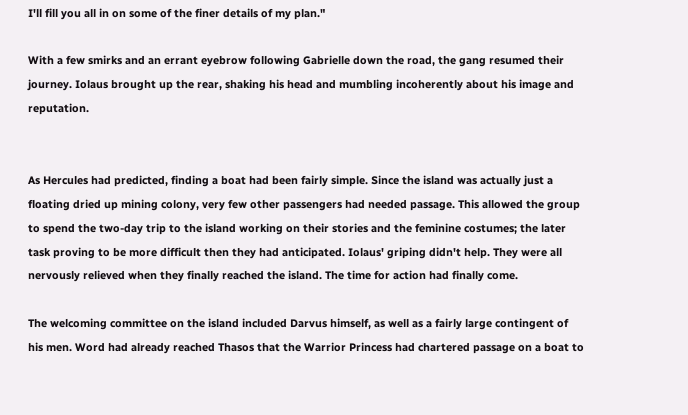I'll fill you all in on some of the finer details of my plan."

With a few smirks and an errant eyebrow following Gabrielle down the road, the gang resumed their journey. Iolaus brought up the rear, shaking his head and mumbling incoherently about his image and reputation.


As Hercules had predicted, finding a boat had been fairly simple. Since the island was actually just a floating dried up mining colony, very few other passengers had needed passage. This allowed the group to spend the two-day trip to the island working on their stories and the feminine costumes; the later task proving to be more difficult then they had anticipated. Iolaus' griping didn't help. They were all nervously relieved when they finally reached the island. The time for action had finally come.

The welcoming committee on the island included Darvus himself, as well as a fairly large contingent of his men. Word had already reached Thasos that the Warrior Princess had chartered passage on a boat to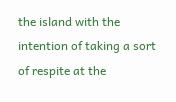the island with the intention of taking a sort of respite at the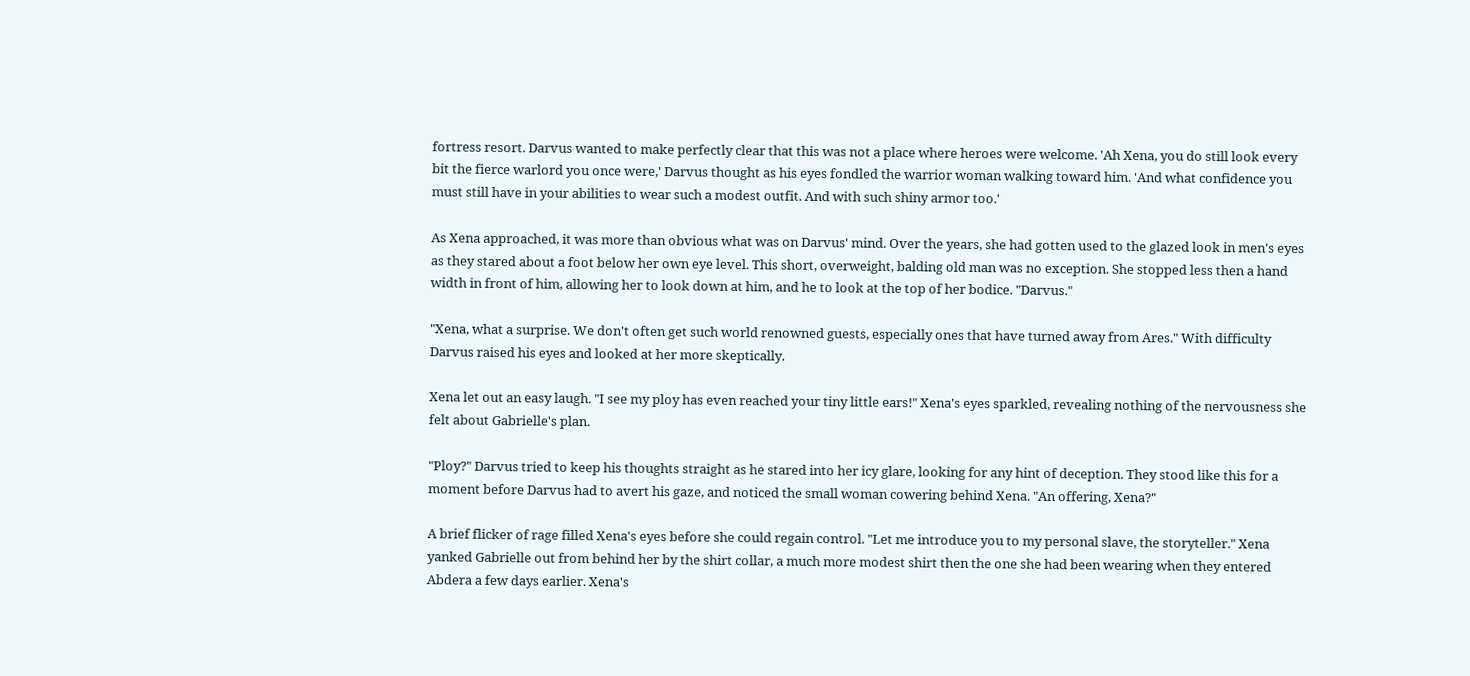fortress resort. Darvus wanted to make perfectly clear that this was not a place where heroes were welcome. 'Ah Xena, you do still look every bit the fierce warlord you once were,' Darvus thought as his eyes fondled the warrior woman walking toward him. 'And what confidence you must still have in your abilities to wear such a modest outfit. And with such shiny armor too.'

As Xena approached, it was more than obvious what was on Darvus' mind. Over the years, she had gotten used to the glazed look in men's eyes as they stared about a foot below her own eye level. This short, overweight, balding old man was no exception. She stopped less then a hand width in front of him, allowing her to look down at him, and he to look at the top of her bodice. "Darvus."

"Xena, what a surprise. We don't often get such world renowned guests, especially ones that have turned away from Ares." With difficulty Darvus raised his eyes and looked at her more skeptically.

Xena let out an easy laugh. "I see my ploy has even reached your tiny little ears!" Xena's eyes sparkled, revealing nothing of the nervousness she felt about Gabrielle's plan.

"Ploy?" Darvus tried to keep his thoughts straight as he stared into her icy glare, looking for any hint of deception. They stood like this for a moment before Darvus had to avert his gaze, and noticed the small woman cowering behind Xena. "An offering, Xena?"

A brief flicker of rage filled Xena's eyes before she could regain control. "Let me introduce you to my personal slave, the storyteller." Xena yanked Gabrielle out from behind her by the shirt collar, a much more modest shirt then the one she had been wearing when they entered Abdera a few days earlier. Xena's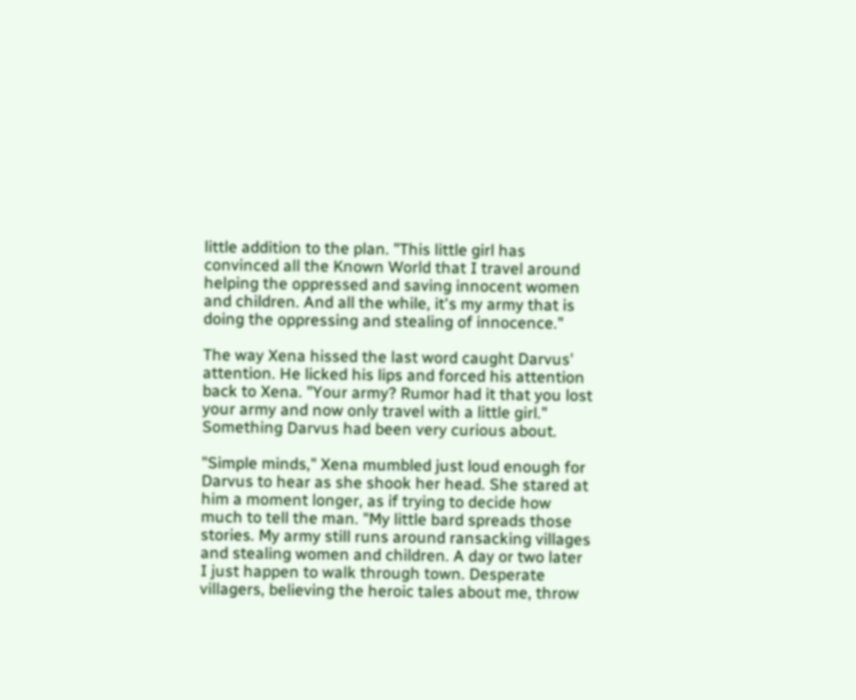little addition to the plan. "This little girl has convinced all the Known World that I travel around helping the oppressed and saving innocent women and children. And all the while, it's my army that is doing the oppressing and stealing of innocence."

The way Xena hissed the last word caught Darvus' attention. He licked his lips and forced his attention back to Xena. "Your army? Rumor had it that you lost your army and now only travel with a little girl." Something Darvus had been very curious about.

"Simple minds," Xena mumbled just loud enough for Darvus to hear as she shook her head. She stared at him a moment longer, as if trying to decide how much to tell the man. "My little bard spreads those stories. My army still runs around ransacking villages and stealing women and children. A day or two later I just happen to walk through town. Desperate villagers, believing the heroic tales about me, throw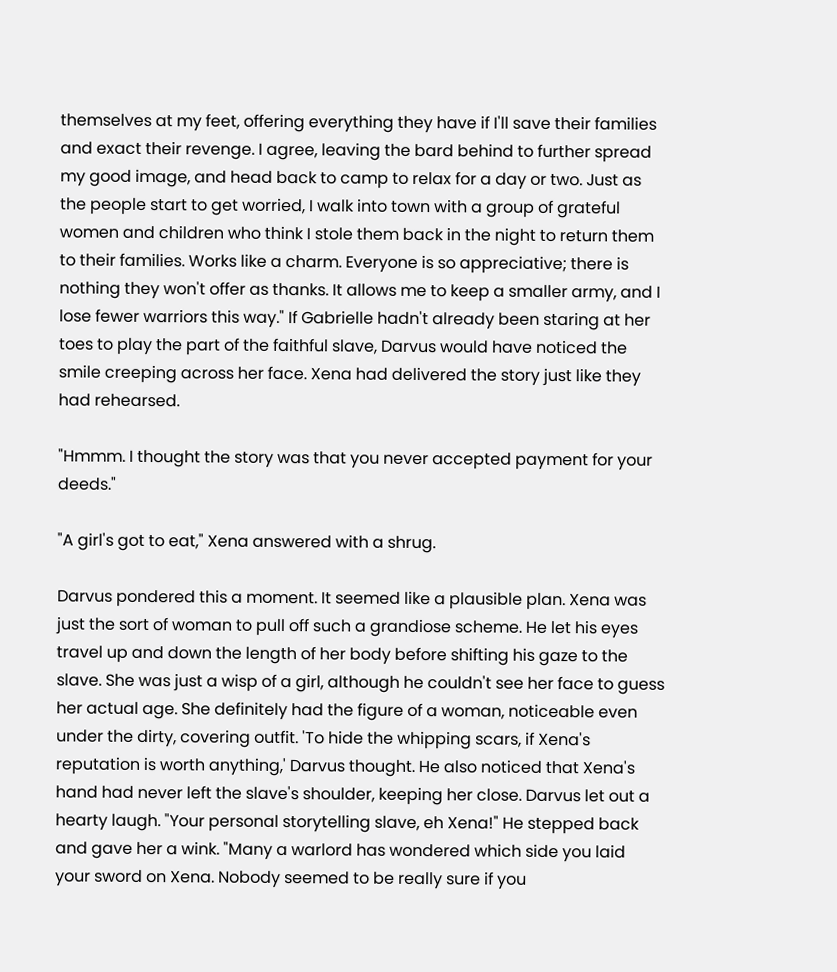themselves at my feet, offering everything they have if I'll save their families and exact their revenge. I agree, leaving the bard behind to further spread my good image, and head back to camp to relax for a day or two. Just as the people start to get worried, I walk into town with a group of grateful women and children who think I stole them back in the night to return them to their families. Works like a charm. Everyone is so appreciative; there is nothing they won't offer as thanks. It allows me to keep a smaller army, and I lose fewer warriors this way." If Gabrielle hadn't already been staring at her toes to play the part of the faithful slave, Darvus would have noticed the smile creeping across her face. Xena had delivered the story just like they had rehearsed.

"Hmmm. I thought the story was that you never accepted payment for your deeds."

"A girl's got to eat," Xena answered with a shrug.

Darvus pondered this a moment. It seemed like a plausible plan. Xena was just the sort of woman to pull off such a grandiose scheme. He let his eyes travel up and down the length of her body before shifting his gaze to the slave. She was just a wisp of a girl, although he couldn't see her face to guess her actual age. She definitely had the figure of a woman, noticeable even under the dirty, covering outfit. 'To hide the whipping scars, if Xena's reputation is worth anything,' Darvus thought. He also noticed that Xena's hand had never left the slave's shoulder, keeping her close. Darvus let out a hearty laugh. "Your personal storytelling slave, eh Xena!" He stepped back and gave her a wink. "Many a warlord has wondered which side you laid your sword on Xena. Nobody seemed to be really sure if you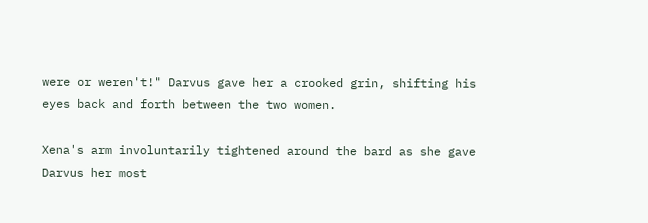were or weren't!" Darvus gave her a crooked grin, shifting his eyes back and forth between the two women.

Xena's arm involuntarily tightened around the bard as she gave Darvus her most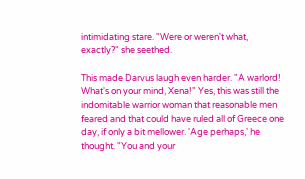intimidating stare. "Were or weren't what, exactly?" she seethed.

This made Darvus laugh even harder. "A warlord! What's on your mind, Xena!" Yes, this was still the indomitable warrior woman that reasonable men feared and that could have ruled all of Greece one day, if only a bit mellower. 'Age perhaps,' he thought. "You and your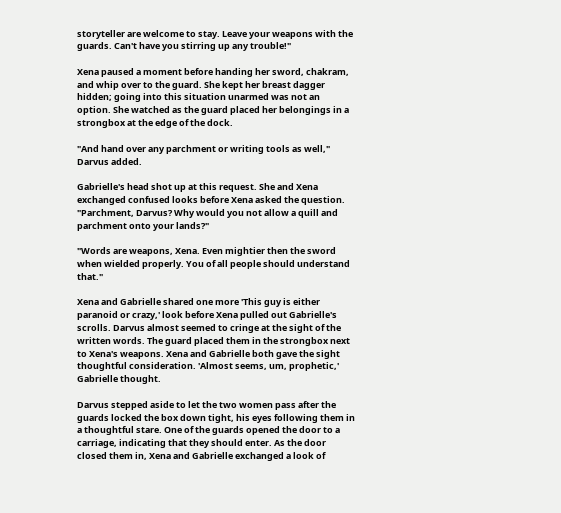storyteller are welcome to stay. Leave your weapons with the guards. Can't have you stirring up any trouble!"

Xena paused a moment before handing her sword, chakram, and whip over to the guard. She kept her breast dagger hidden; going into this situation unarmed was not an option. She watched as the guard placed her belongings in a strongbox at the edge of the dock.

"And hand over any parchment or writing tools as well," Darvus added.

Gabrielle's head shot up at this request. She and Xena exchanged confused looks before Xena asked the question. "Parchment, Darvus? Why would you not allow a quill and parchment onto your lands?"

"Words are weapons, Xena. Even mightier then the sword when wielded properly. You of all people should understand that."

Xena and Gabrielle shared one more 'This guy is either paranoid or crazy,' look before Xena pulled out Gabrielle's scrolls. Darvus almost seemed to cringe at the sight of the written words. The guard placed them in the strongbox next to Xena's weapons. Xena and Gabrielle both gave the sight thoughtful consideration. 'Almost seems, um, prophetic,' Gabrielle thought.

Darvus stepped aside to let the two women pass after the guards locked the box down tight, his eyes following them in a thoughtful stare. One of the guards opened the door to a carriage, indicating that they should enter. As the door closed them in, Xena and Gabrielle exchanged a look of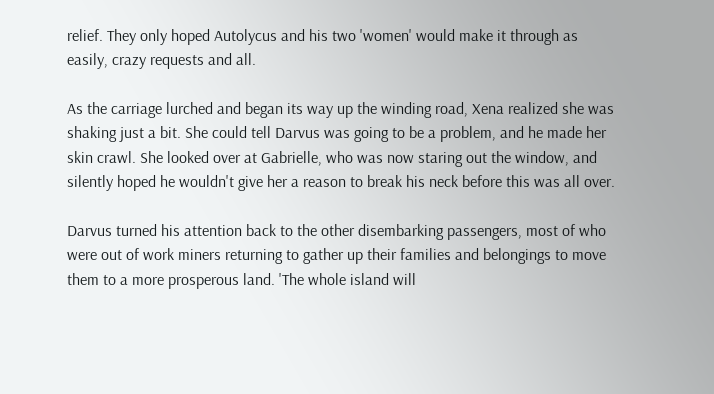relief. They only hoped Autolycus and his two 'women' would make it through as easily, crazy requests and all.

As the carriage lurched and began its way up the winding road, Xena realized she was shaking just a bit. She could tell Darvus was going to be a problem, and he made her skin crawl. She looked over at Gabrielle, who was now staring out the window, and silently hoped he wouldn't give her a reason to break his neck before this was all over.

Darvus turned his attention back to the other disembarking passengers, most of who were out of work miners returning to gather up their families and belongings to move them to a more prosperous land. 'The whole island will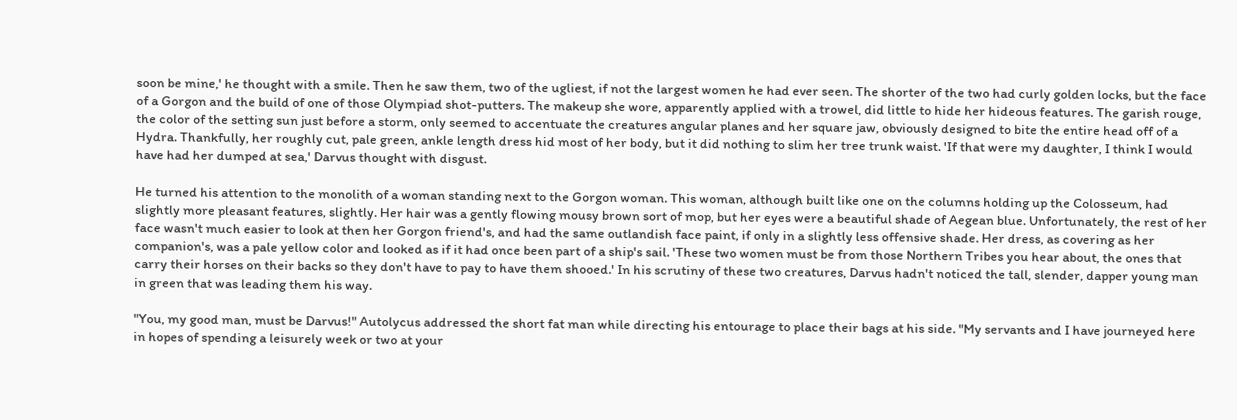soon be mine,' he thought with a smile. Then he saw them, two of the ugliest, if not the largest women he had ever seen. The shorter of the two had curly golden locks, but the face of a Gorgon and the build of one of those Olympiad shot-putters. The makeup she wore, apparently applied with a trowel, did little to hide her hideous features. The garish rouge, the color of the setting sun just before a storm, only seemed to accentuate the creatures angular planes and her square jaw, obviously designed to bite the entire head off of a Hydra. Thankfully, her roughly cut, pale green, ankle length dress hid most of her body, but it did nothing to slim her tree trunk waist. 'If that were my daughter, I think I would have had her dumped at sea,' Darvus thought with disgust.

He turned his attention to the monolith of a woman standing next to the Gorgon woman. This woman, although built like one on the columns holding up the Colosseum, had slightly more pleasant features, slightly. Her hair was a gently flowing mousy brown sort of mop, but her eyes were a beautiful shade of Aegean blue. Unfortunately, the rest of her face wasn't much easier to look at then her Gorgon friend's, and had the same outlandish face paint, if only in a slightly less offensive shade. Her dress, as covering as her companion's, was a pale yellow color and looked as if it had once been part of a ship's sail. 'These two women must be from those Northern Tribes you hear about, the ones that carry their horses on their backs so they don't have to pay to have them shooed.' In his scrutiny of these two creatures, Darvus hadn't noticed the tall, slender, dapper young man in green that was leading them his way.

"You, my good man, must be Darvus!" Autolycus addressed the short fat man while directing his entourage to place their bags at his side. "My servants and I have journeyed here in hopes of spending a leisurely week or two at your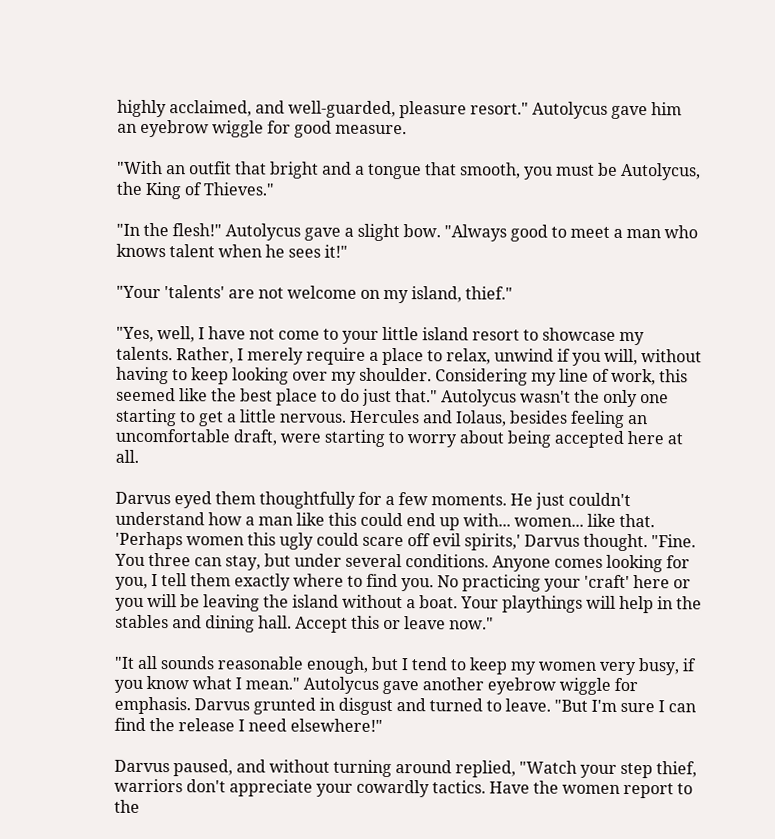highly acclaimed, and well-guarded, pleasure resort." Autolycus gave him an eyebrow wiggle for good measure.

"With an outfit that bright and a tongue that smooth, you must be Autolycus, the King of Thieves."

"In the flesh!" Autolycus gave a slight bow. "Always good to meet a man who knows talent when he sees it!"

"Your 'talents' are not welcome on my island, thief."

"Yes, well, I have not come to your little island resort to showcase my talents. Rather, I merely require a place to relax, unwind if you will, without having to keep looking over my shoulder. Considering my line of work, this seemed like the best place to do just that." Autolycus wasn't the only one starting to get a little nervous. Hercules and Iolaus, besides feeling an uncomfortable draft, were starting to worry about being accepted here at all.

Darvus eyed them thoughtfully for a few moments. He just couldn't understand how a man like this could end up with... women... like that. 'Perhaps women this ugly could scare off evil spirits,' Darvus thought. "Fine. You three can stay, but under several conditions. Anyone comes looking for you, I tell them exactly where to find you. No practicing your 'craft' here or you will be leaving the island without a boat. Your playthings will help in the stables and dining hall. Accept this or leave now."

"It all sounds reasonable enough, but I tend to keep my women very busy, if you know what I mean." Autolycus gave another eyebrow wiggle for emphasis. Darvus grunted in disgust and turned to leave. "But I'm sure I can find the release I need elsewhere!"

Darvus paused, and without turning around replied, "Watch your step thief, warriors don't appreciate your cowardly tactics. Have the women report to the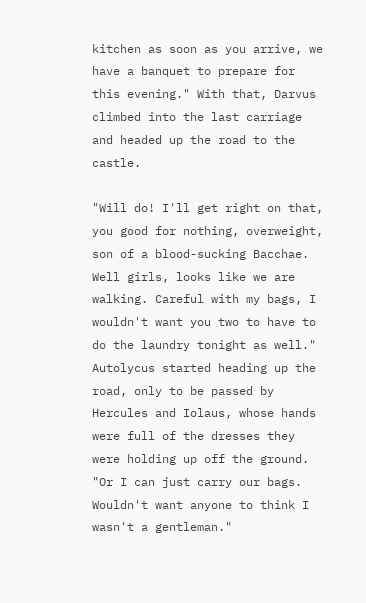kitchen as soon as you arrive, we have a banquet to prepare for this evening." With that, Darvus climbed into the last carriage and headed up the road to the castle.

"Will do! I'll get right on that, you good for nothing, overweight, son of a blood-sucking Bacchae. Well girls, looks like we are walking. Careful with my bags, I wouldn't want you two to have to do the laundry tonight as well." Autolycus started heading up the road, only to be passed by Hercules and Iolaus, whose hands were full of the dresses they were holding up off the ground. "Or I can just carry our bags. Wouldn't want anyone to think I wasn't a gentleman."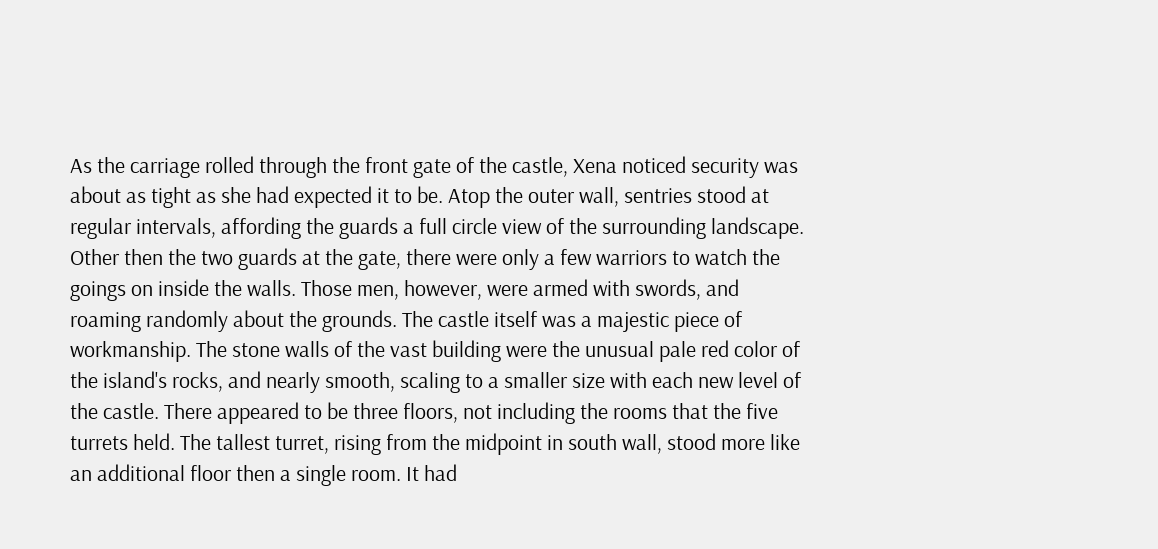As the carriage rolled through the front gate of the castle, Xena noticed security was about as tight as she had expected it to be. Atop the outer wall, sentries stood at regular intervals, affording the guards a full circle view of the surrounding landscape. Other then the two guards at the gate, there were only a few warriors to watch the goings on inside the walls. Those men, however, were armed with swords, and roaming randomly about the grounds. The castle itself was a majestic piece of workmanship. The stone walls of the vast building were the unusual pale red color of the island's rocks, and nearly smooth, scaling to a smaller size with each new level of the castle. There appeared to be three floors, not including the rooms that the five turrets held. The tallest turret, rising from the midpoint in south wall, stood more like an additional floor then a single room. It had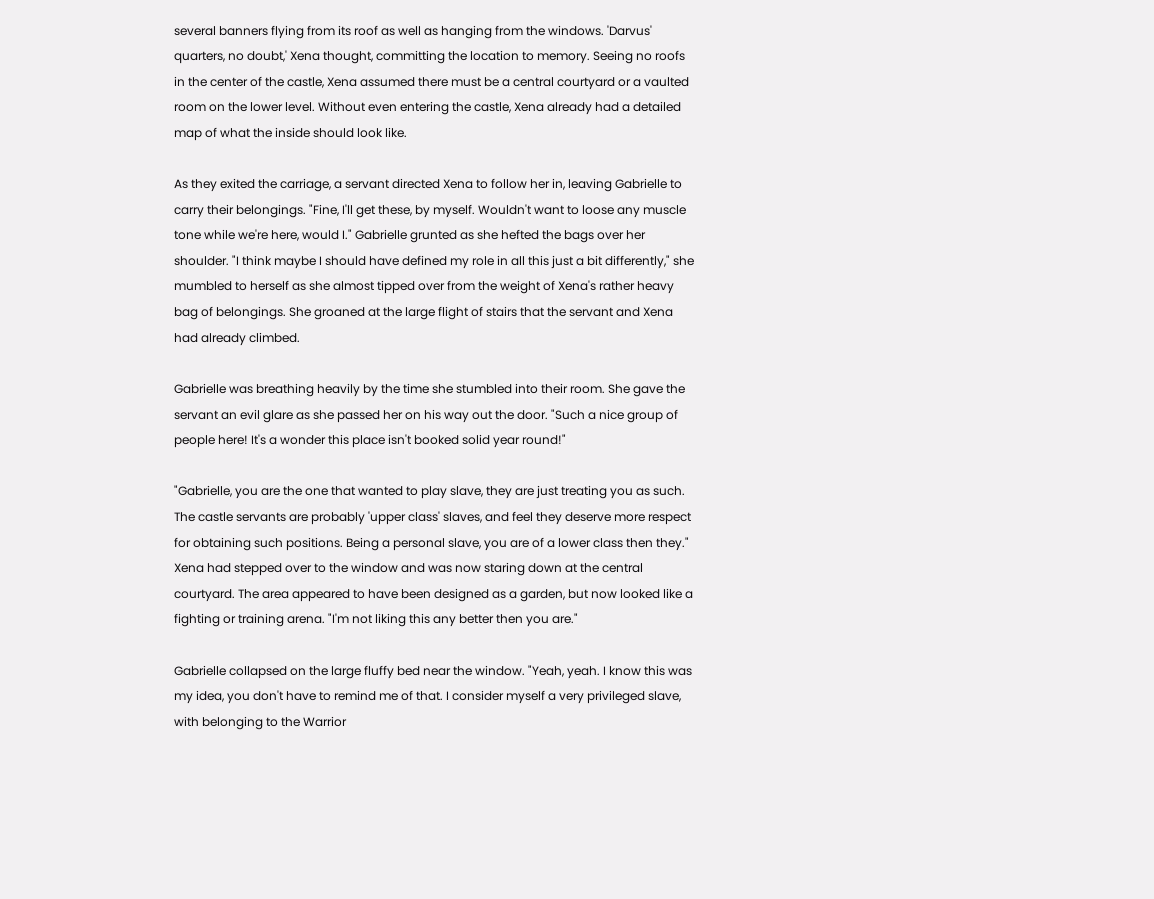several banners flying from its roof as well as hanging from the windows. 'Darvus' quarters, no doubt,' Xena thought, committing the location to memory. Seeing no roofs in the center of the castle, Xena assumed there must be a central courtyard or a vaulted room on the lower level. Without even entering the castle, Xena already had a detailed map of what the inside should look like.

As they exited the carriage, a servant directed Xena to follow her in, leaving Gabrielle to carry their belongings. "Fine, I'll get these, by myself. Wouldn't want to loose any muscle tone while we're here, would I." Gabrielle grunted as she hefted the bags over her shoulder. "I think maybe I should have defined my role in all this just a bit differently," she mumbled to herself as she almost tipped over from the weight of Xena's rather heavy bag of belongings. She groaned at the large flight of stairs that the servant and Xena had already climbed.

Gabrielle was breathing heavily by the time she stumbled into their room. She gave the servant an evil glare as she passed her on his way out the door. "Such a nice group of people here! It's a wonder this place isn't booked solid year round!"

"Gabrielle, you are the one that wanted to play slave, they are just treating you as such. The castle servants are probably 'upper class' slaves, and feel they deserve more respect for obtaining such positions. Being a personal slave, you are of a lower class then they." Xena had stepped over to the window and was now staring down at the central courtyard. The area appeared to have been designed as a garden, but now looked like a fighting or training arena. "I'm not liking this any better then you are."

Gabrielle collapsed on the large fluffy bed near the window. "Yeah, yeah. I know this was my idea, you don't have to remind me of that. I consider myself a very privileged slave, with belonging to the Warrior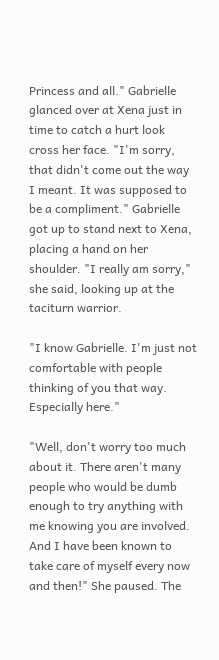Princess and all." Gabrielle glanced over at Xena just in time to catch a hurt look cross her face. "I'm sorry, that didn't come out the way I meant. It was supposed to be a compliment." Gabrielle got up to stand next to Xena, placing a hand on her shoulder. "I really am sorry," she said, looking up at the taciturn warrior.

"I know Gabrielle. I'm just not comfortable with people thinking of you that way. Especially here."

"Well, don't worry too much about it. There aren't many people who would be dumb enough to try anything with me knowing you are involved. And I have been known to take care of myself every now and then!" She paused. The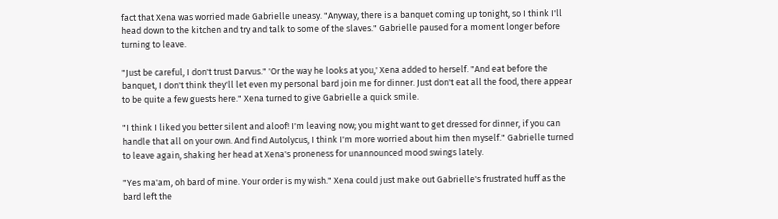fact that Xena was worried made Gabrielle uneasy. "Anyway, there is a banquet coming up tonight, so I think I'll head down to the kitchen and try and talk to some of the slaves." Gabrielle paused for a moment longer before turning to leave.

"Just be careful, I don't trust Darvus." 'Or the way he looks at you,' Xena added to herself. "And eat before the banquet, I don't think they'll let even my personal bard join me for dinner. Just don't eat all the food, there appear to be quite a few guests here." Xena turned to give Gabrielle a quick smile.

"I think I liked you better silent and aloof! I'm leaving now; you might want to get dressed for dinner, if you can handle that all on your own. And find Autolycus, I think I'm more worried about him then myself." Gabrielle turned to leave again, shaking her head at Xena's proneness for unannounced mood swings lately.

"Yes ma'am, oh bard of mine. Your order is my wish." Xena could just make out Gabrielle's frustrated huff as the bard left the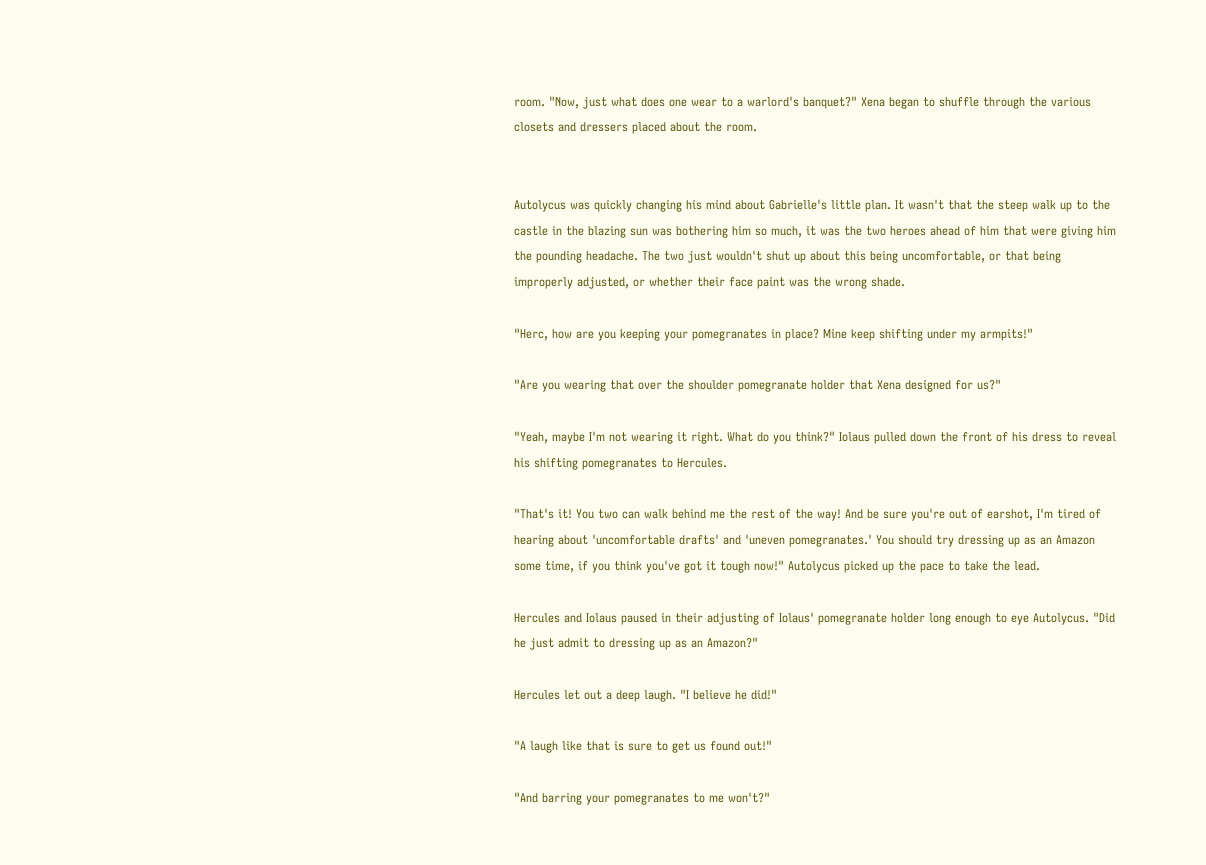room. "Now, just what does one wear to a warlord's banquet?" Xena began to shuffle through the various closets and dressers placed about the room.


Autolycus was quickly changing his mind about Gabrielle's little plan. It wasn't that the steep walk up to the castle in the blazing sun was bothering him so much, it was the two heroes ahead of him that were giving him the pounding headache. The two just wouldn't shut up about this being uncomfortable, or that being improperly adjusted, or whether their face paint was the wrong shade.

"Herc, how are you keeping your pomegranates in place? Mine keep shifting under my armpits!"

"Are you wearing that over the shoulder pomegranate holder that Xena designed for us?"

"Yeah, maybe I'm not wearing it right. What do you think?" Iolaus pulled down the front of his dress to reveal his shifting pomegranates to Hercules.

"That's it! You two can walk behind me the rest of the way! And be sure you're out of earshot, I'm tired of hearing about 'uncomfortable drafts' and 'uneven pomegranates.' You should try dressing up as an Amazon some time, if you think you've got it tough now!" Autolycus picked up the pace to take the lead.

Hercules and Iolaus paused in their adjusting of Iolaus' pomegranate holder long enough to eye Autolycus. "Did he just admit to dressing up as an Amazon?"

Hercules let out a deep laugh. "I believe he did!"

"A laugh like that is sure to get us found out!"

"And barring your pomegranates to me won't?"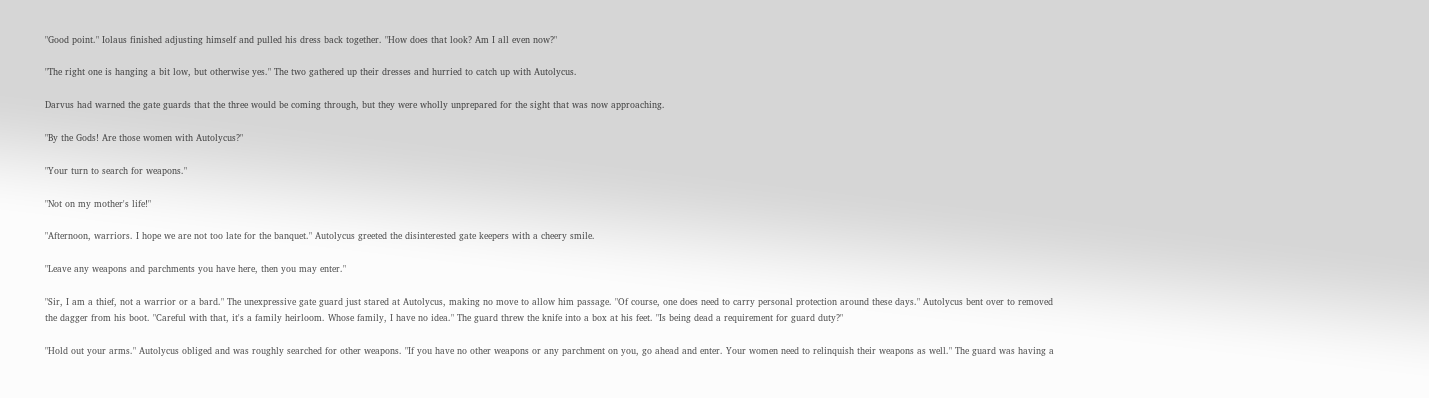"Good point." Iolaus finished adjusting himself and pulled his dress back together. "How does that look? Am I all even now?"

"The right one is hanging a bit low, but otherwise yes." The two gathered up their dresses and hurried to catch up with Autolycus.

Darvus had warned the gate guards that the three would be coming through, but they were wholly unprepared for the sight that was now approaching.

"By the Gods! Are those women with Autolycus?"

"Your turn to search for weapons."

"Not on my mother's life!"

"Afternoon, warriors. I hope we are not too late for the banquet." Autolycus greeted the disinterested gate keepers with a cheery smile.

"Leave any weapons and parchments you have here, then you may enter."

"Sir, I am a thief, not a warrior or a bard." The unexpressive gate guard just stared at Autolycus, making no move to allow him passage. "Of course, one does need to carry personal protection around these days." Autolycus bent over to removed the dagger from his boot. "Careful with that, it's a family heirloom. Whose family, I have no idea." The guard threw the knife into a box at his feet. "Is being dead a requirement for guard duty?"

"Hold out your arms." Autolycus obliged and was roughly searched for other weapons. "If you have no other weapons or any parchment on you, go ahead and enter. Your women need to relinquish their weapons as well." The guard was having a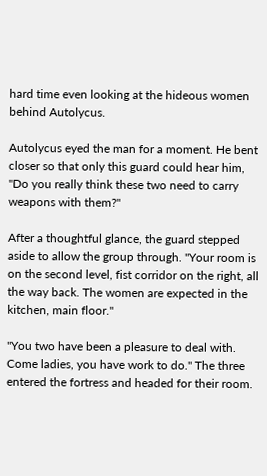hard time even looking at the hideous women behind Autolycus.

Autolycus eyed the man for a moment. He bent closer so that only this guard could hear him, "Do you really think these two need to carry weapons with them?"

After a thoughtful glance, the guard stepped aside to allow the group through. "Your room is on the second level, fist corridor on the right, all the way back. The women are expected in the kitchen, main floor."

"You two have been a pleasure to deal with. Come ladies, you have work to do." The three entered the fortress and headed for their room.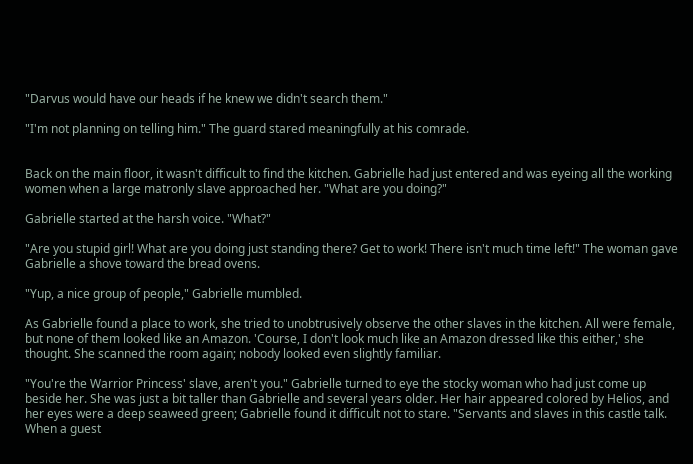"Darvus would have our heads if he knew we didn't search them."

"I'm not planning on telling him." The guard stared meaningfully at his comrade.


Back on the main floor, it wasn't difficult to find the kitchen. Gabrielle had just entered and was eyeing all the working women when a large matronly slave approached her. "What are you doing?"

Gabrielle started at the harsh voice. "What?"

"Are you stupid girl! What are you doing just standing there? Get to work! There isn't much time left!" The woman gave Gabrielle a shove toward the bread ovens.

"Yup, a nice group of people," Gabrielle mumbled.

As Gabrielle found a place to work, she tried to unobtrusively observe the other slaves in the kitchen. All were female, but none of them looked like an Amazon. 'Course, I don't look much like an Amazon dressed like this either,' she thought. She scanned the room again; nobody looked even slightly familiar.

"You're the Warrior Princess' slave, aren't you." Gabrielle turned to eye the stocky woman who had just come up beside her. She was just a bit taller than Gabrielle and several years older. Her hair appeared colored by Helios, and her eyes were a deep seaweed green; Gabrielle found it difficult not to stare. "Servants and slaves in this castle talk. When a guest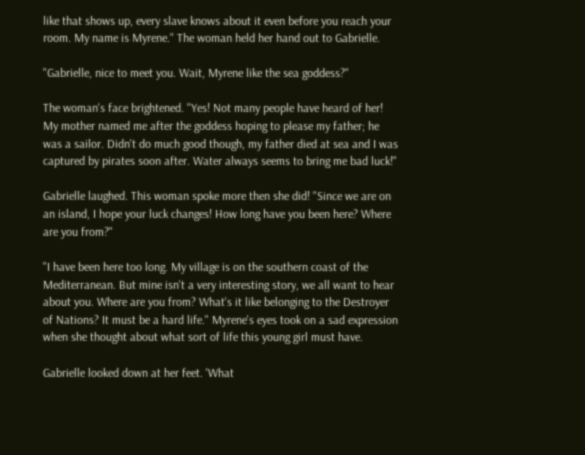like that shows up, every slave knows about it even before you reach your room. My name is Myrene." The woman held her hand out to Gabrielle.

"Gabrielle, nice to meet you. Wait, Myrene like the sea goddess?"

The woman's face brightened. "Yes! Not many people have heard of her! My mother named me after the goddess hoping to please my father; he was a sailor. Didn't do much good though, my father died at sea and I was captured by pirates soon after. Water always seems to bring me bad luck!"

Gabrielle laughed. This woman spoke more then she did! "Since we are on an island, I hope your luck changes! How long have you been here? Where are you from?"

"I have been here too long. My village is on the southern coast of the Mediterranean. But mine isn't a very interesting story, we all want to hear about you. Where are you from? What's it like belonging to the Destroyer of Nations? It must be a hard life." Myrene's eyes took on a sad expression when she thought about what sort of life this young girl must have.

Gabrielle looked down at her feet. 'What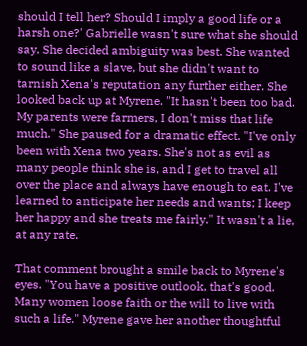should I tell her? Should I imply a good life or a harsh one?' Gabrielle wasn't sure what she should say. She decided ambiguity was best. She wanted to sound like a slave, but she didn't want to tarnish Xena's reputation any further either. She looked back up at Myrene. "It hasn't been too bad. My parents were farmers, I don't miss that life much." She paused for a dramatic effect. "I've only been with Xena two years. She's not as evil as many people think she is, and I get to travel all over the place and always have enough to eat. I've learned to anticipate her needs and wants; I keep her happy and she treats me fairly." It wasn't a lie, at any rate.

That comment brought a smile back to Myrene's eyes. "You have a positive outlook, that's good. Many women loose faith or the will to live with such a life." Myrene gave her another thoughtful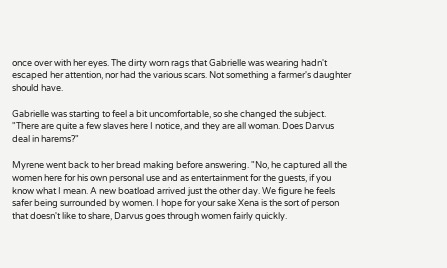once over with her eyes. The dirty worn rags that Gabrielle was wearing hadn't escaped her attention, nor had the various scars. Not something a farmer's daughter should have.

Gabrielle was starting to feel a bit uncomfortable, so she changed the subject. "There are quite a few slaves here I notice, and they are all woman. Does Darvus deal in harems?"

Myrene went back to her bread making before answering. "No, he captured all the women here for his own personal use and as entertainment for the guests, if you know what I mean. A new boatload arrived just the other day. We figure he feels safer being surrounded by women. I hope for your sake Xena is the sort of person that doesn't like to share, Darvus goes through women fairly quickly.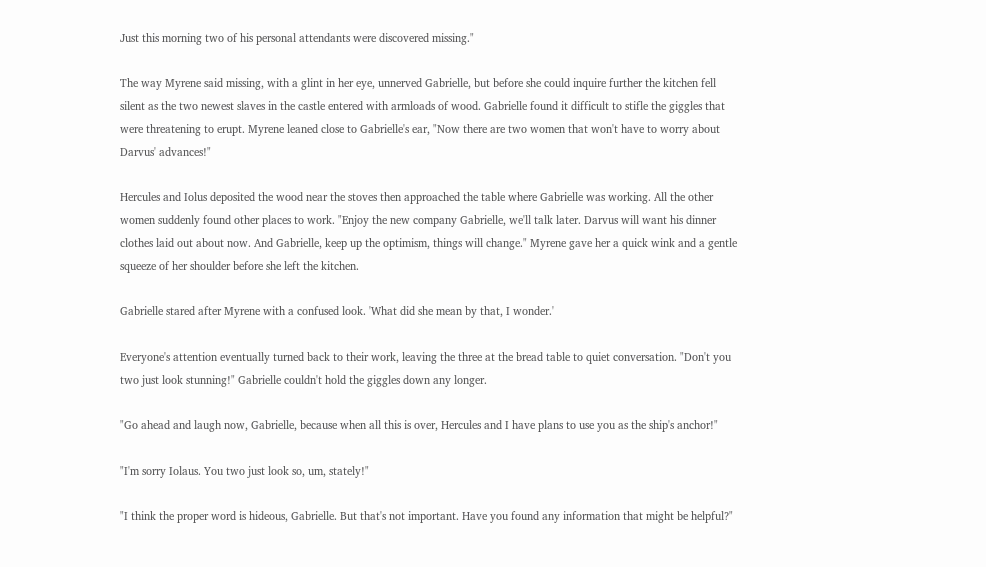Just this morning two of his personal attendants were discovered missing."

The way Myrene said missing, with a glint in her eye, unnerved Gabrielle, but before she could inquire further the kitchen fell silent as the two newest slaves in the castle entered with armloads of wood. Gabrielle found it difficult to stifle the giggles that were threatening to erupt. Myrene leaned close to Gabrielle's ear, "Now there are two women that won't have to worry about Darvus' advances!"

Hercules and Iolus deposited the wood near the stoves then approached the table where Gabrielle was working. All the other women suddenly found other places to work. "Enjoy the new company Gabrielle, we'll talk later. Darvus will want his dinner clothes laid out about now. And Gabrielle, keep up the optimism, things will change." Myrene gave her a quick wink and a gentle squeeze of her shoulder before she left the kitchen.

Gabrielle stared after Myrene with a confused look. 'What did she mean by that, I wonder.'

Everyone's attention eventually turned back to their work, leaving the three at the bread table to quiet conversation. "Don't you two just look stunning!" Gabrielle couldn't hold the giggles down any longer.

"Go ahead and laugh now, Gabrielle, because when all this is over, Hercules and I have plans to use you as the ship's anchor!"

"I'm sorry Iolaus. You two just look so, um, stately!"

"I think the proper word is hideous, Gabrielle. But that's not important. Have you found any information that might be helpful?"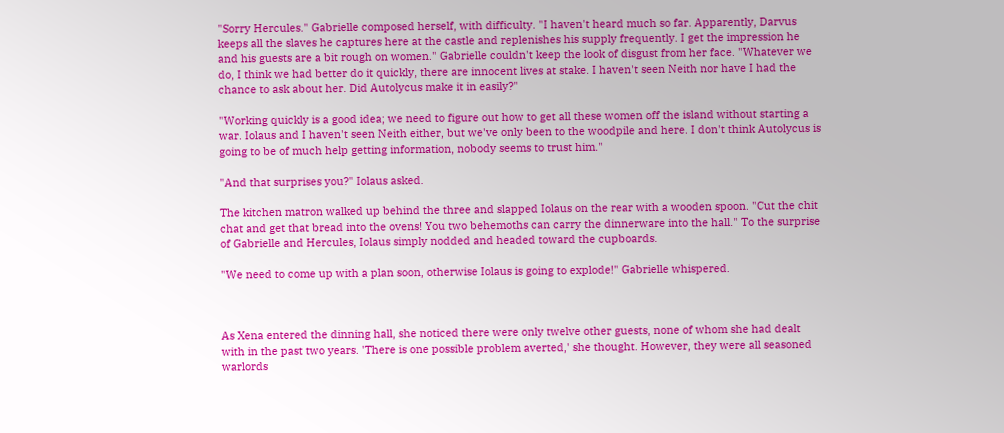"Sorry Hercules." Gabrielle composed herself, with difficulty. "I haven't heard much so far. Apparently, Darvus keeps all the slaves he captures here at the castle and replenishes his supply frequently. I get the impression he and his guests are a bit rough on women." Gabrielle couldn't keep the look of disgust from her face. "Whatever we do, I think we had better do it quickly, there are innocent lives at stake. I haven't seen Neith nor have I had the chance to ask about her. Did Autolycus make it in easily?"

"Working quickly is a good idea; we need to figure out how to get all these women off the island without starting a war. Iolaus and I haven't seen Neith either, but we've only been to the woodpile and here. I don't think Autolycus is going to be of much help getting information, nobody seems to trust him."

"And that surprises you?" Iolaus asked.

The kitchen matron walked up behind the three and slapped Iolaus on the rear with a wooden spoon. "Cut the chit chat and get that bread into the ovens! You two behemoths can carry the dinnerware into the hall." To the surprise of Gabrielle and Hercules, Iolaus simply nodded and headed toward the cupboards.

"We need to come up with a plan soon, otherwise Iolaus is going to explode!" Gabrielle whispered.



As Xena entered the dinning hall, she noticed there were only twelve other guests, none of whom she had dealt with in the past two years. 'There is one possible problem averted,' she thought. However, they were all seasoned warlords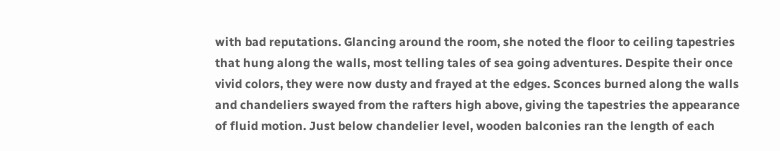with bad reputations. Glancing around the room, she noted the floor to ceiling tapestries that hung along the walls, most telling tales of sea going adventures. Despite their once vivid colors, they were now dusty and frayed at the edges. Sconces burned along the walls and chandeliers swayed from the rafters high above, giving the tapestries the appearance of fluid motion. Just below chandelier level, wooden balconies ran the length of each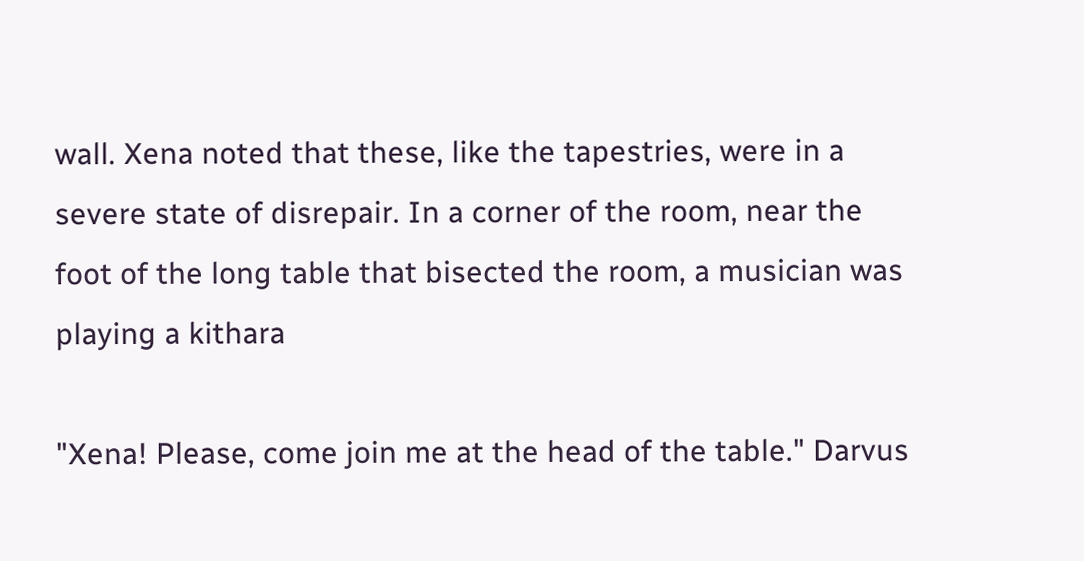wall. Xena noted that these, like the tapestries, were in a severe state of disrepair. In a corner of the room, near the foot of the long table that bisected the room, a musician was playing a kithara

"Xena! Please, come join me at the head of the table." Darvus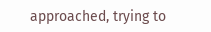approached, trying to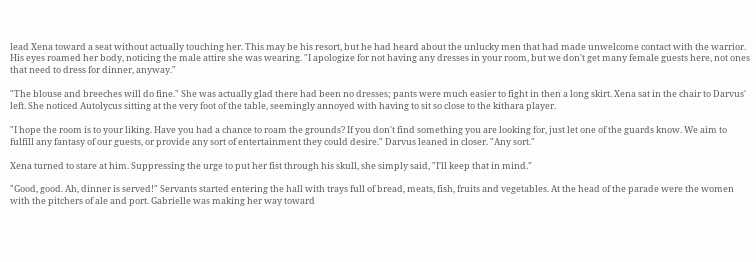lead Xena toward a seat without actually touching her. This may be his resort, but he had heard about the unlucky men that had made unwelcome contact with the warrior. His eyes roamed her body, noticing the male attire she was wearing. "I apologize for not having any dresses in your room, but we don't get many female guests here, not ones that need to dress for dinner, anyway."

"The blouse and breeches will do fine." She was actually glad there had been no dresses; pants were much easier to fight in then a long skirt. Xena sat in the chair to Darvus' left. She noticed Autolycus sitting at the very foot of the table, seemingly annoyed with having to sit so close to the kithara player.

"I hope the room is to your liking. Have you had a chance to roam the grounds? If you don't find something you are looking for, just let one of the guards know. We aim to fulfill any fantasy of our guests, or provide any sort of entertainment they could desire." Darvus leaned in closer. "Any sort."

Xena turned to stare at him. Suppressing the urge to put her fist through his skull, she simply said, "I'll keep that in mind."

"Good, good. Ah, dinner is served!" Servants started entering the hall with trays full of bread, meats, fish, fruits and vegetables. At the head of the parade were the women with the pitchers of ale and port. Gabrielle was making her way toward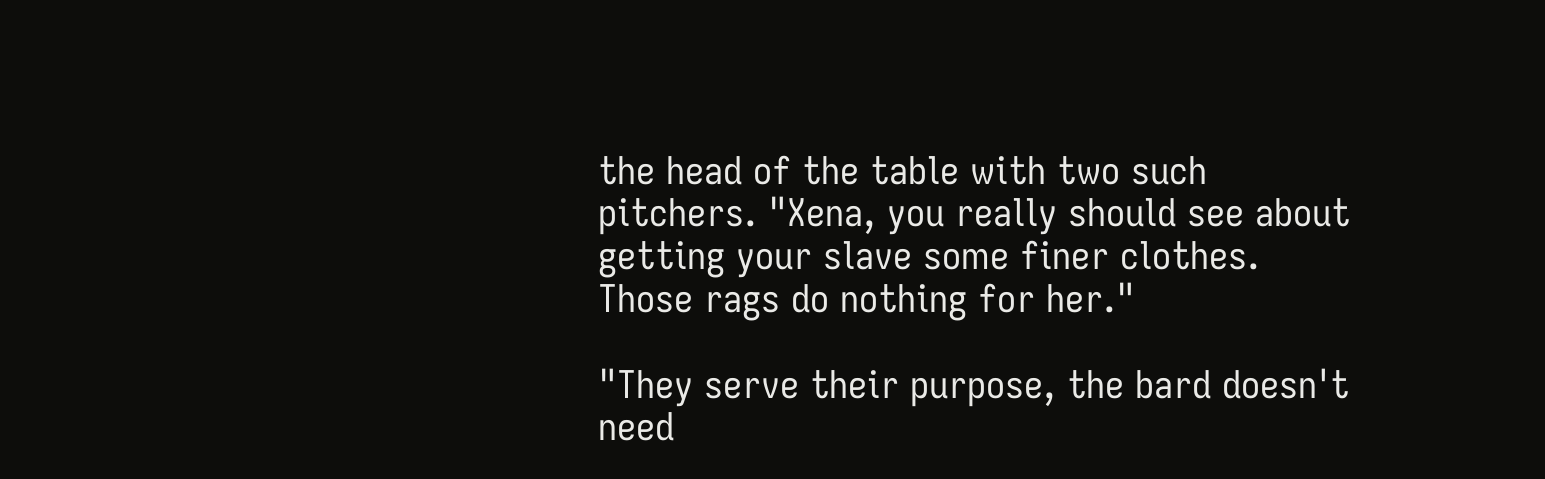the head of the table with two such pitchers. "Xena, you really should see about getting your slave some finer clothes. Those rags do nothing for her."

"They serve their purpose, the bard doesn't need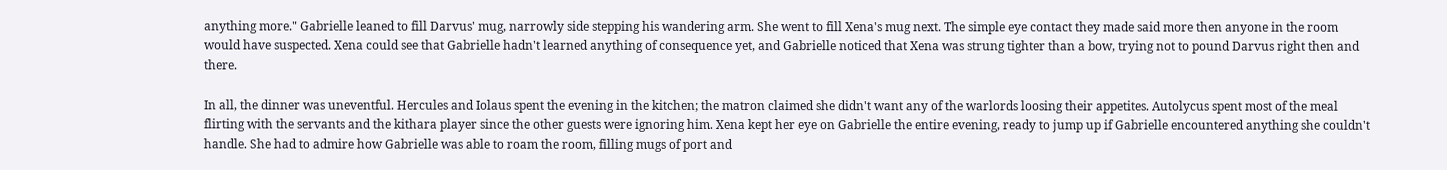anything more." Gabrielle leaned to fill Darvus' mug, narrowly side stepping his wandering arm. She went to fill Xena's mug next. The simple eye contact they made said more then anyone in the room would have suspected. Xena could see that Gabrielle hadn't learned anything of consequence yet, and Gabrielle noticed that Xena was strung tighter than a bow, trying not to pound Darvus right then and there.

In all, the dinner was uneventful. Hercules and Iolaus spent the evening in the kitchen; the matron claimed she didn't want any of the warlords loosing their appetites. Autolycus spent most of the meal flirting with the servants and the kithara player since the other guests were ignoring him. Xena kept her eye on Gabrielle the entire evening, ready to jump up if Gabrielle encountered anything she couldn't handle. She had to admire how Gabrielle was able to roam the room, filling mugs of port and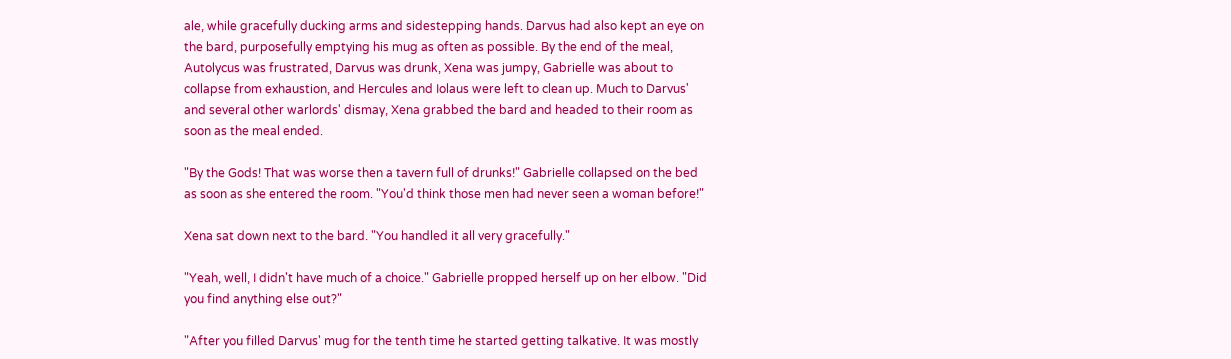ale, while gracefully ducking arms and sidestepping hands. Darvus had also kept an eye on the bard, purposefully emptying his mug as often as possible. By the end of the meal, Autolycus was frustrated, Darvus was drunk, Xena was jumpy, Gabrielle was about to collapse from exhaustion, and Hercules and Iolaus were left to clean up. Much to Darvus' and several other warlords' dismay, Xena grabbed the bard and headed to their room as soon as the meal ended.

"By the Gods! That was worse then a tavern full of drunks!" Gabrielle collapsed on the bed as soon as she entered the room. "You'd think those men had never seen a woman before!"

Xena sat down next to the bard. "You handled it all very gracefully."

"Yeah, well, I didn't have much of a choice." Gabrielle propped herself up on her elbow. "Did you find anything else out?"

"After you filled Darvus' mug for the tenth time he started getting talkative. It was mostly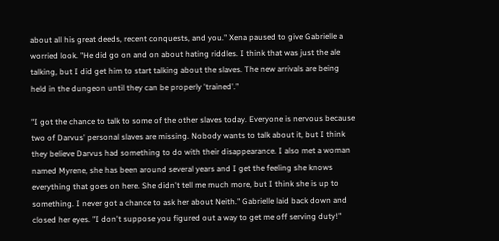about all his great deeds, recent conquests, and you." Xena paused to give Gabrielle a worried look. "He did go on and on about hating riddles. I think that was just the ale talking, but I did get him to start talking about the slaves. The new arrivals are being held in the dungeon until they can be properly 'trained'."

"I got the chance to talk to some of the other slaves today. Everyone is nervous because two of Darvus' personal slaves are missing. Nobody wants to talk about it, but I think they believe Darvus had something to do with their disappearance. I also met a woman named Myrene, she has been around several years and I get the feeling she knows everything that goes on here. She didn't tell me much more, but I think she is up to something. I never got a chance to ask her about Neith." Gabrielle laid back down and closed her eyes. "I don't suppose you figured out a way to get me off serving duty!"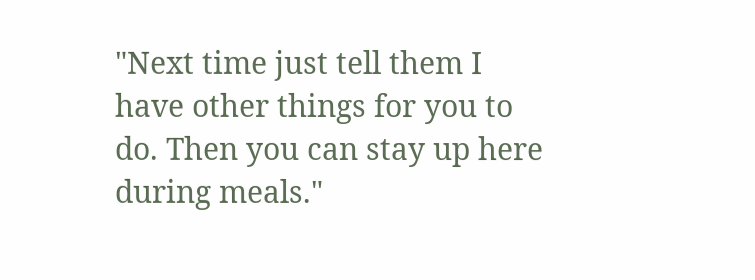"Next time just tell them I have other things for you to do. Then you can stay up here during meals."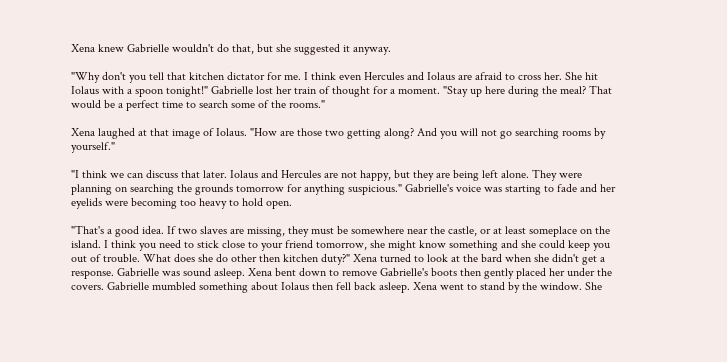Xena knew Gabrielle wouldn't do that, but she suggested it anyway.

"Why don't you tell that kitchen dictator for me. I think even Hercules and Iolaus are afraid to cross her. She hit Iolaus with a spoon tonight!" Gabrielle lost her train of thought for a moment. "Stay up here during the meal? That would be a perfect time to search some of the rooms."

Xena laughed at that image of Iolaus. "How are those two getting along? And you will not go searching rooms by yourself."

"I think we can discuss that later. Iolaus and Hercules are not happy, but they are being left alone. They were planning on searching the grounds tomorrow for anything suspicious." Gabrielle's voice was starting to fade and her eyelids were becoming too heavy to hold open.

"That's a good idea. If two slaves are missing, they must be somewhere near the castle, or at least someplace on the island. I think you need to stick close to your friend tomorrow, she might know something and she could keep you out of trouble. What does she do other then kitchen duty?" Xena turned to look at the bard when she didn't get a response. Gabrielle was sound asleep. Xena bent down to remove Gabrielle's boots then gently placed her under the covers. Gabrielle mumbled something about Iolaus then fell back asleep. Xena went to stand by the window. She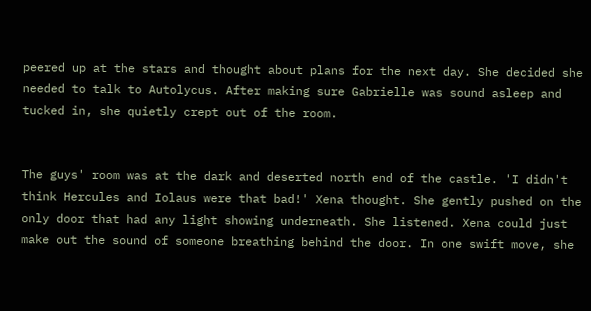peered up at the stars and thought about plans for the next day. She decided she needed to talk to Autolycus. After making sure Gabrielle was sound asleep and tucked in, she quietly crept out of the room.


The guys' room was at the dark and deserted north end of the castle. 'I didn't think Hercules and Iolaus were that bad!' Xena thought. She gently pushed on the only door that had any light showing underneath. She listened. Xena could just make out the sound of someone breathing behind the door. In one swift move, she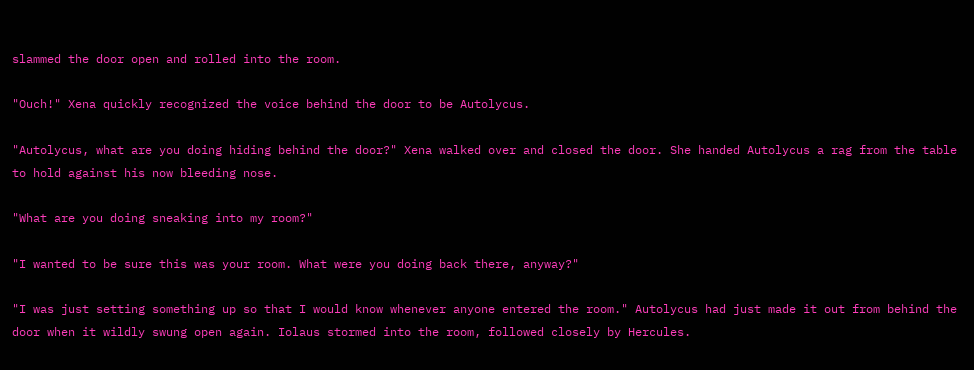slammed the door open and rolled into the room.

"Ouch!" Xena quickly recognized the voice behind the door to be Autolycus.

"Autolycus, what are you doing hiding behind the door?" Xena walked over and closed the door. She handed Autolycus a rag from the table to hold against his now bleeding nose.

"What are you doing sneaking into my room?"

"I wanted to be sure this was your room. What were you doing back there, anyway?"

"I was just setting something up so that I would know whenever anyone entered the room." Autolycus had just made it out from behind the door when it wildly swung open again. Iolaus stormed into the room, followed closely by Hercules.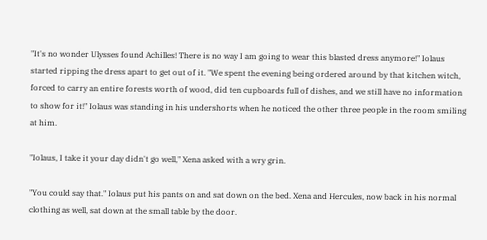"It's no wonder Ulysses found Achilles! There is no way I am going to wear this blasted dress anymore!" Iolaus started ripping the dress apart to get out of it. "We spent the evening being ordered around by that kitchen witch, forced to carry an entire forests worth of wood, did ten cupboards full of dishes, and we still have no information to show for it!" Iolaus was standing in his undershorts when he noticed the other three people in the room smiling at him.

"Iolaus, I take it your day didn't go well," Xena asked with a wry grin.

"You could say that." Iolaus put his pants on and sat down on the bed. Xena and Hercules, now back in his normal clothing as well, sat down at the small table by the door.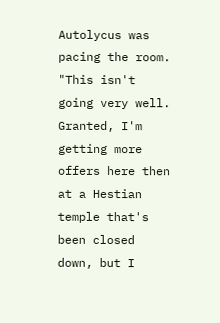Autolycus was pacing the room. "This isn't going very well. Granted, I'm getting more offers here then at a Hestian temple that's been closed down, but I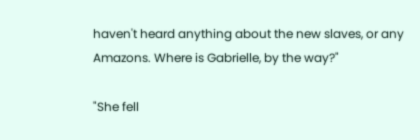haven't heard anything about the new slaves, or any Amazons. Where is Gabrielle, by the way?"

"She fell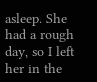asleep. She had a rough day, so I left her in the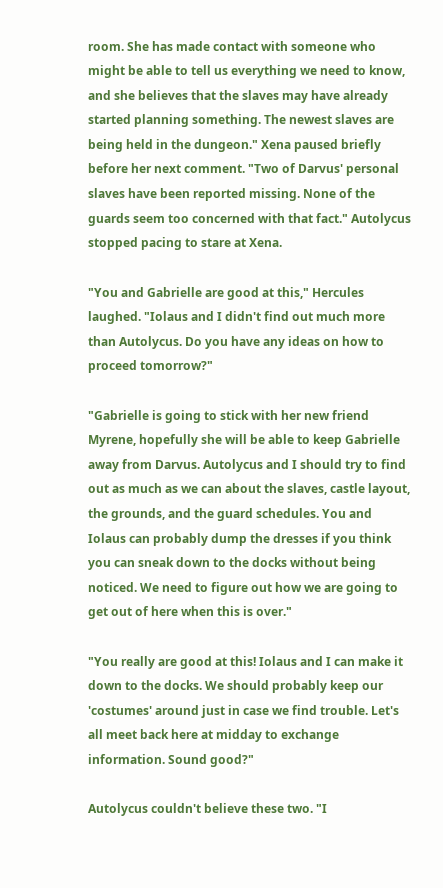room. She has made contact with someone who might be able to tell us everything we need to know, and she believes that the slaves may have already started planning something. The newest slaves are being held in the dungeon." Xena paused briefly before her next comment. "Two of Darvus' personal slaves have been reported missing. None of the guards seem too concerned with that fact." Autolycus stopped pacing to stare at Xena.

"You and Gabrielle are good at this," Hercules laughed. "Iolaus and I didn't find out much more than Autolycus. Do you have any ideas on how to proceed tomorrow?"

"Gabrielle is going to stick with her new friend Myrene, hopefully she will be able to keep Gabrielle away from Darvus. Autolycus and I should try to find out as much as we can about the slaves, castle layout, the grounds, and the guard schedules. You and Iolaus can probably dump the dresses if you think you can sneak down to the docks without being noticed. We need to figure out how we are going to get out of here when this is over."

"You really are good at this! Iolaus and I can make it down to the docks. We should probably keep our 'costumes' around just in case we find trouble. Let's all meet back here at midday to exchange information. Sound good?"

Autolycus couldn't believe these two. "I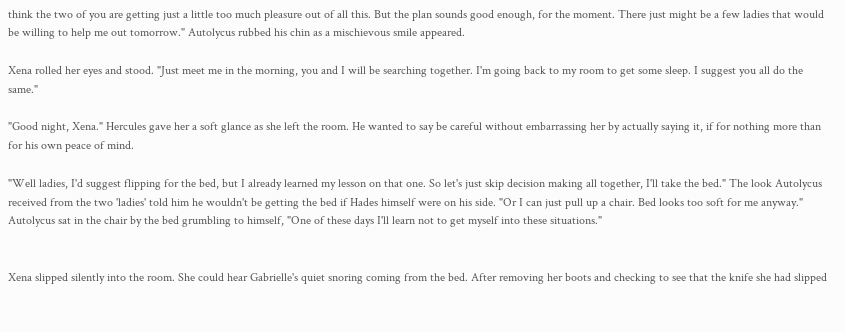think the two of you are getting just a little too much pleasure out of all this. But the plan sounds good enough, for the moment. There just might be a few ladies that would be willing to help me out tomorrow." Autolycus rubbed his chin as a mischievous smile appeared.

Xena rolled her eyes and stood. "Just meet me in the morning, you and I will be searching together. I'm going back to my room to get some sleep. I suggest you all do the same."

"Good night, Xena." Hercules gave her a soft glance as she left the room. He wanted to say be careful without embarrassing her by actually saying it, if for nothing more than for his own peace of mind.

"Well ladies, I'd suggest flipping for the bed, but I already learned my lesson on that one. So let's just skip decision making all together, I'll take the bed." The look Autolycus received from the two 'ladies' told him he wouldn't be getting the bed if Hades himself were on his side. "Or I can just pull up a chair. Bed looks too soft for me anyway." Autolycus sat in the chair by the bed grumbling to himself, "One of these days I'll learn not to get myself into these situations."


Xena slipped silently into the room. She could hear Gabrielle's quiet snoring coming from the bed. After removing her boots and checking to see that the knife she had slipped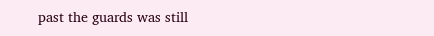past the guards was still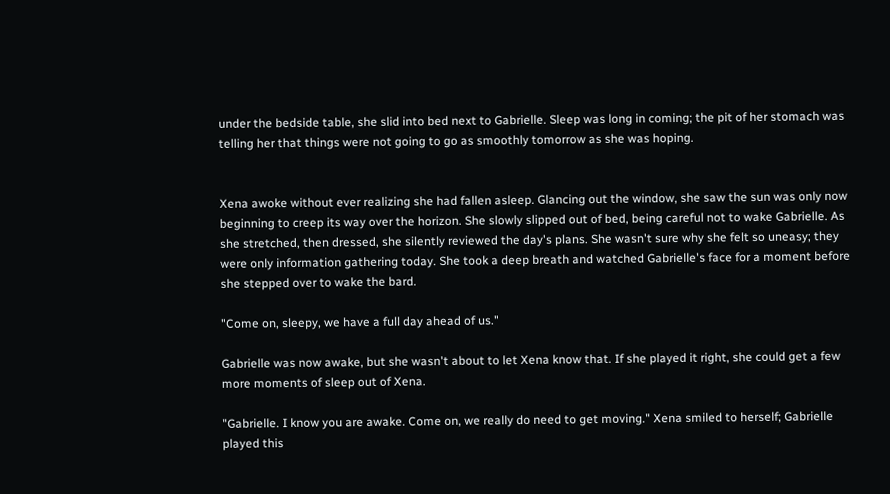under the bedside table, she slid into bed next to Gabrielle. Sleep was long in coming; the pit of her stomach was telling her that things were not going to go as smoothly tomorrow as she was hoping.


Xena awoke without ever realizing she had fallen asleep. Glancing out the window, she saw the sun was only now beginning to creep its way over the horizon. She slowly slipped out of bed, being careful not to wake Gabrielle. As she stretched, then dressed, she silently reviewed the day's plans. She wasn't sure why she felt so uneasy; they were only information gathering today. She took a deep breath and watched Gabrielle's face for a moment before she stepped over to wake the bard.

"Come on, sleepy, we have a full day ahead of us."

Gabrielle was now awake, but she wasn't about to let Xena know that. If she played it right, she could get a few more moments of sleep out of Xena.

"Gabrielle. I know you are awake. Come on, we really do need to get moving." Xena smiled to herself; Gabrielle played this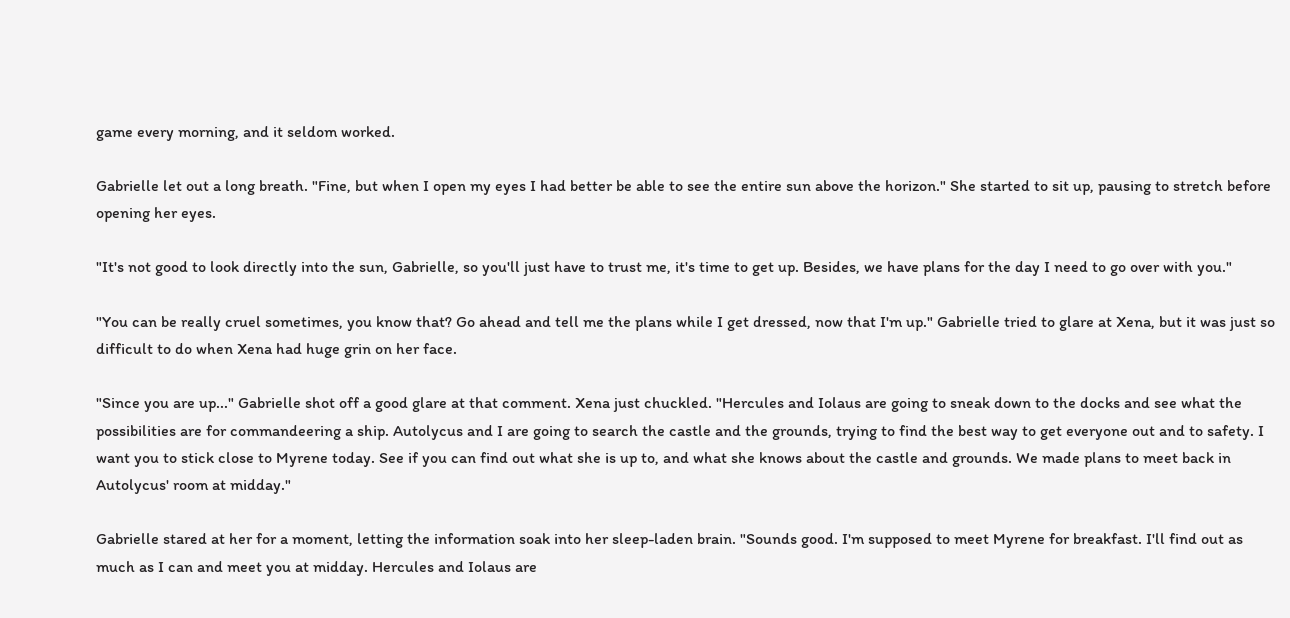game every morning, and it seldom worked.

Gabrielle let out a long breath. "Fine, but when I open my eyes I had better be able to see the entire sun above the horizon." She started to sit up, pausing to stretch before opening her eyes.

"It's not good to look directly into the sun, Gabrielle, so you'll just have to trust me, it's time to get up. Besides, we have plans for the day I need to go over with you."

"You can be really cruel sometimes, you know that? Go ahead and tell me the plans while I get dressed, now that I'm up." Gabrielle tried to glare at Xena, but it was just so difficult to do when Xena had huge grin on her face.

"Since you are up..." Gabrielle shot off a good glare at that comment. Xena just chuckled. "Hercules and Iolaus are going to sneak down to the docks and see what the possibilities are for commandeering a ship. Autolycus and I are going to search the castle and the grounds, trying to find the best way to get everyone out and to safety. I want you to stick close to Myrene today. See if you can find out what she is up to, and what she knows about the castle and grounds. We made plans to meet back in Autolycus' room at midday."

Gabrielle stared at her for a moment, letting the information soak into her sleep-laden brain. "Sounds good. I'm supposed to meet Myrene for breakfast. I'll find out as much as I can and meet you at midday. Hercules and Iolaus are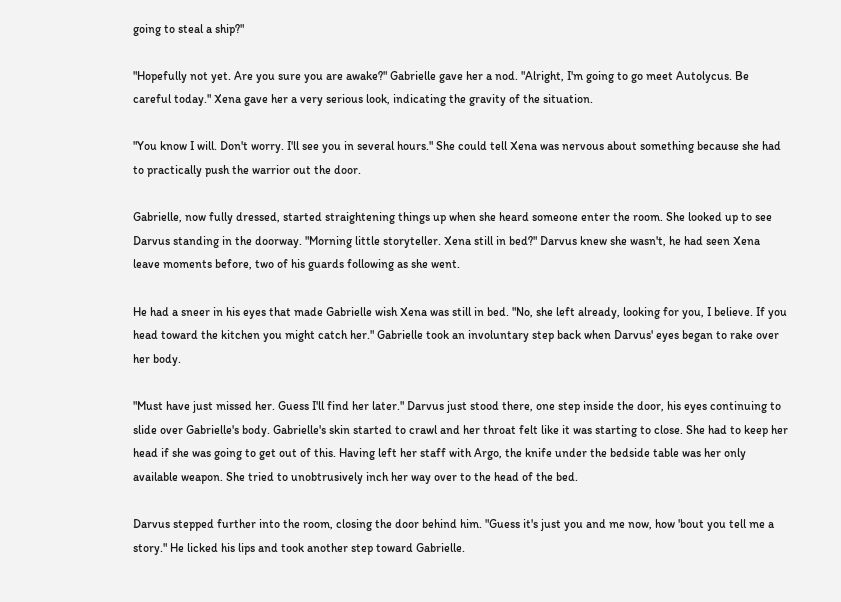going to steal a ship?"

"Hopefully not yet. Are you sure you are awake?" Gabrielle gave her a nod. "Alright, I'm going to go meet Autolycus. Be careful today." Xena gave her a very serious look, indicating the gravity of the situation.

"You know I will. Don't worry. I'll see you in several hours." She could tell Xena was nervous about something because she had to practically push the warrior out the door.

Gabrielle, now fully dressed, started straightening things up when she heard someone enter the room. She looked up to see Darvus standing in the doorway. "Morning little storyteller. Xena still in bed?" Darvus knew she wasn't, he had seen Xena leave moments before, two of his guards following as she went.

He had a sneer in his eyes that made Gabrielle wish Xena was still in bed. "No, she left already, looking for you, I believe. If you head toward the kitchen you might catch her." Gabrielle took an involuntary step back when Darvus' eyes began to rake over her body.

"Must have just missed her. Guess I'll find her later." Darvus just stood there, one step inside the door, his eyes continuing to slide over Gabrielle's body. Gabrielle's skin started to crawl and her throat felt like it was starting to close. She had to keep her head if she was going to get out of this. Having left her staff with Argo, the knife under the bedside table was her only available weapon. She tried to unobtrusively inch her way over to the head of the bed.

Darvus stepped further into the room, closing the door behind him. "Guess it's just you and me now, how 'bout you tell me a story." He licked his lips and took another step toward Gabrielle.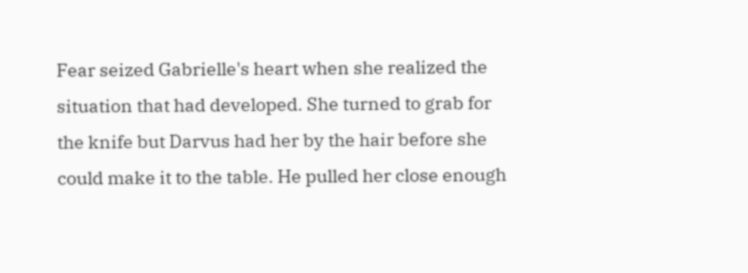Fear seized Gabrielle's heart when she realized the situation that had developed. She turned to grab for the knife but Darvus had her by the hair before she could make it to the table. He pulled her close enough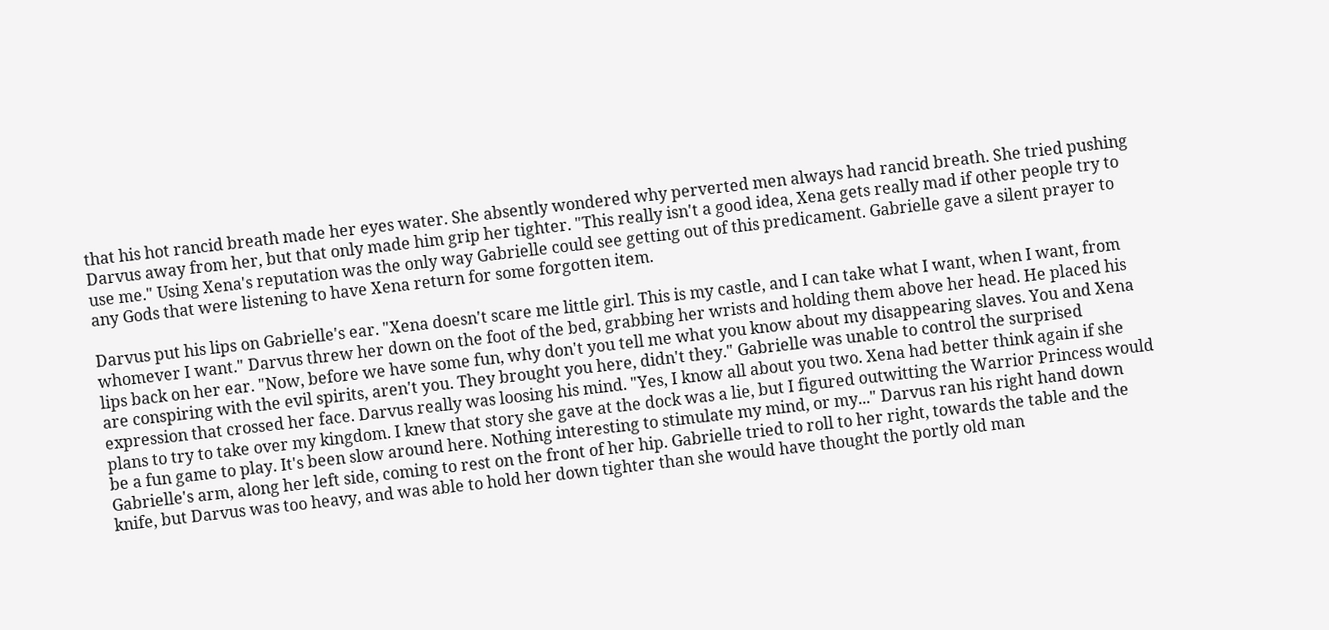that his hot rancid breath made her eyes water. She absently wondered why perverted men always had rancid breath. She tried pushing Darvus away from her, but that only made him grip her tighter. "This really isn't a good idea, Xena gets really mad if other people try to use me." Using Xena's reputation was the only way Gabrielle could see getting out of this predicament. Gabrielle gave a silent prayer to any Gods that were listening to have Xena return for some forgotten item.

Darvus put his lips on Gabrielle's ear. "Xena doesn't scare me little girl. This is my castle, and I can take what I want, when I want, from whomever I want." Darvus threw her down on the foot of the bed, grabbing her wrists and holding them above her head. He placed his lips back on her ear. "Now, before we have some fun, why don't you tell me what you know about my disappearing slaves. You and Xena are conspiring with the evil spirits, aren't you. They brought you here, didn't they." Gabrielle was unable to control the surprised expression that crossed her face. Darvus really was loosing his mind. "Yes, I know all about you two. Xena had better think again if she plans to try to take over my kingdom. I knew that story she gave at the dock was a lie, but I figured outwitting the Warrior Princess would be a fun game to play. It's been slow around here. Nothing interesting to stimulate my mind, or my..." Darvus ran his right hand down Gabrielle's arm, along her left side, coming to rest on the front of her hip. Gabrielle tried to roll to her right, towards the table and the knife, but Darvus was too heavy, and was able to hold her down tighter than she would have thought the portly old man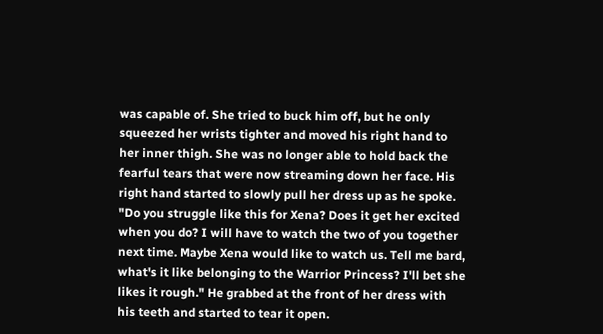was capable of. She tried to buck him off, but he only squeezed her wrists tighter and moved his right hand to her inner thigh. She was no longer able to hold back the fearful tears that were now streaming down her face. His right hand started to slowly pull her dress up as he spoke. "Do you struggle like this for Xena? Does it get her excited when you do? I will have to watch the two of you together next time. Maybe Xena would like to watch us. Tell me bard, what's it like belonging to the Warrior Princess? I'll bet she likes it rough." He grabbed at the front of her dress with his teeth and started to tear it open.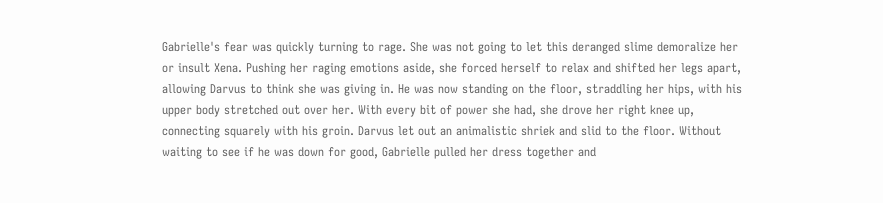Gabrielle's fear was quickly turning to rage. She was not going to let this deranged slime demoralize her or insult Xena. Pushing her raging emotions aside, she forced herself to relax and shifted her legs apart, allowing Darvus to think she was giving in. He was now standing on the floor, straddling her hips, with his upper body stretched out over her. With every bit of power she had, she drove her right knee up, connecting squarely with his groin. Darvus let out an animalistic shriek and slid to the floor. Without waiting to see if he was down for good, Gabrielle pulled her dress together and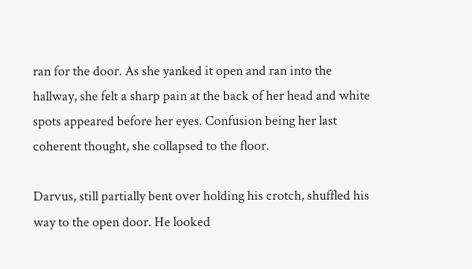ran for the door. As she yanked it open and ran into the hallway, she felt a sharp pain at the back of her head and white spots appeared before her eyes. Confusion being her last coherent thought, she collapsed to the floor.

Darvus, still partially bent over holding his crotch, shuffled his way to the open door. He looked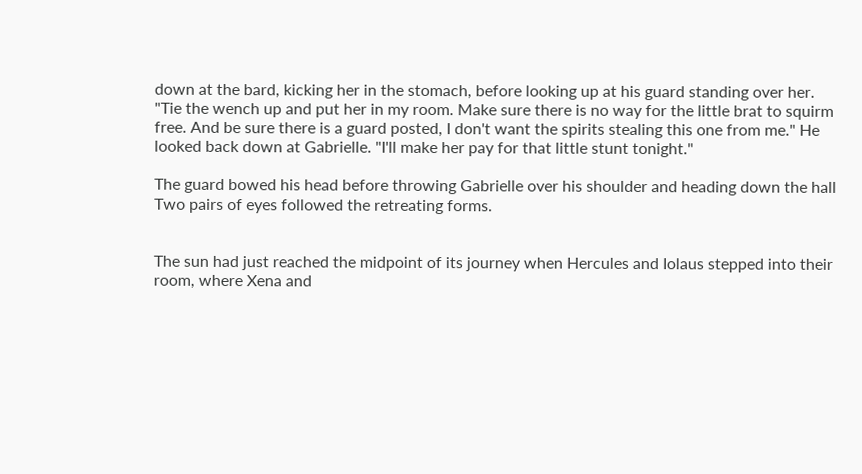down at the bard, kicking her in the stomach, before looking up at his guard standing over her. "Tie the wench up and put her in my room. Make sure there is no way for the little brat to squirm free. And be sure there is a guard posted, I don't want the spirits stealing this one from me." He looked back down at Gabrielle. "I'll make her pay for that little stunt tonight."

The guard bowed his head before throwing Gabrielle over his shoulder and heading down the hall Two pairs of eyes followed the retreating forms.


The sun had just reached the midpoint of its journey when Hercules and Iolaus stepped into their room, where Xena and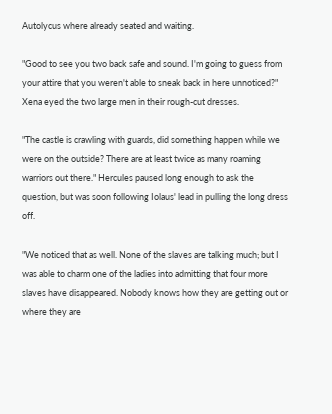Autolycus where already seated and waiting.

"Good to see you two back safe and sound. I'm going to guess from your attire that you weren't able to sneak back in here unnoticed?" Xena eyed the two large men in their rough-cut dresses.

"The castle is crawling with guards, did something happen while we were on the outside? There are at least twice as many roaming warriors out there." Hercules paused long enough to ask the question, but was soon following Iolaus' lead in pulling the long dress off.

"We noticed that as well. None of the slaves are talking much; but I was able to charm one of the ladies into admitting that four more slaves have disappeared. Nobody knows how they are getting out or where they are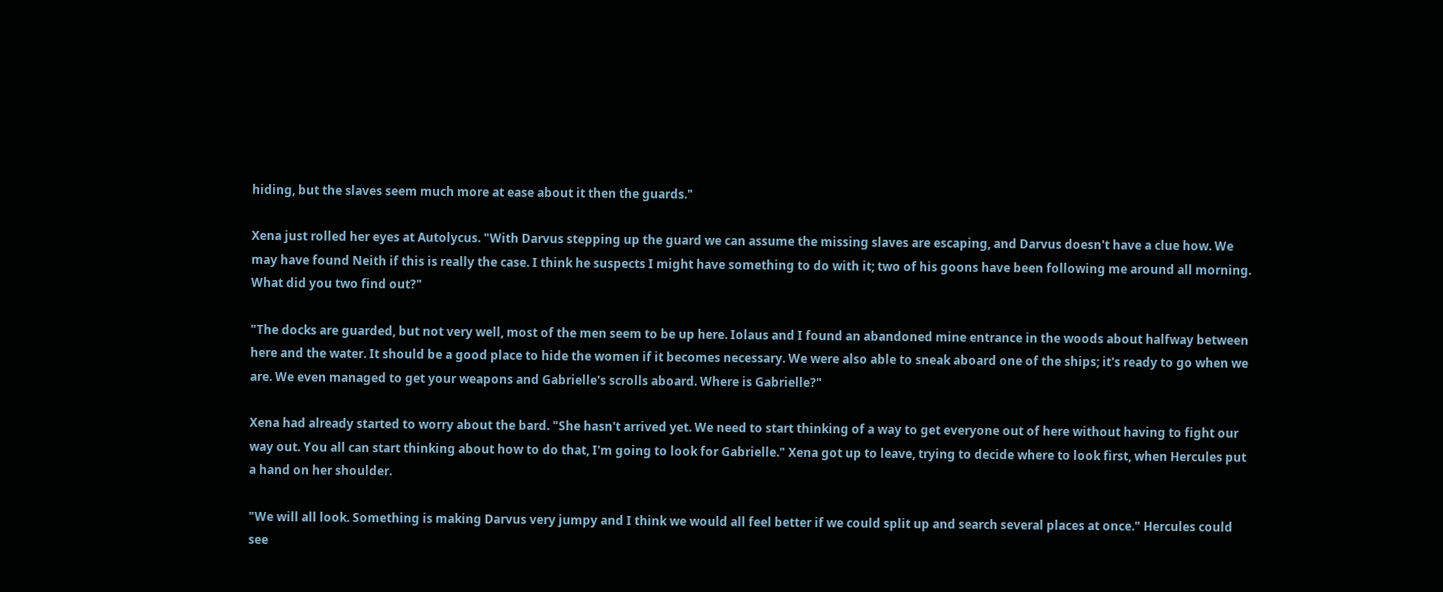hiding, but the slaves seem much more at ease about it then the guards."

Xena just rolled her eyes at Autolycus. "With Darvus stepping up the guard we can assume the missing slaves are escaping, and Darvus doesn't have a clue how. We may have found Neith if this is really the case. I think he suspects I might have something to do with it; two of his goons have been following me around all morning. What did you two find out?"

"The docks are guarded, but not very well, most of the men seem to be up here. Iolaus and I found an abandoned mine entrance in the woods about halfway between here and the water. It should be a good place to hide the women if it becomes necessary. We were also able to sneak aboard one of the ships; it's ready to go when we are. We even managed to get your weapons and Gabrielle's scrolls aboard. Where is Gabrielle?"

Xena had already started to worry about the bard. "She hasn't arrived yet. We need to start thinking of a way to get everyone out of here without having to fight our way out. You all can start thinking about how to do that, I'm going to look for Gabrielle." Xena got up to leave, trying to decide where to look first, when Hercules put a hand on her shoulder.

"We will all look. Something is making Darvus very jumpy and I think we would all feel better if we could split up and search several places at once." Hercules could see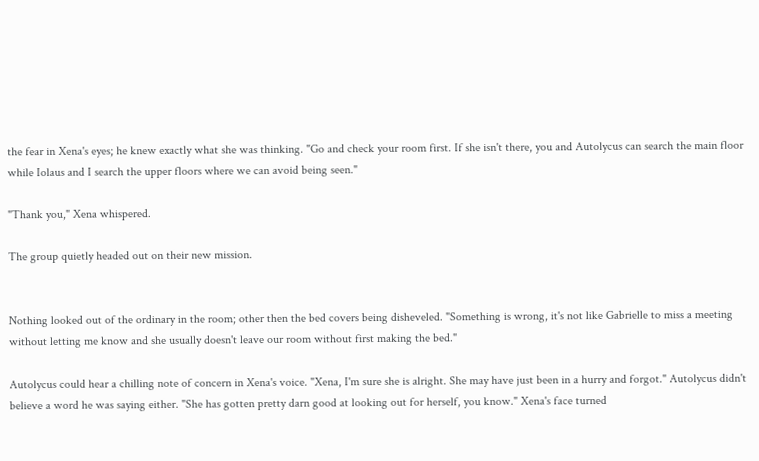the fear in Xena's eyes; he knew exactly what she was thinking. "Go and check your room first. If she isn't there, you and Autolycus can search the main floor while Iolaus and I search the upper floors where we can avoid being seen."

"Thank you," Xena whispered.

The group quietly headed out on their new mission.


Nothing looked out of the ordinary in the room; other then the bed covers being disheveled. "Something is wrong, it's not like Gabrielle to miss a meeting without letting me know and she usually doesn't leave our room without first making the bed."

Autolycus could hear a chilling note of concern in Xena's voice. "Xena, I'm sure she is alright. She may have just been in a hurry and forgot." Autolycus didn't believe a word he was saying either. "She has gotten pretty darn good at looking out for herself, you know." Xena's face turned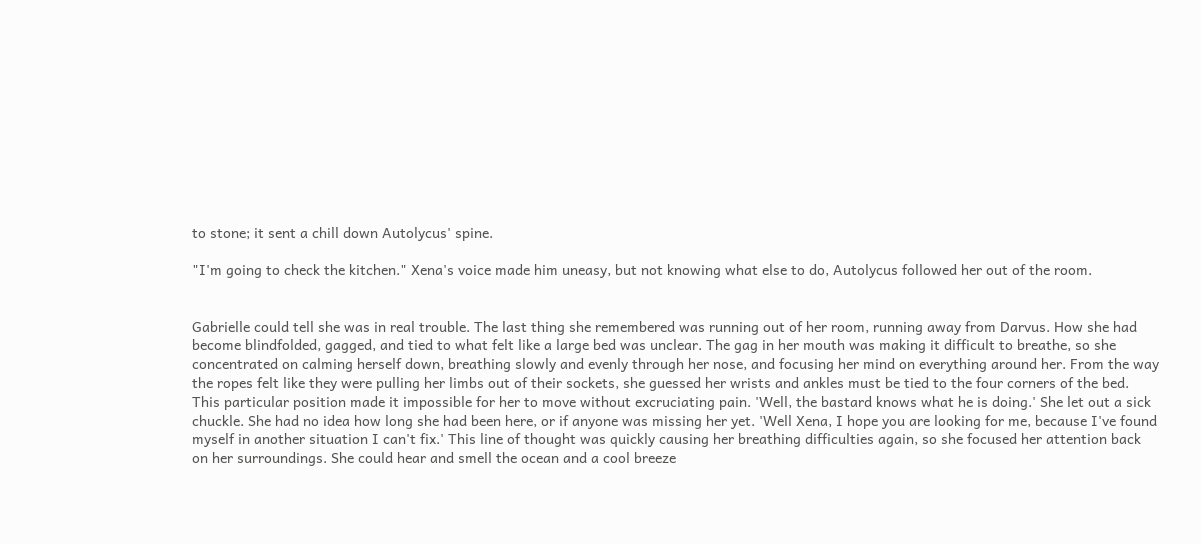to stone; it sent a chill down Autolycus' spine.

"I'm going to check the kitchen." Xena's voice made him uneasy, but not knowing what else to do, Autolycus followed her out of the room.


Gabrielle could tell she was in real trouble. The last thing she remembered was running out of her room, running away from Darvus. How she had become blindfolded, gagged, and tied to what felt like a large bed was unclear. The gag in her mouth was making it difficult to breathe, so she concentrated on calming herself down, breathing slowly and evenly through her nose, and focusing her mind on everything around her. From the way the ropes felt like they were pulling her limbs out of their sockets, she guessed her wrists and ankles must be tied to the four corners of the bed. This particular position made it impossible for her to move without excruciating pain. 'Well, the bastard knows what he is doing.' She let out a sick chuckle. She had no idea how long she had been here, or if anyone was missing her yet. 'Well Xena, I hope you are looking for me, because I've found myself in another situation I can't fix.' This line of thought was quickly causing her breathing difficulties again, so she focused her attention back on her surroundings. She could hear and smell the ocean and a cool breeze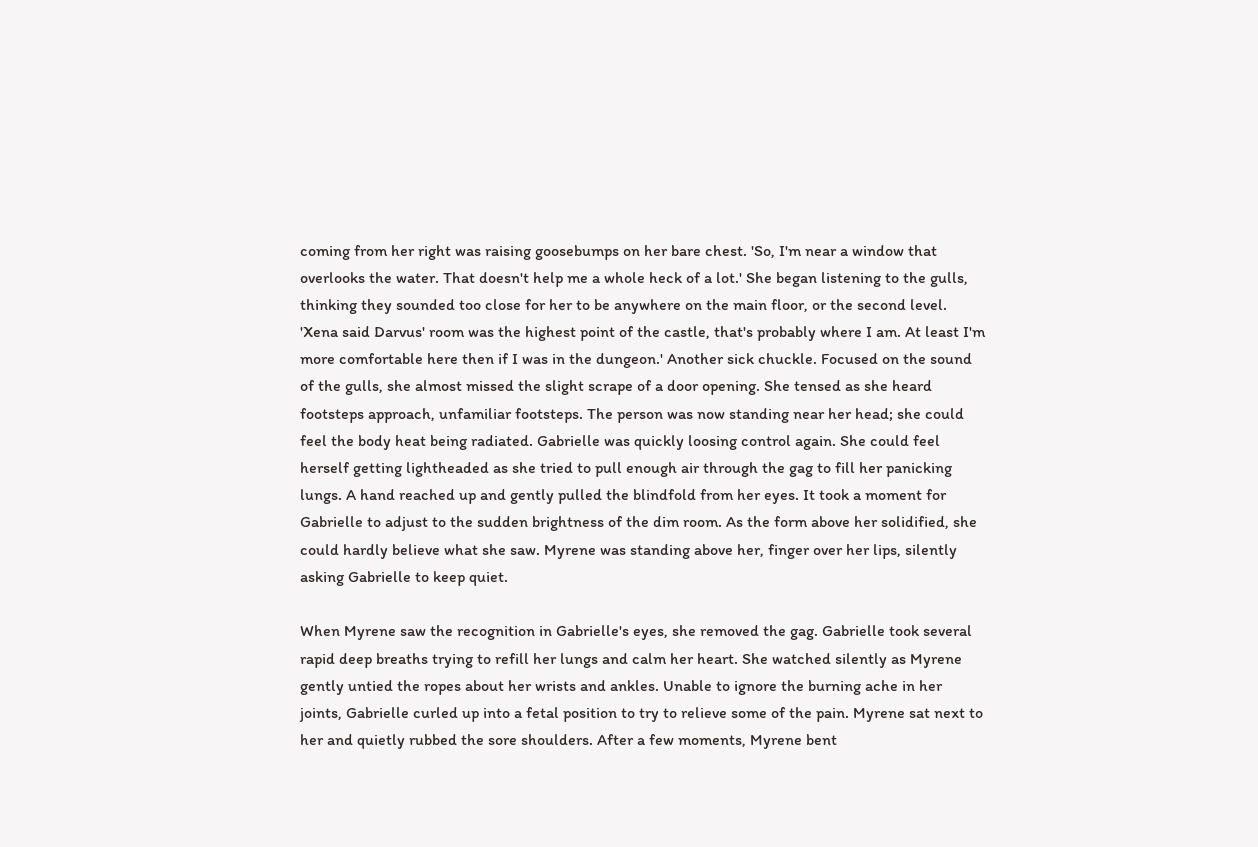coming from her right was raising goosebumps on her bare chest. 'So, I'm near a window that overlooks the water. That doesn't help me a whole heck of a lot.' She began listening to the gulls, thinking they sounded too close for her to be anywhere on the main floor, or the second level. 'Xena said Darvus' room was the highest point of the castle, that's probably where I am. At least I'm more comfortable here then if I was in the dungeon.' Another sick chuckle. Focused on the sound of the gulls, she almost missed the slight scrape of a door opening. She tensed as she heard footsteps approach, unfamiliar footsteps. The person was now standing near her head; she could feel the body heat being radiated. Gabrielle was quickly loosing control again. She could feel herself getting lightheaded as she tried to pull enough air through the gag to fill her panicking lungs. A hand reached up and gently pulled the blindfold from her eyes. It took a moment for Gabrielle to adjust to the sudden brightness of the dim room. As the form above her solidified, she could hardly believe what she saw. Myrene was standing above her, finger over her lips, silently asking Gabrielle to keep quiet.

When Myrene saw the recognition in Gabrielle's eyes, she removed the gag. Gabrielle took several rapid deep breaths trying to refill her lungs and calm her heart. She watched silently as Myrene gently untied the ropes about her wrists and ankles. Unable to ignore the burning ache in her joints, Gabrielle curled up into a fetal position to try to relieve some of the pain. Myrene sat next to her and quietly rubbed the sore shoulders. After a few moments, Myrene bent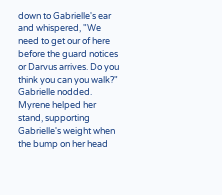down to Gabrielle's ear and whispered, "We need to get our of here before the guard notices or Darvus arrives. Do you think you can you walk?" Gabrielle nodded. Myrene helped her stand, supporting Gabrielle's weight when the bump on her head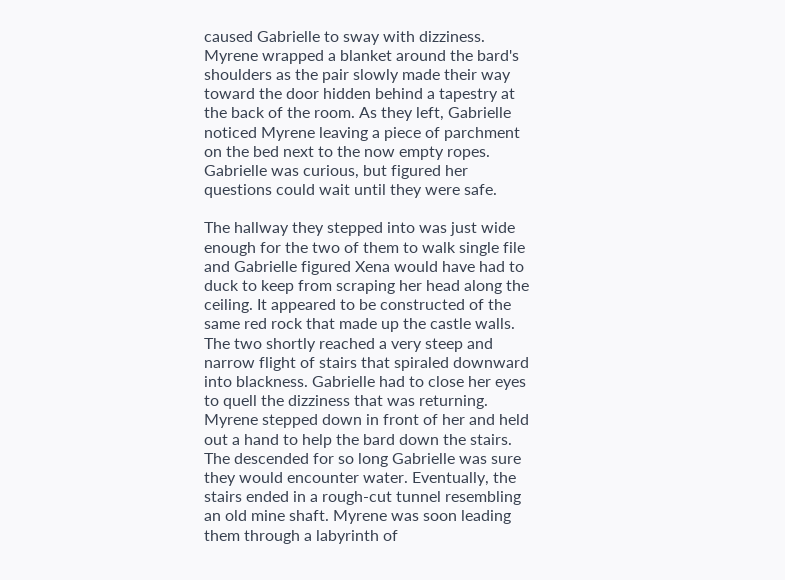caused Gabrielle to sway with dizziness. Myrene wrapped a blanket around the bard's shoulders as the pair slowly made their way toward the door hidden behind a tapestry at the back of the room. As they left, Gabrielle noticed Myrene leaving a piece of parchment on the bed next to the now empty ropes. Gabrielle was curious, but figured her questions could wait until they were safe.

The hallway they stepped into was just wide enough for the two of them to walk single file and Gabrielle figured Xena would have had to duck to keep from scraping her head along the ceiling. It appeared to be constructed of the same red rock that made up the castle walls. The two shortly reached a very steep and narrow flight of stairs that spiraled downward into blackness. Gabrielle had to close her eyes to quell the dizziness that was returning. Myrene stepped down in front of her and held out a hand to help the bard down the stairs. The descended for so long Gabrielle was sure they would encounter water. Eventually, the stairs ended in a rough-cut tunnel resembling an old mine shaft. Myrene was soon leading them through a labyrinth of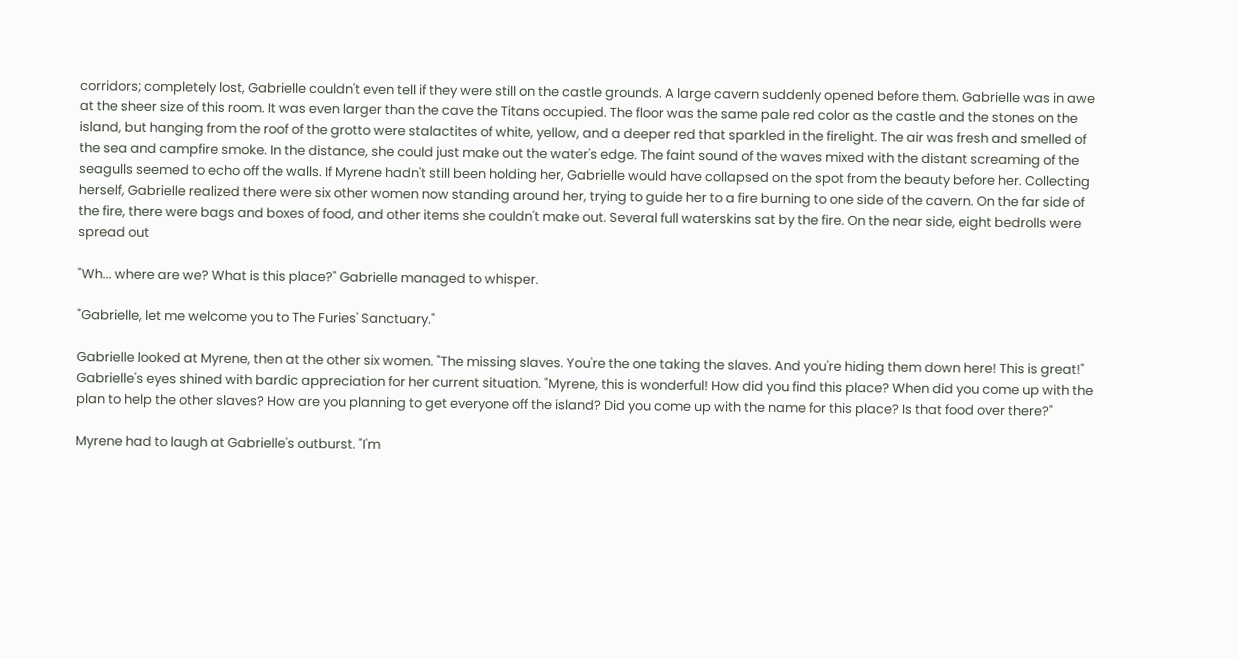corridors; completely lost, Gabrielle couldn't even tell if they were still on the castle grounds. A large cavern suddenly opened before them. Gabrielle was in awe at the sheer size of this room. It was even larger than the cave the Titans occupied. The floor was the same pale red color as the castle and the stones on the island, but hanging from the roof of the grotto were stalactites of white, yellow, and a deeper red that sparkled in the firelight. The air was fresh and smelled of the sea and campfire smoke. In the distance, she could just make out the water's edge. The faint sound of the waves mixed with the distant screaming of the seagulls seemed to echo off the walls. If Myrene hadn't still been holding her, Gabrielle would have collapsed on the spot from the beauty before her. Collecting herself, Gabrielle realized there were six other women now standing around her, trying to guide her to a fire burning to one side of the cavern. On the far side of the fire, there were bags and boxes of food, and other items she couldn't make out. Several full waterskins sat by the fire. On the near side, eight bedrolls were spread out

"Wh... where are we? What is this place?" Gabrielle managed to whisper.

"Gabrielle, let me welcome you to The Furies' Sanctuary."

Gabrielle looked at Myrene, then at the other six women. "The missing slaves. You're the one taking the slaves. And you're hiding them down here! This is great!" Gabrielle's eyes shined with bardic appreciation for her current situation. "Myrene, this is wonderful! How did you find this place? When did you come up with the plan to help the other slaves? How are you planning to get everyone off the island? Did you come up with the name for this place? Is that food over there?"

Myrene had to laugh at Gabrielle's outburst. "I'm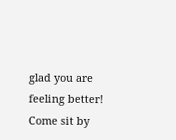glad you are feeling better! Come sit by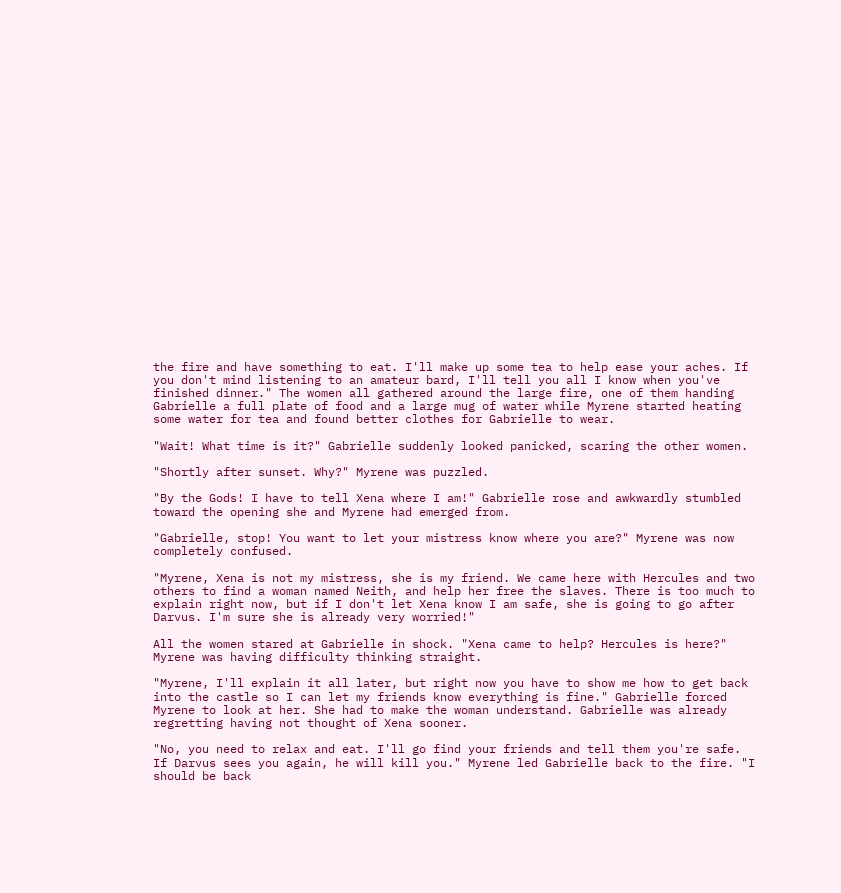the fire and have something to eat. I'll make up some tea to help ease your aches. If you don't mind listening to an amateur bard, I'll tell you all I know when you've finished dinner." The women all gathered around the large fire, one of them handing Gabrielle a full plate of food and a large mug of water while Myrene started heating some water for tea and found better clothes for Gabrielle to wear.

"Wait! What time is it?" Gabrielle suddenly looked panicked, scaring the other women.

"Shortly after sunset. Why?" Myrene was puzzled.

"By the Gods! I have to tell Xena where I am!" Gabrielle rose and awkwardly stumbled toward the opening she and Myrene had emerged from.

"Gabrielle, stop! You want to let your mistress know where you are?" Myrene was now completely confused.

"Myrene, Xena is not my mistress, she is my friend. We came here with Hercules and two others to find a woman named Neith, and help her free the slaves. There is too much to explain right now, but if I don't let Xena know I am safe, she is going to go after Darvus. I'm sure she is already very worried!"

All the women stared at Gabrielle in shock. "Xena came to help? Hercules is here?" Myrene was having difficulty thinking straight.

"Myrene, I'll explain it all later, but right now you have to show me how to get back into the castle so I can let my friends know everything is fine." Gabrielle forced Myrene to look at her. She had to make the woman understand. Gabrielle was already regretting having not thought of Xena sooner.

"No, you need to relax and eat. I'll go find your friends and tell them you're safe. If Darvus sees you again, he will kill you." Myrene led Gabrielle back to the fire. "I should be back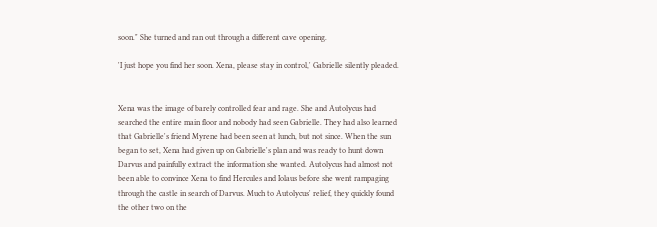soon." She turned and ran out through a different cave opening.

'I just hope you find her soon. Xena, please stay in control,' Gabrielle silently pleaded.


Xena was the image of barely controlled fear and rage. She and Autolycus had searched the entire main floor and nobody had seen Gabrielle. They had also learned that Gabrielle's friend Myrene had been seen at lunch, but not since. When the sun began to set, Xena had given up on Gabrielle's plan and was ready to hunt down Darvus and painfully extract the information she wanted. Autolycus had almost not been able to convince Xena to find Hercules and Iolaus before she went rampaging through the castle in search of Darvus. Much to Autolycus' relief, they quickly found the other two on the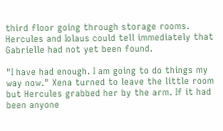third floor going through storage rooms. Hercules and Iolaus could tell immediately that Gabrielle had not yet been found.

"I have had enough. I am going to do things my way now." Xena turned to leave the little room but Hercules grabbed her by the arm. If it had been anyone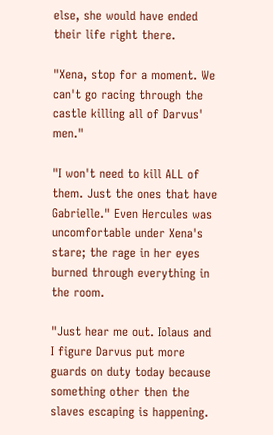else, she would have ended their life right there.

"Xena, stop for a moment. We can't go racing through the castle killing all of Darvus' men."

"I won't need to kill ALL of them. Just the ones that have Gabrielle." Even Hercules was uncomfortable under Xena's stare; the rage in her eyes burned through everything in the room.

"Just hear me out. Iolaus and I figure Darvus put more guards on duty today because something other then the slaves escaping is happening.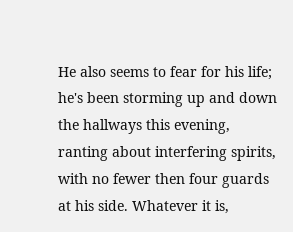He also seems to fear for his life; he's been storming up and down the hallways this evening, ranting about interfering spirits, with no fewer then four guards at his side. Whatever it is,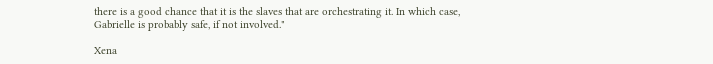there is a good chance that it is the slaves that are orchestrating it. In which case, Gabrielle is probably safe, if not involved."

Xena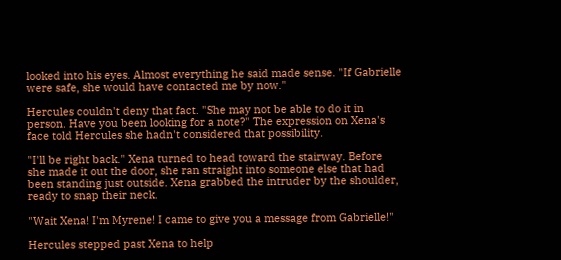looked into his eyes. Almost everything he said made sense. "If Gabrielle were safe, she would have contacted me by now."

Hercules couldn't deny that fact. "She may not be able to do it in person. Have you been looking for a note?" The expression on Xena's face told Hercules she hadn't considered that possibility.

"I'll be right back." Xena turned to head toward the stairway. Before she made it out the door, she ran straight into someone else that had been standing just outside. Xena grabbed the intruder by the shoulder, ready to snap their neck.

"Wait Xena! I'm Myrene! I came to give you a message from Gabrielle!"

Hercules stepped past Xena to help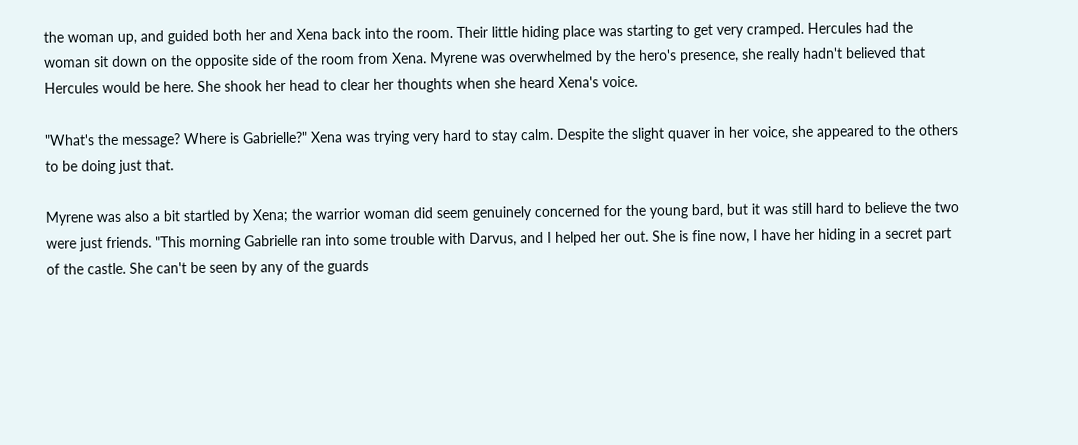the woman up, and guided both her and Xena back into the room. Their little hiding place was starting to get very cramped. Hercules had the woman sit down on the opposite side of the room from Xena. Myrene was overwhelmed by the hero's presence, she really hadn't believed that Hercules would be here. She shook her head to clear her thoughts when she heard Xena's voice.

"What's the message? Where is Gabrielle?" Xena was trying very hard to stay calm. Despite the slight quaver in her voice, she appeared to the others to be doing just that.

Myrene was also a bit startled by Xena; the warrior woman did seem genuinely concerned for the young bard, but it was still hard to believe the two were just friends. "This morning Gabrielle ran into some trouble with Darvus, and I helped her out. She is fine now, I have her hiding in a secret part of the castle. She can't be seen by any of the guards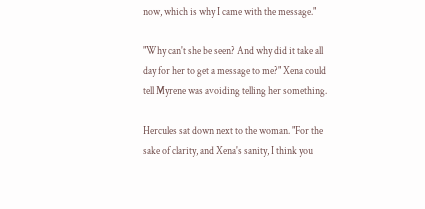now, which is why I came with the message."

"Why can't she be seen? And why did it take all day for her to get a message to me?" Xena could tell Myrene was avoiding telling her something.

Hercules sat down next to the woman. "For the sake of clarity, and Xena's sanity, I think you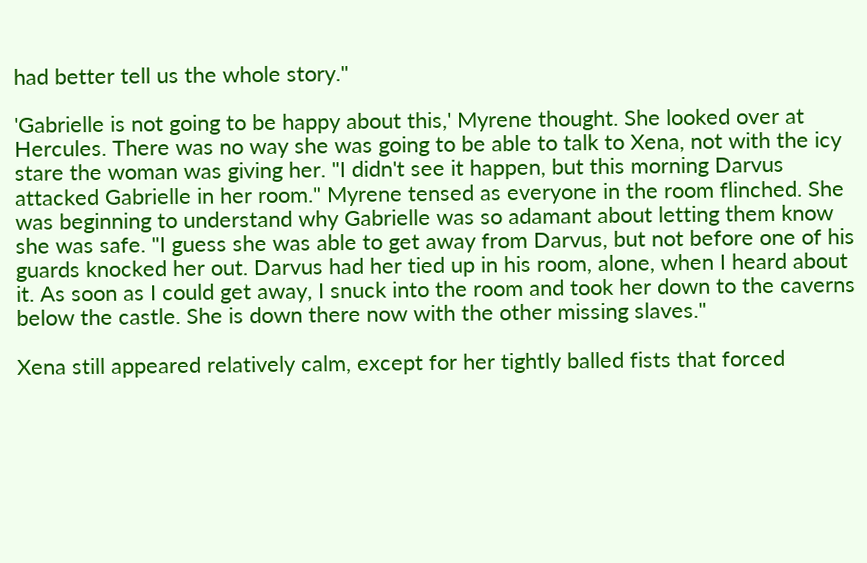had better tell us the whole story."

'Gabrielle is not going to be happy about this,' Myrene thought. She looked over at Hercules. There was no way she was going to be able to talk to Xena, not with the icy stare the woman was giving her. "I didn't see it happen, but this morning Darvus attacked Gabrielle in her room." Myrene tensed as everyone in the room flinched. She was beginning to understand why Gabrielle was so adamant about letting them know she was safe. "I guess she was able to get away from Darvus, but not before one of his guards knocked her out. Darvus had her tied up in his room, alone, when I heard about it. As soon as I could get away, I snuck into the room and took her down to the caverns below the castle. She is down there now with the other missing slaves."

Xena still appeared relatively calm, except for her tightly balled fists that forced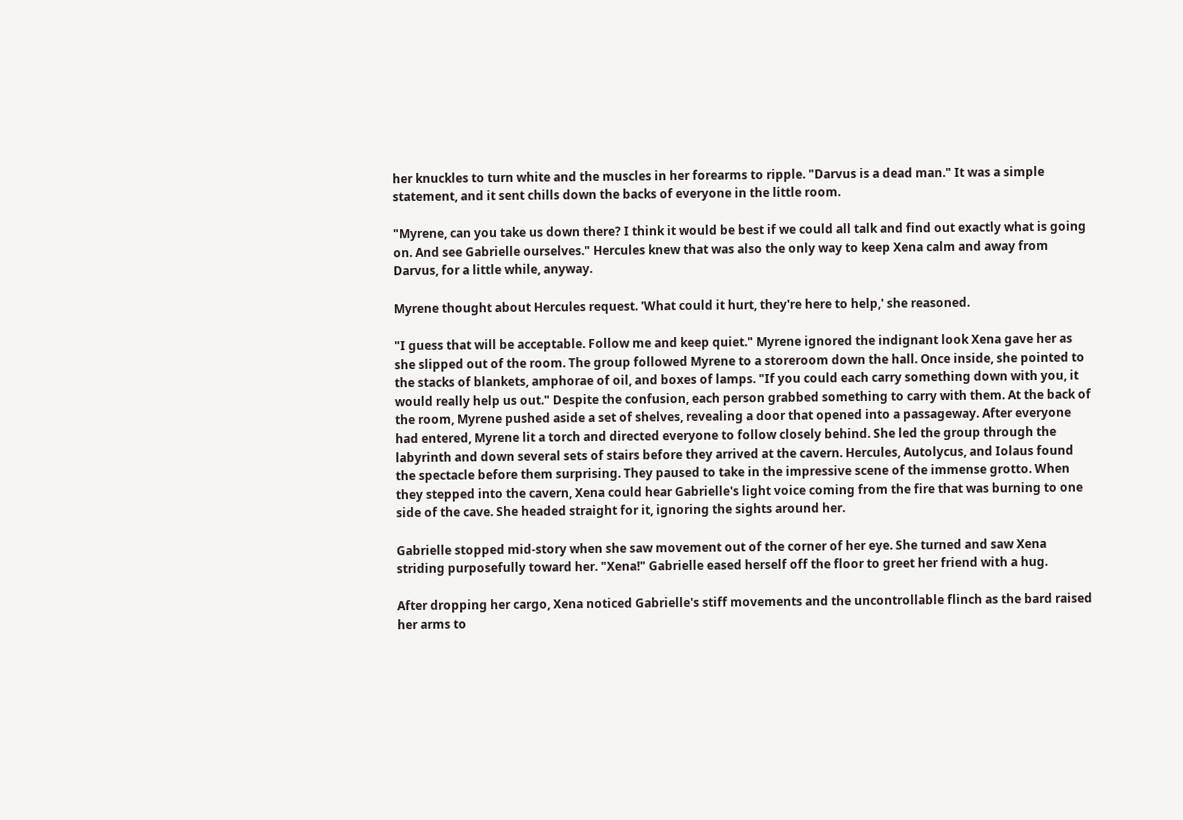her knuckles to turn white and the muscles in her forearms to ripple. "Darvus is a dead man." It was a simple statement, and it sent chills down the backs of everyone in the little room.

"Myrene, can you take us down there? I think it would be best if we could all talk and find out exactly what is going on. And see Gabrielle ourselves." Hercules knew that was also the only way to keep Xena calm and away from Darvus, for a little while, anyway.

Myrene thought about Hercules request. 'What could it hurt, they're here to help,' she reasoned.

"I guess that will be acceptable. Follow me and keep quiet." Myrene ignored the indignant look Xena gave her as she slipped out of the room. The group followed Myrene to a storeroom down the hall. Once inside, she pointed to the stacks of blankets, amphorae of oil, and boxes of lamps. "If you could each carry something down with you, it would really help us out." Despite the confusion, each person grabbed something to carry with them. At the back of the room, Myrene pushed aside a set of shelves, revealing a door that opened into a passageway. After everyone had entered, Myrene lit a torch and directed everyone to follow closely behind. She led the group through the labyrinth and down several sets of stairs before they arrived at the cavern. Hercules, Autolycus, and Iolaus found the spectacle before them surprising. They paused to take in the impressive scene of the immense grotto. When they stepped into the cavern, Xena could hear Gabrielle's light voice coming from the fire that was burning to one side of the cave. She headed straight for it, ignoring the sights around her.

Gabrielle stopped mid-story when she saw movement out of the corner of her eye. She turned and saw Xena striding purposefully toward her. "Xena!" Gabrielle eased herself off the floor to greet her friend with a hug.

After dropping her cargo, Xena noticed Gabrielle's stiff movements and the uncontrollable flinch as the bard raised her arms to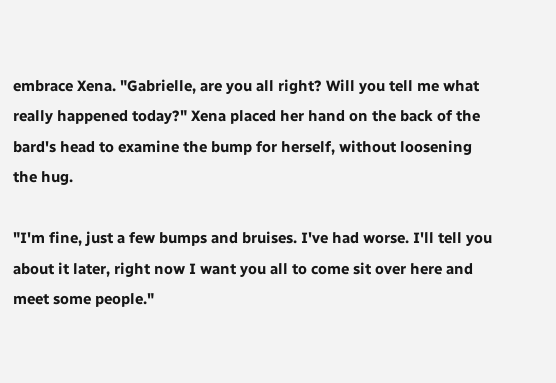embrace Xena. "Gabrielle, are you all right? Will you tell me what really happened today?" Xena placed her hand on the back of the bard's head to examine the bump for herself, without loosening the hug.

"I'm fine, just a few bumps and bruises. I've had worse. I'll tell you about it later, right now I want you all to come sit over here and meet some people."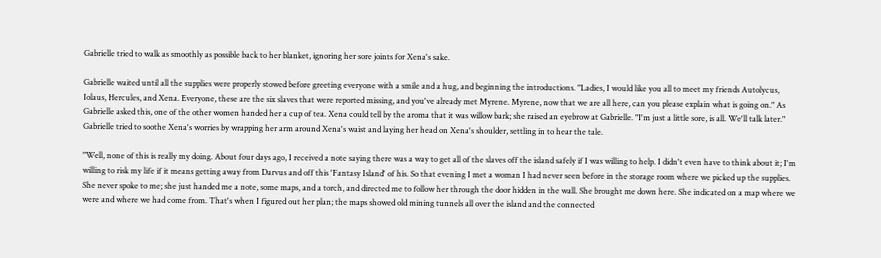Gabrielle tried to walk as smoothly as possible back to her blanket, ignoring her sore joints for Xena's sake.

Gabrielle waited until all the supplies were properly stowed before greeting everyone with a smile and a hug, and beginning the introductions. "Ladies, I would like you all to meet my friends Autolycus, Iolaus, Hercules, and Xena. Everyone, these are the six slaves that were reported missing, and you've already met Myrene. Myrene, now that we are all here, can you please explain what is going on." As Gabrielle asked this, one of the other women handed her a cup of tea. Xena could tell by the aroma that it was willow bark; she raised an eyebrow at Gabrielle. "I'm just a little sore, is all. We'll talk later." Gabrielle tried to soothe Xena's worries by wrapping her arm around Xena's waist and laying her head on Xena's shoulder, settling in to hear the tale.

"Well, none of this is really my doing. About four days ago, I received a note saying there was a way to get all of the slaves off the island safely if I was willing to help. I didn't even have to think about it; I'm willing to risk my life if it means getting away from Darvus and off this 'Fantasy Island' of his. So that evening I met a woman I had never seen before in the storage room where we picked up the supplies. She never spoke to me; she just handed me a note, some maps, and a torch, and directed me to follow her through the door hidden in the wall. She brought me down here. She indicated on a map where we were and where we had come from. That's when I figured out her plan; the maps showed old mining tunnels all over the island and the connected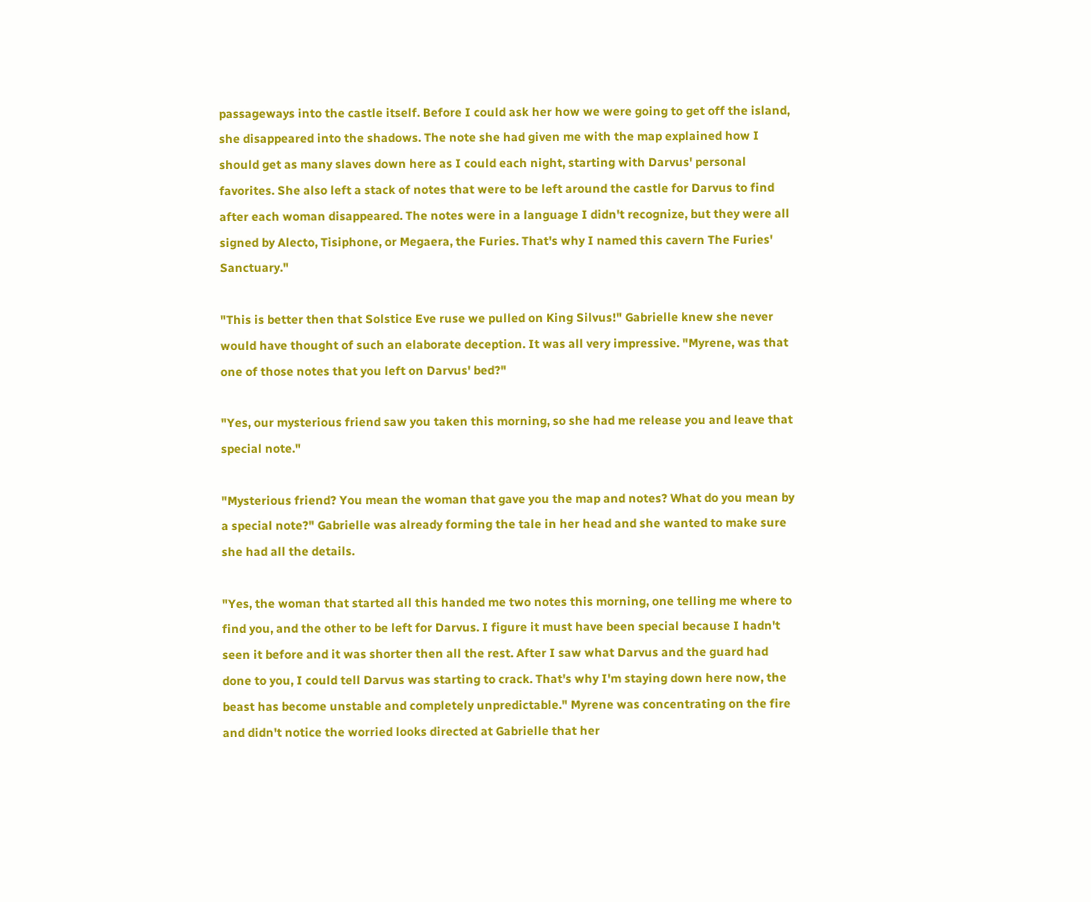passageways into the castle itself. Before I could ask her how we were going to get off the island, she disappeared into the shadows. The note she had given me with the map explained how I should get as many slaves down here as I could each night, starting with Darvus' personal favorites. She also left a stack of notes that were to be left around the castle for Darvus to find after each woman disappeared. The notes were in a language I didn't recognize, but they were all signed by Alecto, Tisiphone, or Megaera, the Furies. That's why I named this cavern The Furies' Sanctuary."

"This is better then that Solstice Eve ruse we pulled on King Silvus!" Gabrielle knew she never would have thought of such an elaborate deception. It was all very impressive. "Myrene, was that one of those notes that you left on Darvus' bed?"

"Yes, our mysterious friend saw you taken this morning, so she had me release you and leave that special note."

"Mysterious friend? You mean the woman that gave you the map and notes? What do you mean by a special note?" Gabrielle was already forming the tale in her head and she wanted to make sure she had all the details.

"Yes, the woman that started all this handed me two notes this morning, one telling me where to find you, and the other to be left for Darvus. I figure it must have been special because I hadn't seen it before and it was shorter then all the rest. After I saw what Darvus and the guard had done to you, I could tell Darvus was starting to crack. That's why I'm staying down here now, the beast has become unstable and completely unpredictable." Myrene was concentrating on the fire and didn't notice the worried looks directed at Gabrielle that her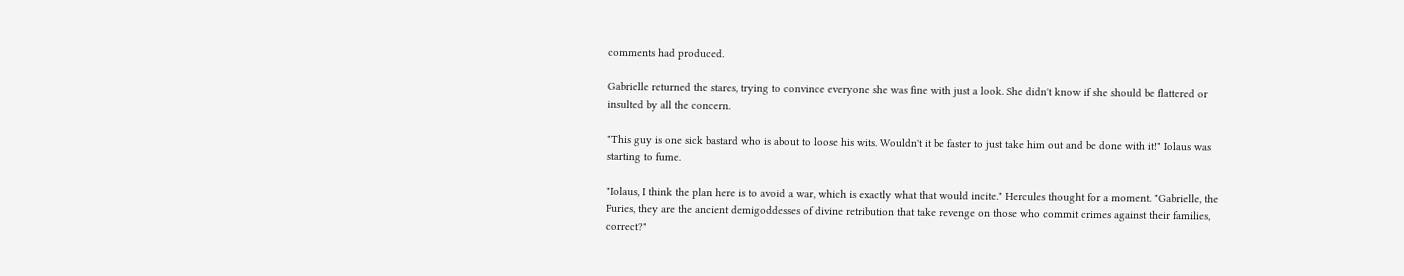comments had produced.

Gabrielle returned the stares, trying to convince everyone she was fine with just a look. She didn't know if she should be flattered or insulted by all the concern.

"This guy is one sick bastard who is about to loose his wits. Wouldn't it be faster to just take him out and be done with it!" Iolaus was starting to fume.

"Iolaus, I think the plan here is to avoid a war, which is exactly what that would incite." Hercules thought for a moment. "Gabrielle, the Furies, they are the ancient demigoddesses of divine retribution that take revenge on those who commit crimes against their families, correct?"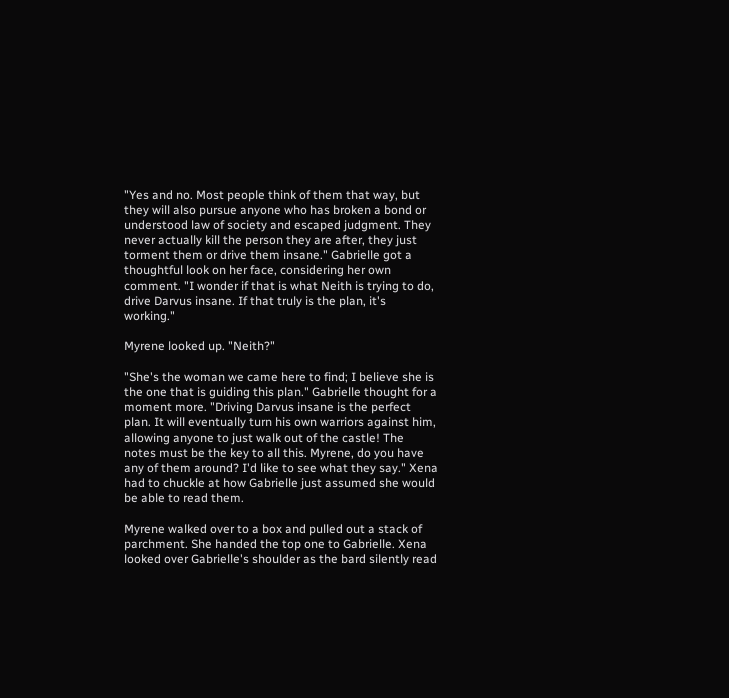"Yes and no. Most people think of them that way, but they will also pursue anyone who has broken a bond or understood law of society and escaped judgment. They never actually kill the person they are after, they just torment them or drive them insane." Gabrielle got a thoughtful look on her face, considering her own comment. "I wonder if that is what Neith is trying to do, drive Darvus insane. If that truly is the plan, it's working."

Myrene looked up. "Neith?"

"She's the woman we came here to find; I believe she is the one that is guiding this plan." Gabrielle thought for a moment more. "Driving Darvus insane is the perfect plan. It will eventually turn his own warriors against him, allowing anyone to just walk out of the castle! The notes must be the key to all this. Myrene, do you have any of them around? I'd like to see what they say." Xena had to chuckle at how Gabrielle just assumed she would be able to read them.

Myrene walked over to a box and pulled out a stack of parchment. She handed the top one to Gabrielle. Xena looked over Gabrielle's shoulder as the bard silently read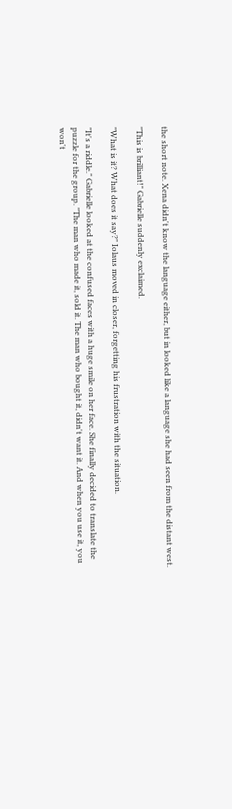the short note. Xena didn't know the language either, but in looked like a language she had seen from the distant west.

"This is brilliant!" Gabrielle suddenly exclaimed.

"What is it? What does it say?" Iolaus moved in closer, forgetting his frustration with the situation.

"It's a riddle." Gabrielle looked at the confused faces with a huge smile on her face. She finally decided to translate the puzzle for the group. "The man who made it, sold it. The man who bought it, didn't want it. And when you use it, you won't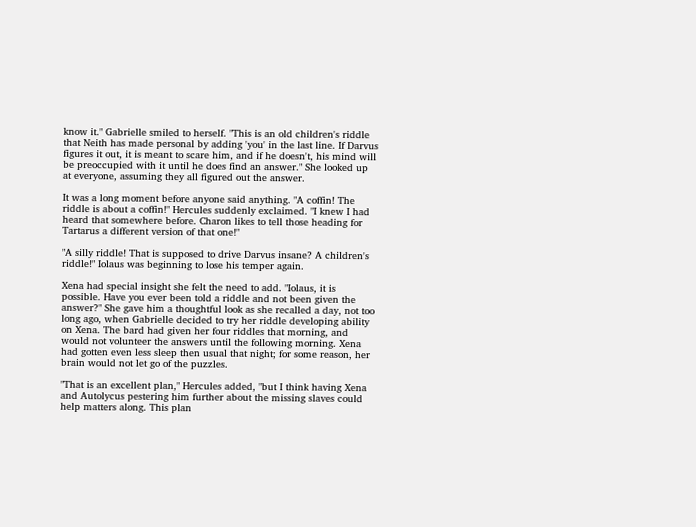know it." Gabrielle smiled to herself. "This is an old children's riddle that Neith has made personal by adding 'you' in the last line. If Darvus figures it out, it is meant to scare him, and if he doesn't, his mind will be preoccupied with it until he does find an answer." She looked up at everyone, assuming they all figured out the answer.

It was a long moment before anyone said anything. "A coffin! The riddle is about a coffin!" Hercules suddenly exclaimed. "I knew I had heard that somewhere before. Charon likes to tell those heading for Tartarus a different version of that one!"

"A silly riddle! That is supposed to drive Darvus insane? A children's riddle!" Iolaus was beginning to lose his temper again.

Xena had special insight she felt the need to add. "Iolaus, it is possible. Have you ever been told a riddle and not been given the answer?" She gave him a thoughtful look as she recalled a day, not too long ago, when Gabrielle decided to try her riddle developing ability on Xena. The bard had given her four riddles that morning, and would not volunteer the answers until the following morning. Xena had gotten even less sleep then usual that night; for some reason, her brain would not let go of the puzzles.

"That is an excellent plan," Hercules added, "but I think having Xena and Autolycus pestering him further about the missing slaves could help matters along. This plan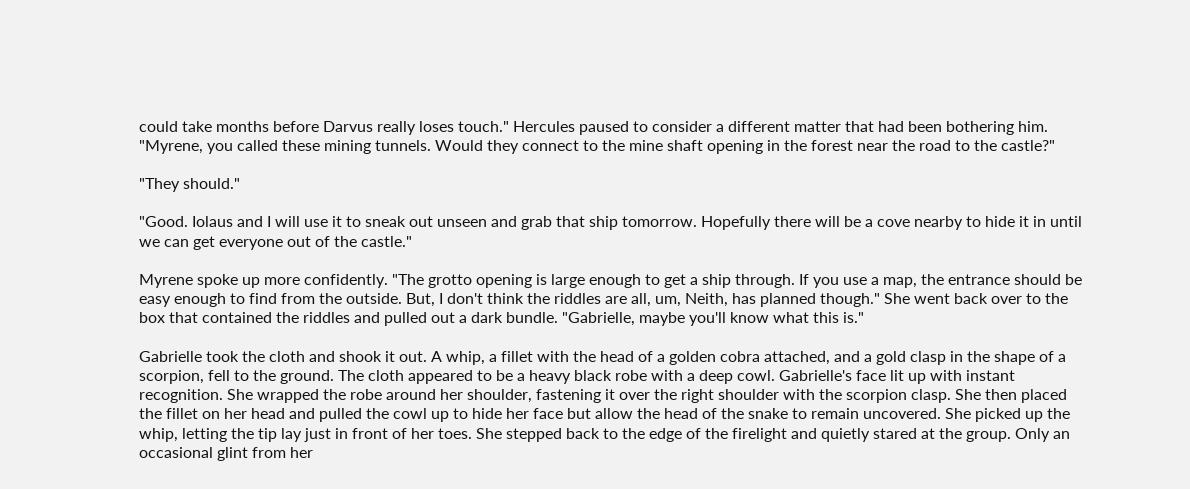could take months before Darvus really loses touch." Hercules paused to consider a different matter that had been bothering him. "Myrene, you called these mining tunnels. Would they connect to the mine shaft opening in the forest near the road to the castle?"

"They should."

"Good. Iolaus and I will use it to sneak out unseen and grab that ship tomorrow. Hopefully there will be a cove nearby to hide it in until we can get everyone out of the castle."

Myrene spoke up more confidently. "The grotto opening is large enough to get a ship through. If you use a map, the entrance should be easy enough to find from the outside. But, I don't think the riddles are all, um, Neith, has planned though." She went back over to the box that contained the riddles and pulled out a dark bundle. "Gabrielle, maybe you'll know what this is."

Gabrielle took the cloth and shook it out. A whip, a fillet with the head of a golden cobra attached, and a gold clasp in the shape of a scorpion, fell to the ground. The cloth appeared to be a heavy black robe with a deep cowl. Gabrielle's face lit up with instant recognition. She wrapped the robe around her shoulder, fastening it over the right shoulder with the scorpion clasp. She then placed the fillet on her head and pulled the cowl up to hide her face but allow the head of the snake to remain uncovered. She picked up the whip, letting the tip lay just in front of her toes. She stepped back to the edge of the firelight and quietly stared at the group. Only an occasional glint from her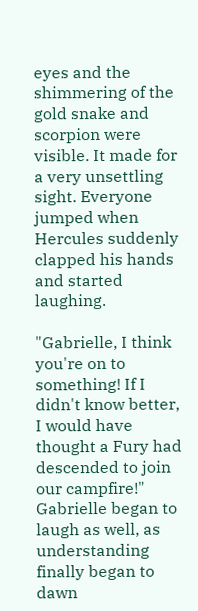eyes and the shimmering of the gold snake and scorpion were visible. It made for a very unsettling sight. Everyone jumped when Hercules suddenly clapped his hands and started laughing.

"Gabrielle, I think you're on to something! If I didn't know better, I would have thought a Fury had descended to join our campfire!" Gabrielle began to laugh as well, as understanding finally began to dawn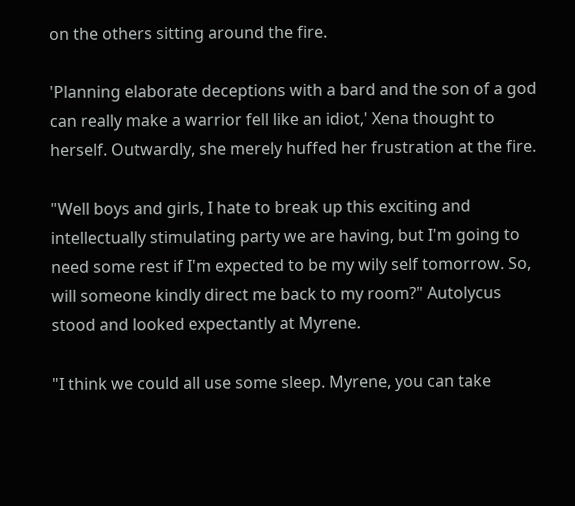on the others sitting around the fire.

'Planning elaborate deceptions with a bard and the son of a god can really make a warrior fell like an idiot,' Xena thought to herself. Outwardly, she merely huffed her frustration at the fire.

"Well boys and girls, I hate to break up this exciting and intellectually stimulating party we are having, but I'm going to need some rest if I'm expected to be my wily self tomorrow. So, will someone kindly direct me back to my room?" Autolycus stood and looked expectantly at Myrene.

"I think we could all use some sleep. Myrene, you can take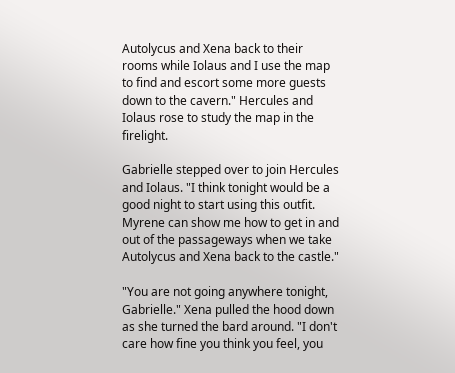Autolycus and Xena back to their rooms while Iolaus and I use the map to find and escort some more guests down to the cavern." Hercules and Iolaus rose to study the map in the firelight.

Gabrielle stepped over to join Hercules and Iolaus. "I think tonight would be a good night to start using this outfit. Myrene can show me how to get in and out of the passageways when we take Autolycus and Xena back to the castle."

"You are not going anywhere tonight, Gabrielle." Xena pulled the hood down as she turned the bard around. "I don't care how fine you think you feel, you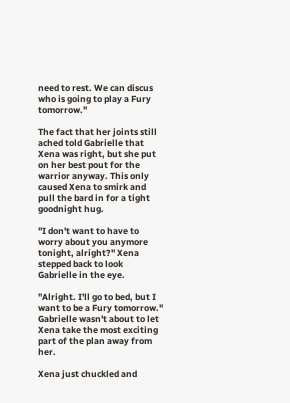need to rest. We can discus who is going to play a Fury tomorrow."

The fact that her joints still ached told Gabrielle that Xena was right, but she put on her best pout for the warrior anyway. This only caused Xena to smirk and pull the bard in for a tight goodnight hug.

"I don't want to have to worry about you anymore tonight, alright?" Xena stepped back to look Gabrielle in the eye.

"Alright. I'll go to bed, but I want to be a Fury tomorrow." Gabrielle wasn't about to let Xena take the most exciting part of the plan away from her.

Xena just chuckled and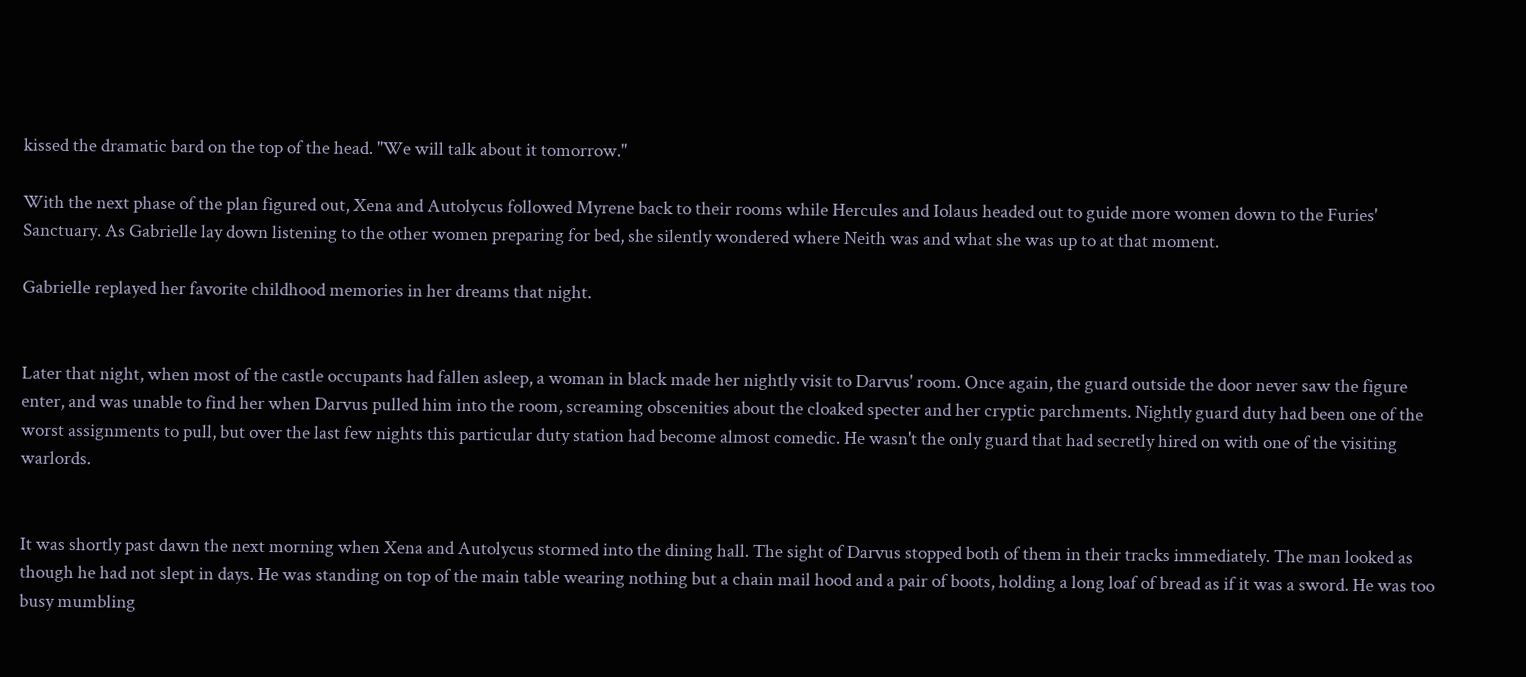kissed the dramatic bard on the top of the head. "We will talk about it tomorrow."

With the next phase of the plan figured out, Xena and Autolycus followed Myrene back to their rooms while Hercules and Iolaus headed out to guide more women down to the Furies' Sanctuary. As Gabrielle lay down listening to the other women preparing for bed, she silently wondered where Neith was and what she was up to at that moment.

Gabrielle replayed her favorite childhood memories in her dreams that night.


Later that night, when most of the castle occupants had fallen asleep, a woman in black made her nightly visit to Darvus' room. Once again, the guard outside the door never saw the figure enter, and was unable to find her when Darvus pulled him into the room, screaming obscenities about the cloaked specter and her cryptic parchments. Nightly guard duty had been one of the worst assignments to pull, but over the last few nights this particular duty station had become almost comedic. He wasn't the only guard that had secretly hired on with one of the visiting warlords.


It was shortly past dawn the next morning when Xena and Autolycus stormed into the dining hall. The sight of Darvus stopped both of them in their tracks immediately. The man looked as though he had not slept in days. He was standing on top of the main table wearing nothing but a chain mail hood and a pair of boots, holding a long loaf of bread as if it was a sword. He was too busy mumbling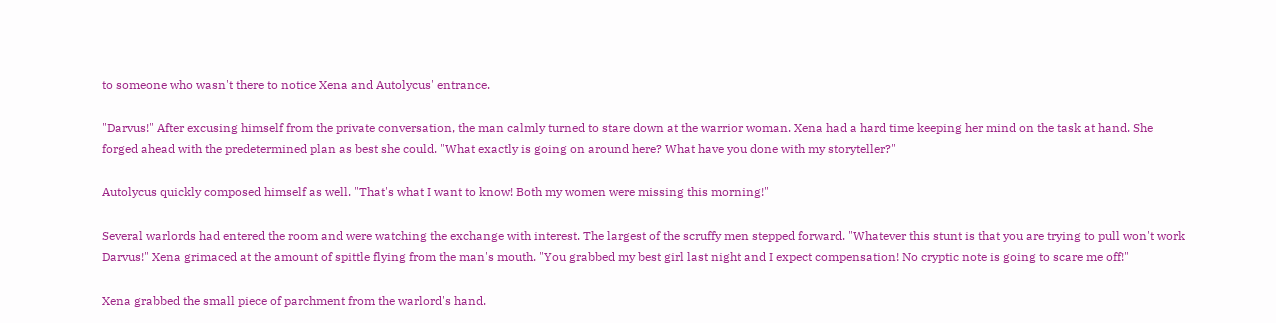to someone who wasn't there to notice Xena and Autolycus' entrance.

"Darvus!" After excusing himself from the private conversation, the man calmly turned to stare down at the warrior woman. Xena had a hard time keeping her mind on the task at hand. She forged ahead with the predetermined plan as best she could. "What exactly is going on around here? What have you done with my storyteller?"

Autolycus quickly composed himself as well. "That's what I want to know! Both my women were missing this morning!"

Several warlords had entered the room and were watching the exchange with interest. The largest of the scruffy men stepped forward. "Whatever this stunt is that you are trying to pull won't work Darvus!" Xena grimaced at the amount of spittle flying from the man's mouth. "You grabbed my best girl last night and I expect compensation! No cryptic note is going to scare me off!"

Xena grabbed the small piece of parchment from the warlord's hand.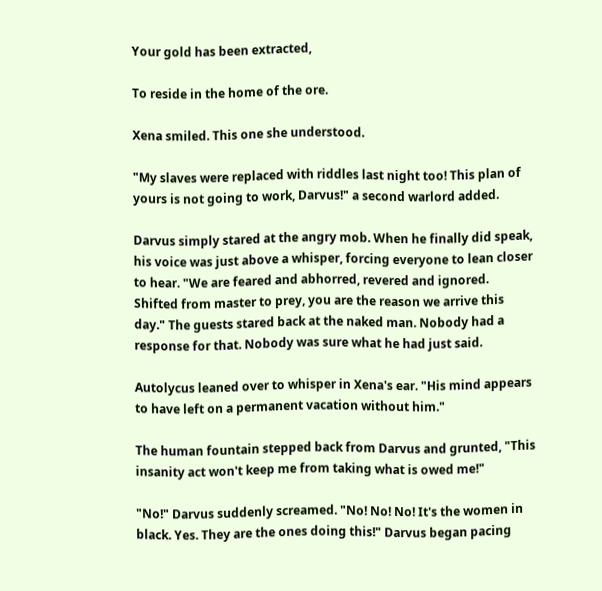Your gold has been extracted,

To reside in the home of the ore.

Xena smiled. This one she understood.

"My slaves were replaced with riddles last night too! This plan of yours is not going to work, Darvus!" a second warlord added.

Darvus simply stared at the angry mob. When he finally did speak, his voice was just above a whisper, forcing everyone to lean closer to hear. "We are feared and abhorred, revered and ignored. Shifted from master to prey, you are the reason we arrive this day." The guests stared back at the naked man. Nobody had a response for that. Nobody was sure what he had just said.

Autolycus leaned over to whisper in Xena's ear. "His mind appears to have left on a permanent vacation without him."

The human fountain stepped back from Darvus and grunted, "This insanity act won't keep me from taking what is owed me!"

"No!" Darvus suddenly screamed. "No! No! No! It's the women in black. Yes. They are the ones doing this!" Darvus began pacing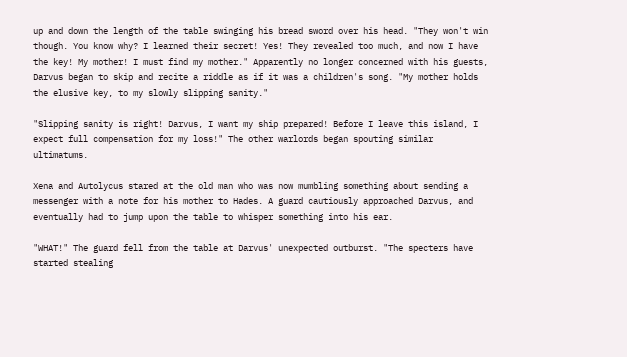up and down the length of the table swinging his bread sword over his head. "They won't win though. You know why? I learned their secret! Yes! They revealed too much, and now I have the key! My mother! I must find my mother." Apparently no longer concerned with his guests, Darvus began to skip and recite a riddle as if it was a children's song. "My mother holds the elusive key, to my slowly slipping sanity."

"Slipping sanity is right! Darvus, I want my ship prepared! Before I leave this island, I expect full compensation for my loss!" The other warlords began spouting similar ultimatums.

Xena and Autolycus stared at the old man who was now mumbling something about sending a messenger with a note for his mother to Hades. A guard cautiously approached Darvus, and eventually had to jump upon the table to whisper something into his ear.

"WHAT!" The guard fell from the table at Darvus' unexpected outburst. "The specters have started stealing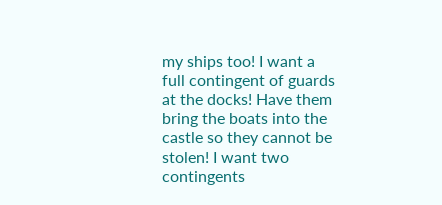my ships too! I want a full contingent of guards at the docks! Have them bring the boats into the castle so they cannot be stolen! I want two contingents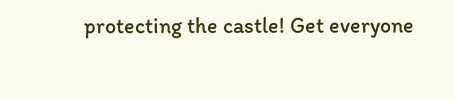protecting the castle! Get everyone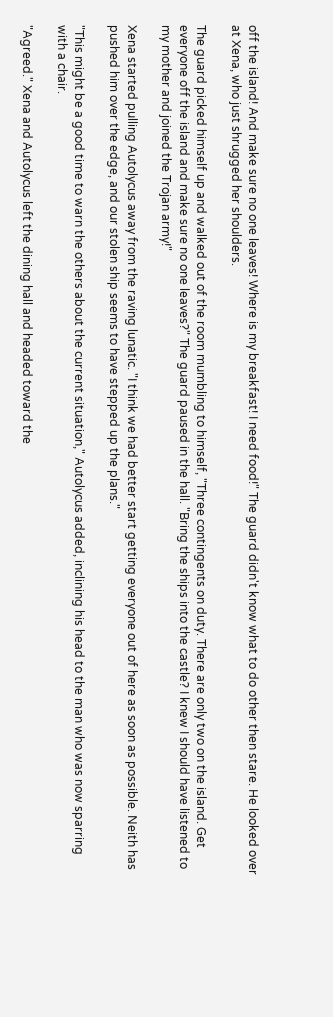off the island! And make sure no one leaves! Where is my breakfast! I need food!" The guard didn't know what to do other then stare. He looked over at Xena, who just shrugged her shoulders.

The guard picked himself up and walked out of the room mumbling to himself, "Three contingents on duty. There are only two on the island. Get everyone off the island and make sure no one leaves?" The guard paused in the hall. "Bring the ships into the castle? I knew I should have listened to my mother and joined the Trojan army!"

Xena started pulling Autolycus away from the raving lunatic. "I think we had better start getting everyone out of here as soon as possible. Neith has pushed him over the edge, and our stolen ship seems to have stepped up the plans."

"This might be a good time to warn the others about the current situation," Autolycus added, inclining his head to the man who was now sparring with a chair.

"Agreed." Xena and Autolycus left the dining hall and headed toward the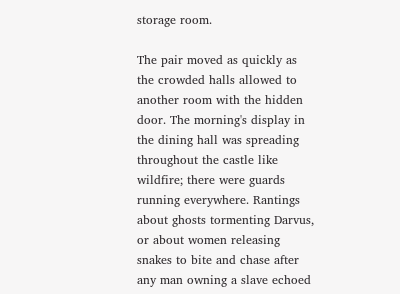storage room.

The pair moved as quickly as the crowded halls allowed to another room with the hidden door. The morning's display in the dining hall was spreading throughout the castle like wildfire; there were guards running everywhere. Rantings about ghosts tormenting Darvus, or about women releasing snakes to bite and chase after any man owning a slave echoed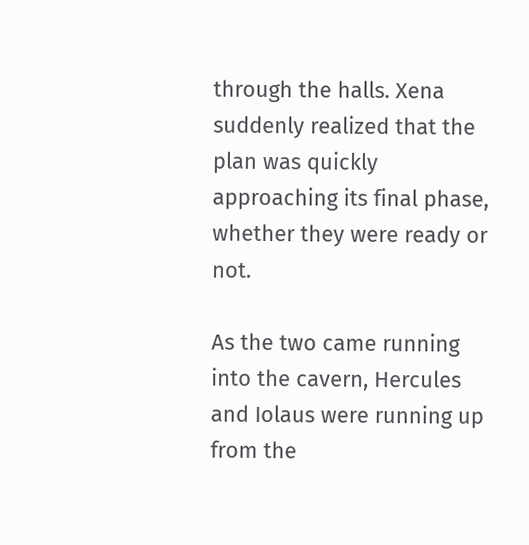through the halls. Xena suddenly realized that the plan was quickly approaching its final phase, whether they were ready or not.

As the two came running into the cavern, Hercules and Iolaus were running up from the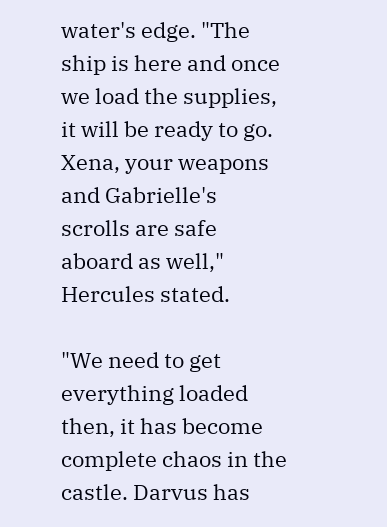water's edge. "The ship is here and once we load the supplies, it will be ready to go. Xena, your weapons and Gabrielle's scrolls are safe aboard as well," Hercules stated.

"We need to get everything loaded then, it has become complete chaos in the castle. Darvus has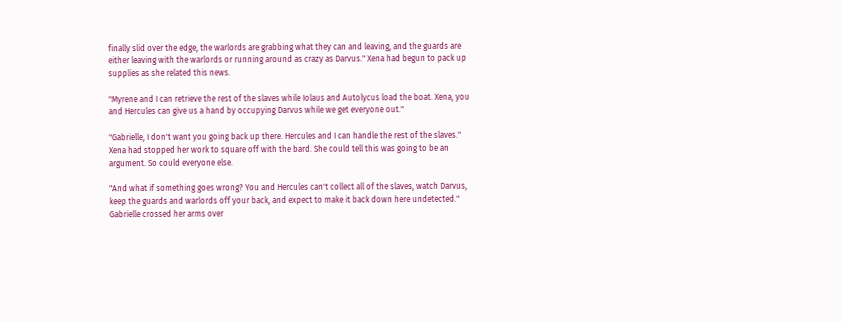finally slid over the edge, the warlords are grabbing what they can and leaving, and the guards are either leaving with the warlords or running around as crazy as Darvus." Xena had begun to pack up supplies as she related this news.

"Myrene and I can retrieve the rest of the slaves while Iolaus and Autolycus load the boat. Xena, you and Hercules can give us a hand by occupying Darvus while we get everyone out."

"Gabrielle, I don't want you going back up there. Hercules and I can handle the rest of the slaves." Xena had stopped her work to square off with the bard. She could tell this was going to be an argument. So could everyone else.

"And what if something goes wrong? You and Hercules can't collect all of the slaves, watch Darvus, keep the guards and warlords off your back, and expect to make it back down here undetected." Gabrielle crossed her arms over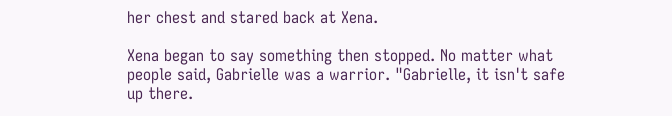her chest and stared back at Xena.

Xena began to say something then stopped. No matter what people said, Gabrielle was a warrior. "Gabrielle, it isn't safe up there.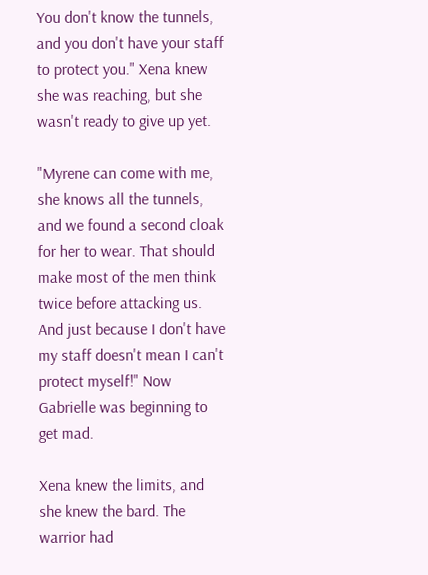You don't know the tunnels, and you don't have your staff to protect you." Xena knew she was reaching, but she wasn't ready to give up yet.

"Myrene can come with me, she knows all the tunnels, and we found a second cloak for her to wear. That should make most of the men think twice before attacking us. And just because I don't have my staff doesn't mean I can't protect myself!" Now Gabrielle was beginning to get mad.

Xena knew the limits, and she knew the bard. The warrior had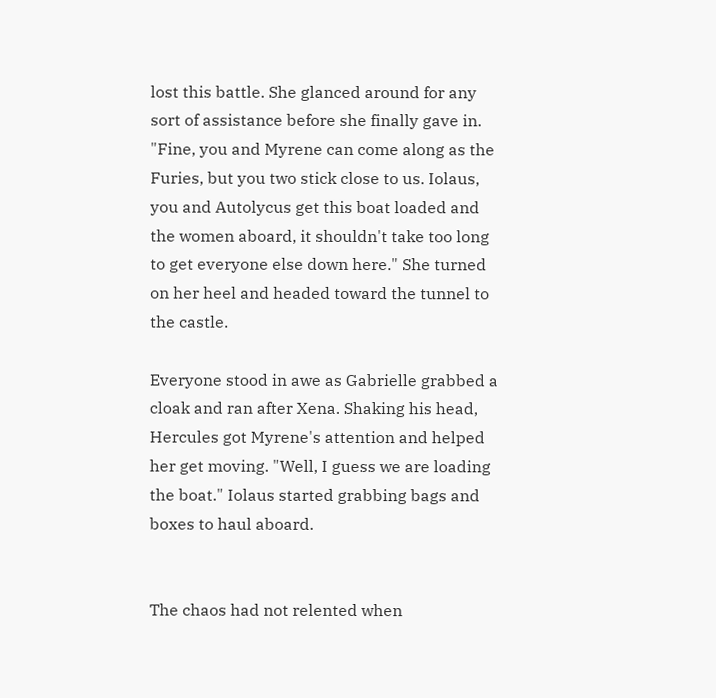lost this battle. She glanced around for any sort of assistance before she finally gave in. "Fine, you and Myrene can come along as the Furies, but you two stick close to us. Iolaus, you and Autolycus get this boat loaded and the women aboard, it shouldn't take too long to get everyone else down here." She turned on her heel and headed toward the tunnel to the castle.

Everyone stood in awe as Gabrielle grabbed a cloak and ran after Xena. Shaking his head, Hercules got Myrene's attention and helped her get moving. "Well, I guess we are loading the boat." Iolaus started grabbing bags and boxes to haul aboard.


The chaos had not relented when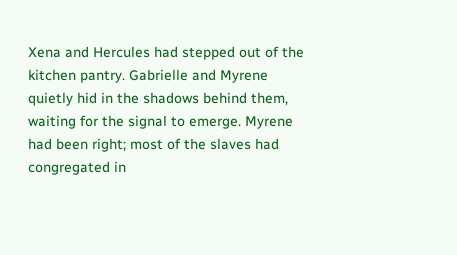Xena and Hercules had stepped out of the kitchen pantry. Gabrielle and Myrene quietly hid in the shadows behind them, waiting for the signal to emerge. Myrene had been right; most of the slaves had congregated in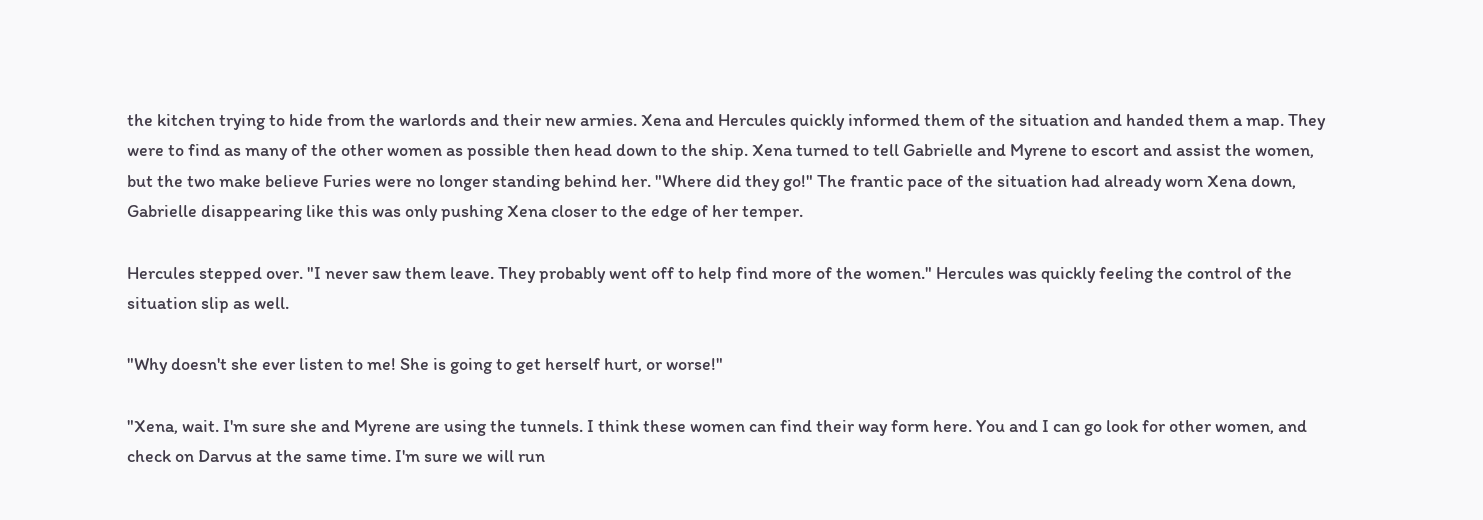the kitchen trying to hide from the warlords and their new armies. Xena and Hercules quickly informed them of the situation and handed them a map. They were to find as many of the other women as possible then head down to the ship. Xena turned to tell Gabrielle and Myrene to escort and assist the women, but the two make believe Furies were no longer standing behind her. "Where did they go!" The frantic pace of the situation had already worn Xena down, Gabrielle disappearing like this was only pushing Xena closer to the edge of her temper.

Hercules stepped over. "I never saw them leave. They probably went off to help find more of the women." Hercules was quickly feeling the control of the situation slip as well.

"Why doesn't she ever listen to me! She is going to get herself hurt, or worse!"

"Xena, wait. I'm sure she and Myrene are using the tunnels. I think these women can find their way form here. You and I can go look for other women, and check on Darvus at the same time. I'm sure we will run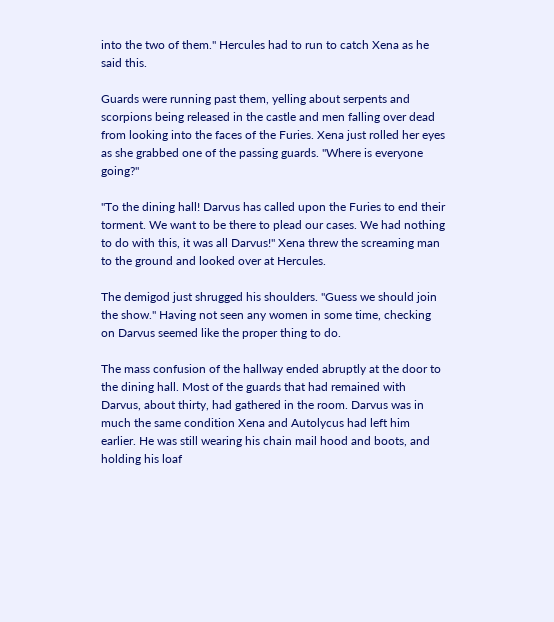into the two of them." Hercules had to run to catch Xena as he said this.

Guards were running past them, yelling about serpents and scorpions being released in the castle and men falling over dead from looking into the faces of the Furies. Xena just rolled her eyes as she grabbed one of the passing guards. "Where is everyone going?"

"To the dining hall! Darvus has called upon the Furies to end their torment. We want to be there to plead our cases. We had nothing to do with this, it was all Darvus!" Xena threw the screaming man to the ground and looked over at Hercules.

The demigod just shrugged his shoulders. "Guess we should join the show." Having not seen any women in some time, checking on Darvus seemed like the proper thing to do.

The mass confusion of the hallway ended abruptly at the door to the dining hall. Most of the guards that had remained with Darvus, about thirty, had gathered in the room. Darvus was in much the same condition Xena and Autolycus had left him earlier. He was still wearing his chain mail hood and boots, and holding his loaf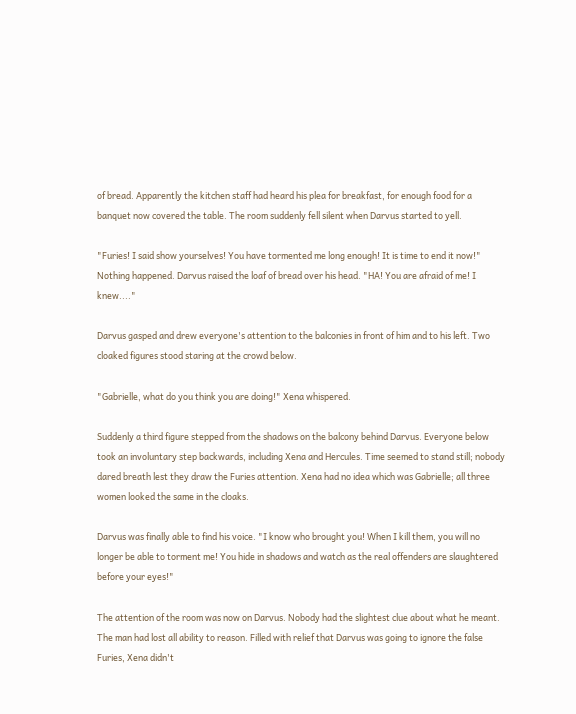of bread. Apparently the kitchen staff had heard his plea for breakfast, for enough food for a banquet now covered the table. The room suddenly fell silent when Darvus started to yell.

"Furies! I said show yourselves! You have tormented me long enough! It is time to end it now!" Nothing happened. Darvus raised the loaf of bread over his head. "HA! You are afraid of me! I knew...."

Darvus gasped and drew everyone's attention to the balconies in front of him and to his left. Two cloaked figures stood staring at the crowd below.

"Gabrielle, what do you think you are doing!" Xena whispered.

Suddenly a third figure stepped from the shadows on the balcony behind Darvus. Everyone below took an involuntary step backwards, including Xena and Hercules. Time seemed to stand still; nobody dared breath lest they draw the Furies attention. Xena had no idea which was Gabrielle; all three women looked the same in the cloaks.

Darvus was finally able to find his voice. "I know who brought you! When I kill them, you will no longer be able to torment me! You hide in shadows and watch as the real offenders are slaughtered before your eyes!"

The attention of the room was now on Darvus. Nobody had the slightest clue about what he meant. The man had lost all ability to reason. Filled with relief that Darvus was going to ignore the false Furies, Xena didn't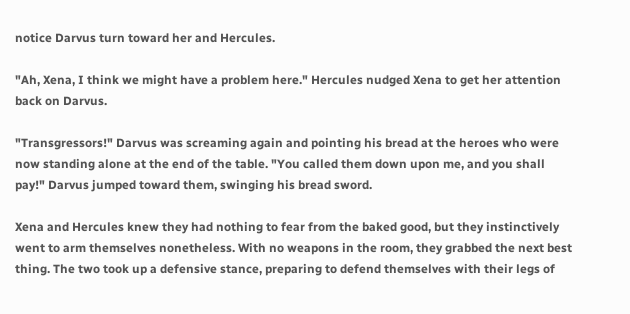notice Darvus turn toward her and Hercules.

"Ah, Xena, I think we might have a problem here." Hercules nudged Xena to get her attention back on Darvus.

"Transgressors!" Darvus was screaming again and pointing his bread at the heroes who were now standing alone at the end of the table. "You called them down upon me, and you shall pay!" Darvus jumped toward them, swinging his bread sword.

Xena and Hercules knew they had nothing to fear from the baked good, but they instinctively went to arm themselves nonetheless. With no weapons in the room, they grabbed the next best thing. The two took up a defensive stance, preparing to defend themselves with their legs of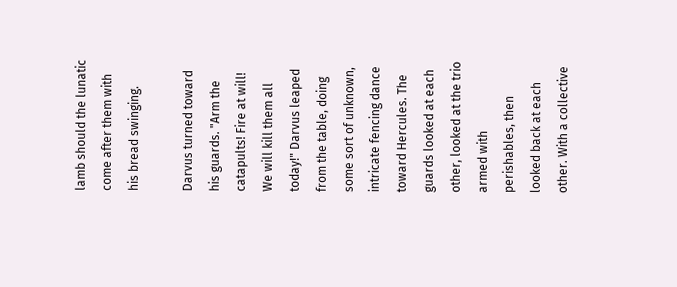lamb should the lunatic come after them with his bread swinging.

Darvus turned toward his guards. "Arm the catapults! Fire at will! We will kill them all today!" Darvus leaped from the table, doing some sort of unknown, intricate fencing dance toward Hercules. The guards looked at each other, looked at the trio armed with perishables, then looked back at each other. With a collective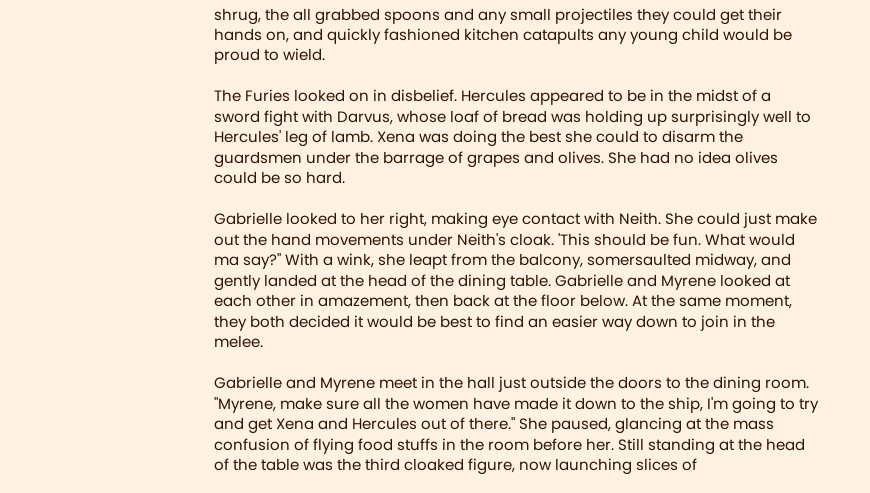shrug, the all grabbed spoons and any small projectiles they could get their hands on, and quickly fashioned kitchen catapults any young child would be proud to wield.

The Furies looked on in disbelief. Hercules appeared to be in the midst of a sword fight with Darvus, whose loaf of bread was holding up surprisingly well to Hercules' leg of lamb. Xena was doing the best she could to disarm the guardsmen under the barrage of grapes and olives. She had no idea olives could be so hard.

Gabrielle looked to her right, making eye contact with Neith. She could just make out the hand movements under Neith's cloak. 'This should be fun. What would ma say?" With a wink, she leapt from the balcony, somersaulted midway, and gently landed at the head of the dining table. Gabrielle and Myrene looked at each other in amazement, then back at the floor below. At the same moment, they both decided it would be best to find an easier way down to join in the melee.

Gabrielle and Myrene meet in the hall just outside the doors to the dining room. "Myrene, make sure all the women have made it down to the ship, I'm going to try and get Xena and Hercules out of there." She paused, glancing at the mass confusion of flying food stuffs in the room before her. Still standing at the head of the table was the third cloaked figure, now launching slices of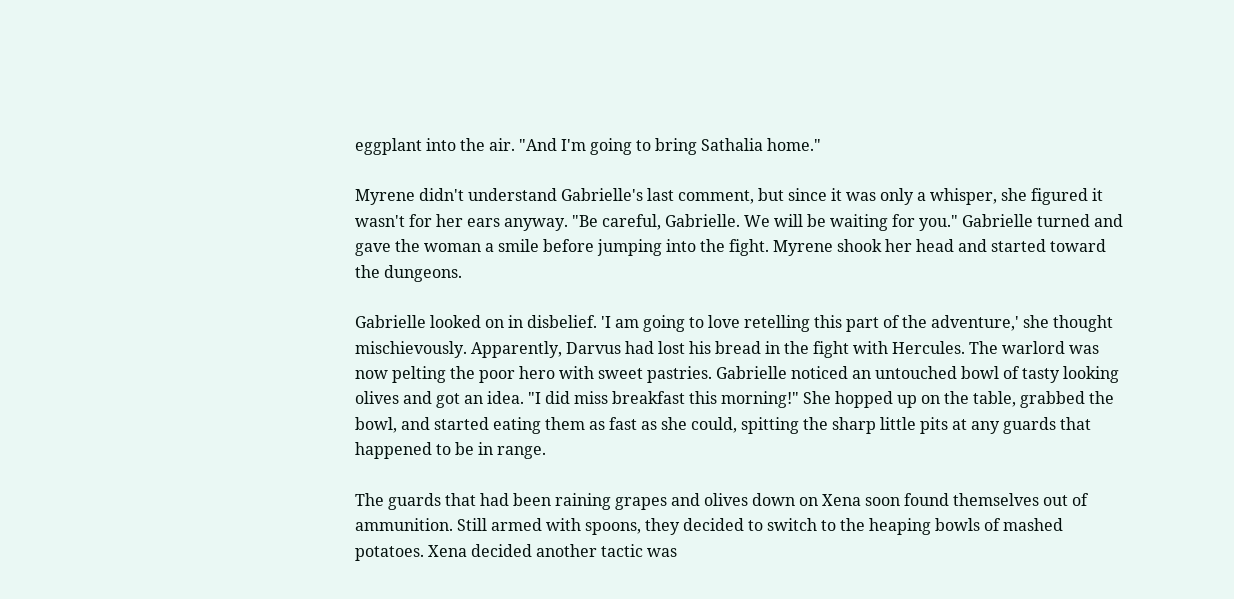eggplant into the air. "And I'm going to bring Sathalia home."

Myrene didn't understand Gabrielle's last comment, but since it was only a whisper, she figured it wasn't for her ears anyway. "Be careful, Gabrielle. We will be waiting for you." Gabrielle turned and gave the woman a smile before jumping into the fight. Myrene shook her head and started toward the dungeons.

Gabrielle looked on in disbelief. 'I am going to love retelling this part of the adventure,' she thought mischievously. Apparently, Darvus had lost his bread in the fight with Hercules. The warlord was now pelting the poor hero with sweet pastries. Gabrielle noticed an untouched bowl of tasty looking olives and got an idea. "I did miss breakfast this morning!" She hopped up on the table, grabbed the bowl, and started eating them as fast as she could, spitting the sharp little pits at any guards that happened to be in range.

The guards that had been raining grapes and olives down on Xena soon found themselves out of ammunition. Still armed with spoons, they decided to switch to the heaping bowls of mashed potatoes. Xena decided another tactic was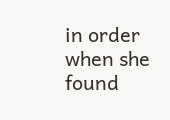in order when she found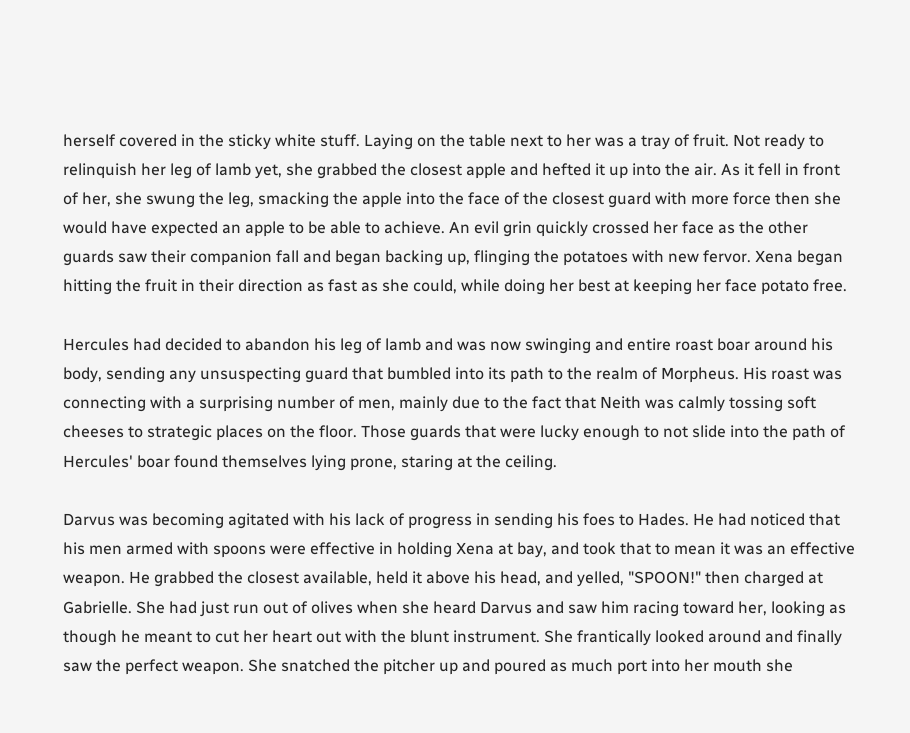herself covered in the sticky white stuff. Laying on the table next to her was a tray of fruit. Not ready to relinquish her leg of lamb yet, she grabbed the closest apple and hefted it up into the air. As it fell in front of her, she swung the leg, smacking the apple into the face of the closest guard with more force then she would have expected an apple to be able to achieve. An evil grin quickly crossed her face as the other guards saw their companion fall and began backing up, flinging the potatoes with new fervor. Xena began hitting the fruit in their direction as fast as she could, while doing her best at keeping her face potato free.

Hercules had decided to abandon his leg of lamb and was now swinging and entire roast boar around his body, sending any unsuspecting guard that bumbled into its path to the realm of Morpheus. His roast was connecting with a surprising number of men, mainly due to the fact that Neith was calmly tossing soft cheeses to strategic places on the floor. Those guards that were lucky enough to not slide into the path of Hercules' boar found themselves lying prone, staring at the ceiling.

Darvus was becoming agitated with his lack of progress in sending his foes to Hades. He had noticed that his men armed with spoons were effective in holding Xena at bay, and took that to mean it was an effective weapon. He grabbed the closest available, held it above his head, and yelled, "SPOON!" then charged at Gabrielle. She had just run out of olives when she heard Darvus and saw him racing toward her, looking as though he meant to cut her heart out with the blunt instrument. She frantically looked around and finally saw the perfect weapon. She snatched the pitcher up and poured as much port into her mouth she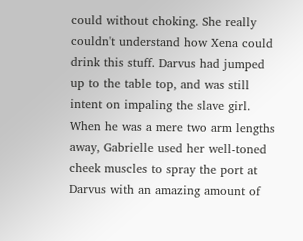could without choking. She really couldn't understand how Xena could drink this stuff. Darvus had jumped up to the table top, and was still intent on impaling the slave girl. When he was a mere two arm lengths away, Gabrielle used her well-toned cheek muscles to spray the port at Darvus with an amazing amount of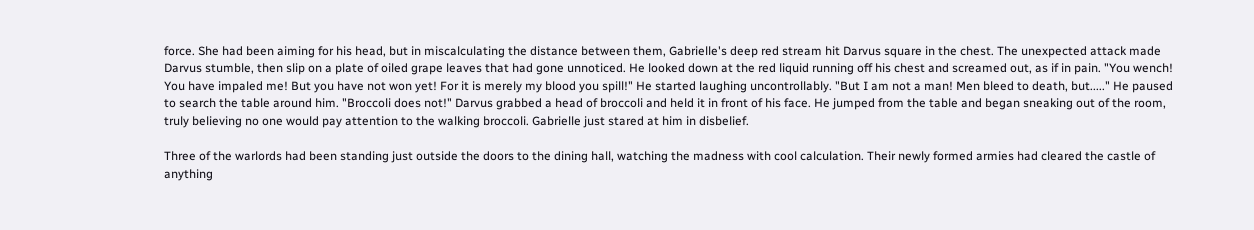force. She had been aiming for his head, but in miscalculating the distance between them, Gabrielle's deep red stream hit Darvus square in the chest. The unexpected attack made Darvus stumble, then slip on a plate of oiled grape leaves that had gone unnoticed. He looked down at the red liquid running off his chest and screamed out, as if in pain. "You wench! You have impaled me! But you have not won yet! For it is merely my blood you spill!" He started laughing uncontrollably. "But I am not a man! Men bleed to death, but....." He paused to search the table around him. "Broccoli does not!" Darvus grabbed a head of broccoli and held it in front of his face. He jumped from the table and began sneaking out of the room, truly believing no one would pay attention to the walking broccoli. Gabrielle just stared at him in disbelief.

Three of the warlords had been standing just outside the doors to the dining hall, watching the madness with cool calculation. Their newly formed armies had cleared the castle of anything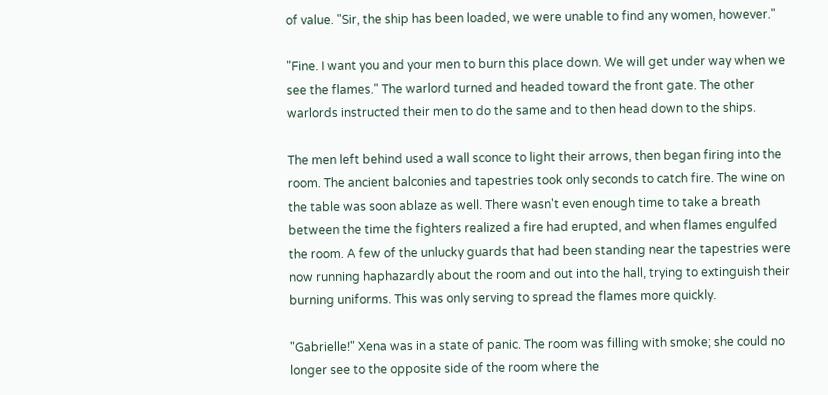of value. "Sir, the ship has been loaded, we were unable to find any women, however."

"Fine. I want you and your men to burn this place down. We will get under way when we see the flames." The warlord turned and headed toward the front gate. The other warlords instructed their men to do the same and to then head down to the ships.

The men left behind used a wall sconce to light their arrows, then began firing into the room. The ancient balconies and tapestries took only seconds to catch fire. The wine on the table was soon ablaze as well. There wasn't even enough time to take a breath between the time the fighters realized a fire had erupted, and when flames engulfed the room. A few of the unlucky guards that had been standing near the tapestries were now running haphazardly about the room and out into the hall, trying to extinguish their burning uniforms. This was only serving to spread the flames more quickly.

"Gabrielle!" Xena was in a state of panic. The room was filling with smoke; she could no longer see to the opposite side of the room where the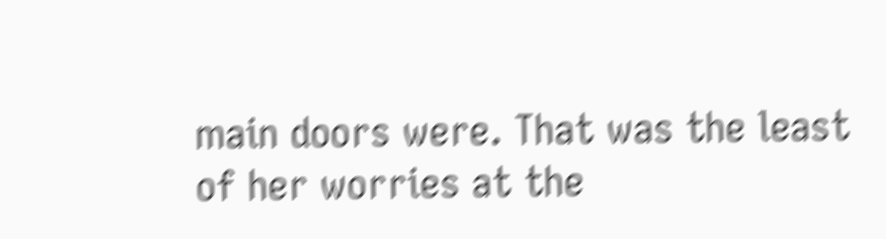main doors were. That was the least of her worries at the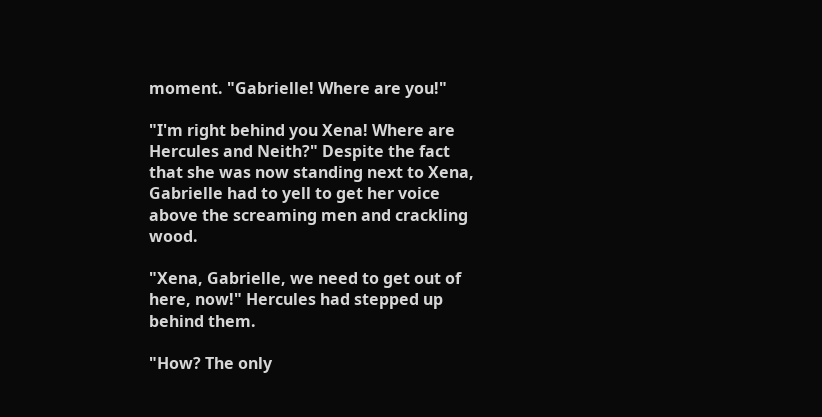moment. "Gabrielle! Where are you!"

"I'm right behind you Xena! Where are Hercules and Neith?" Despite the fact that she was now standing next to Xena, Gabrielle had to yell to get her voice above the screaming men and crackling wood.

"Xena, Gabrielle, we need to get out of here, now!" Hercules had stepped up behind them.

"How? The only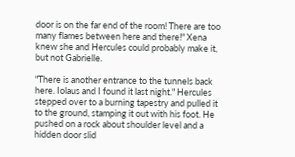door is on the far end of the room! There are too many flames between here and there!" Xena knew she and Hercules could probably make it, but not Gabrielle.

"There is another entrance to the tunnels back here. Iolaus and I found it last night." Hercules stepped over to a burning tapestry and pulled it to the ground, stamping it out with his foot. He pushed on a rock about shoulder level and a hidden door slid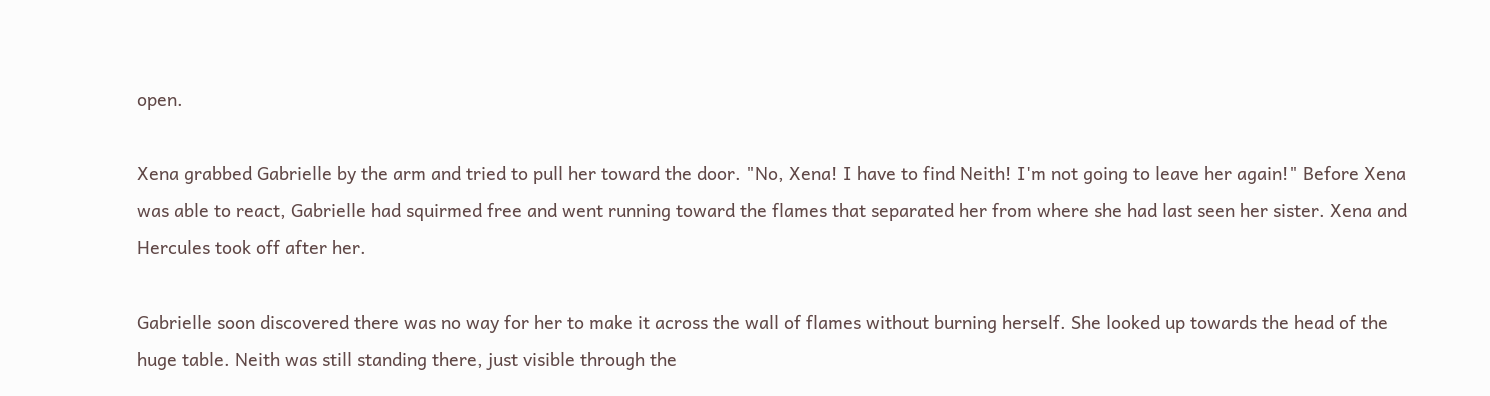open.

Xena grabbed Gabrielle by the arm and tried to pull her toward the door. "No, Xena! I have to find Neith! I'm not going to leave her again!" Before Xena was able to react, Gabrielle had squirmed free and went running toward the flames that separated her from where she had last seen her sister. Xena and Hercules took off after her.

Gabrielle soon discovered there was no way for her to make it across the wall of flames without burning herself. She looked up towards the head of the huge table. Neith was still standing there, just visible through the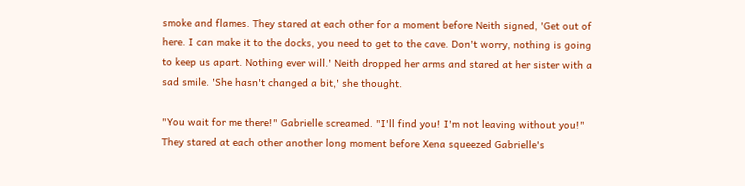smoke and flames. They stared at each other for a moment before Neith signed, 'Get out of here. I can make it to the docks, you need to get to the cave. Don't worry, nothing is going to keep us apart. Nothing ever will.' Neith dropped her arms and stared at her sister with a sad smile. 'She hasn't changed a bit,' she thought.

"You wait for me there!" Gabrielle screamed. "I'll find you! I'm not leaving without you!" They stared at each other another long moment before Xena squeezed Gabrielle's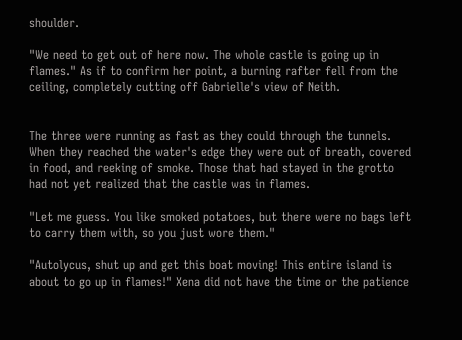shoulder.

"We need to get out of here now. The whole castle is going up in flames." As if to confirm her point, a burning rafter fell from the ceiling, completely cutting off Gabrielle's view of Neith.


The three were running as fast as they could through the tunnels. When they reached the water's edge they were out of breath, covered in food, and reeking of smoke. Those that had stayed in the grotto had not yet realized that the castle was in flames.

"Let me guess. You like smoked potatoes, but there were no bags left to carry them with, so you just wore them."

"Autolycus, shut up and get this boat moving! This entire island is about to go up in flames!" Xena did not have the time or the patience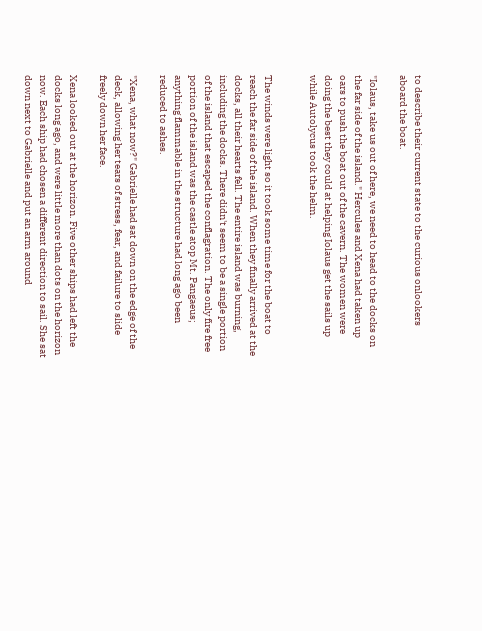to describe their current state to the curious onlookers aboard the boat.

"Iolaus, take us out of here, we need to head to the docks on the far side of the island." Hercules and Xena had taken up oars to push the boat out of the cavern. The women were doing the best they could at helping Iolaus get the sails up while Autolycus took the helm.


The winds were light so it took some time for the boat to reach the far side of the island. When they finally arrived at the docks, all their hearts fell. The entire island was burning, including the docks. There didn't seem to be a single portion of the island that escaped the conflagration. The only fire free portion of the island was the castle atop Mt. Pangaeus; anything flammable in the structure had long ago been reduced to ashes.

"Xena, what now?" Gabrielle had sat down on the edge of the deck, allowing her tears of stress, fear, and failure to slide freely down her face.

Xena looked out at the horizon. Five other ships had left the docks long ago, and were little more than dots on the horizon now. Each ship had chosen a different direction to sail. She sat down next to Gabrielle and put an arm around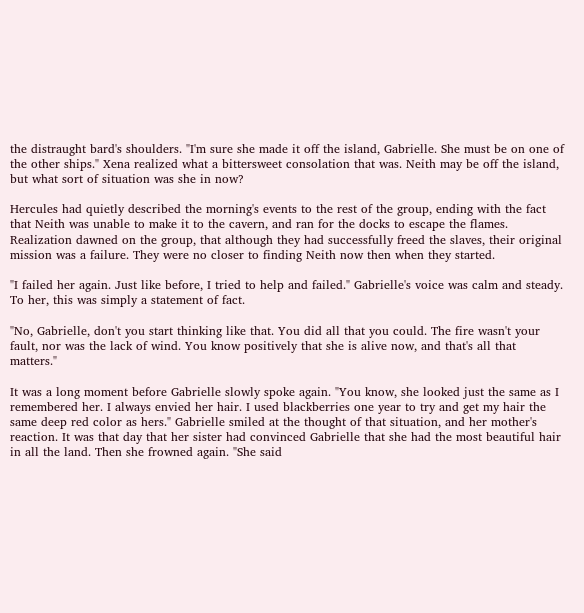the distraught bard's shoulders. "I'm sure she made it off the island, Gabrielle. She must be on one of the other ships." Xena realized what a bittersweet consolation that was. Neith may be off the island, but what sort of situation was she in now?

Hercules had quietly described the morning's events to the rest of the group, ending with the fact that Neith was unable to make it to the cavern, and ran for the docks to escape the flames. Realization dawned on the group, that although they had successfully freed the slaves, their original mission was a failure. They were no closer to finding Neith now then when they started.

"I failed her again. Just like before, I tried to help and failed." Gabrielle's voice was calm and steady. To her, this was simply a statement of fact.

"No, Gabrielle, don't you start thinking like that. You did all that you could. The fire wasn't your fault, nor was the lack of wind. You know positively that she is alive now, and that's all that matters."

It was a long moment before Gabrielle slowly spoke again. "You know, she looked just the same as I remembered her. I always envied her hair. I used blackberries one year to try and get my hair the same deep red color as hers." Gabrielle smiled at the thought of that situation, and her mother's reaction. It was that day that her sister had convinced Gabrielle that she had the most beautiful hair in all the land. Then she frowned again. "She said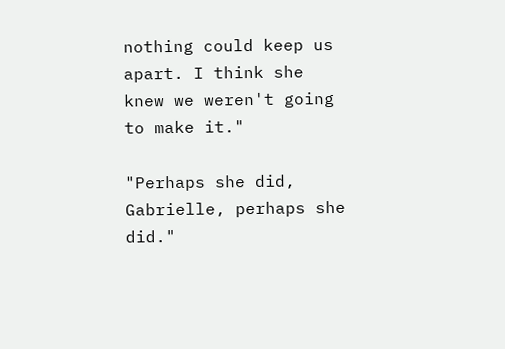nothing could keep us apart. I think she knew we weren't going to make it."

"Perhaps she did, Gabrielle, perhaps she did."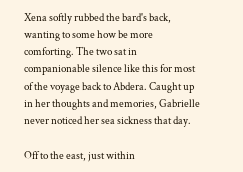Xena softly rubbed the bard's back, wanting to some how be more comforting. The two sat in companionable silence like this for most of the voyage back to Abdera. Caught up in her thoughts and memories, Gabrielle never noticed her sea sickness that day.

Off to the east, just within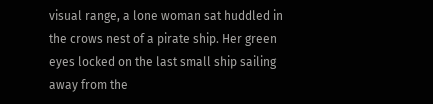visual range, a lone woman sat huddled in the crows nest of a pirate ship. Her green eyes locked on the last small ship sailing away from the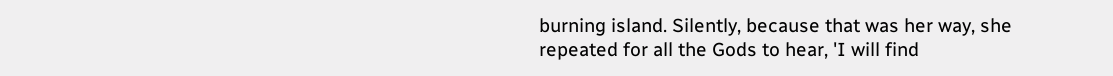burning island. Silently, because that was her way, she repeated for all the Gods to hear, 'I will find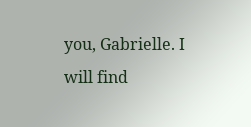you, Gabrielle. I will find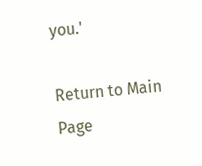you.'

Return to Main Page